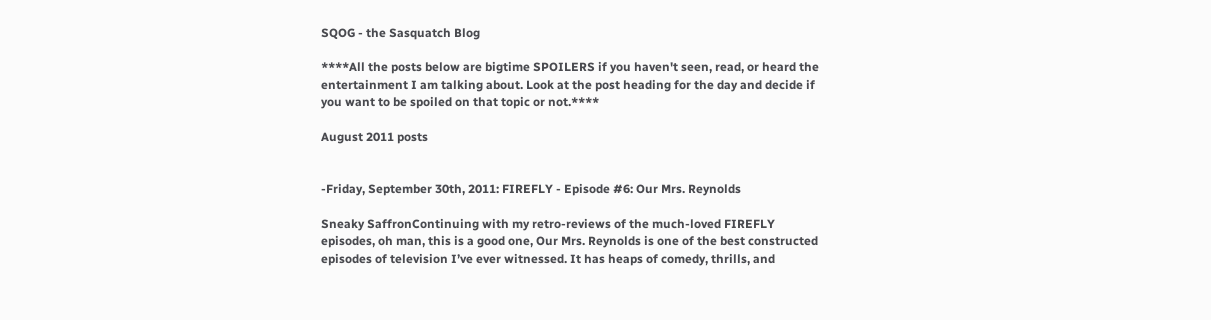SQOG - the Sasquatch Blog

****All the posts below are bigtime SPOILERS if you haven't seen, read, or heard the entertainment I am talking about. Look at the post heading for the day and decide if you want to be spoiled on that topic or not.****

August 2011 posts


-Friday, September 30th, 2011: FIREFLY - Episode #6: Our Mrs. Reynolds

Sneaky SaffronContinuing with my retro-reviews of the much-loved FIREFLY episodes, oh man, this is a good one, Our Mrs. Reynolds is one of the best constructed episodes of television I’ve ever witnessed. It has heaps of comedy, thrills, and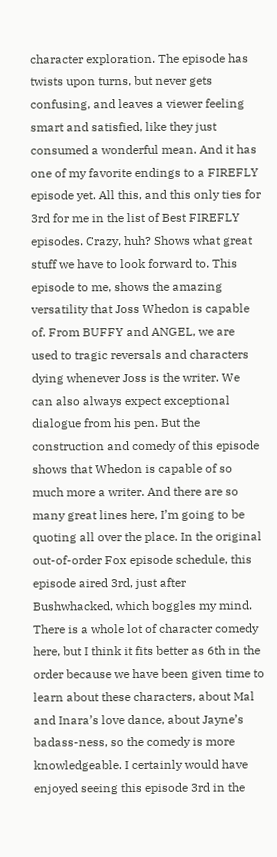character exploration. The episode has twists upon turns, but never gets confusing, and leaves a viewer feeling smart and satisfied, like they just consumed a wonderful mean. And it has one of my favorite endings to a FIREFLY episode yet. All this, and this only ties for 3rd for me in the list of Best FIREFLY episodes. Crazy, huh? Shows what great stuff we have to look forward to. This episode to me, shows the amazing versatility that Joss Whedon is capable of. From BUFFY and ANGEL, we are used to tragic reversals and characters dying whenever Joss is the writer. We can also always expect exceptional dialogue from his pen. But the construction and comedy of this episode shows that Whedon is capable of so much more a writer. And there are so many great lines here, I’m going to be quoting all over the place. In the original out-of-order Fox episode schedule, this episode aired 3rd, just after Bushwhacked, which boggles my mind. There is a whole lot of character comedy here, but I think it fits better as 6th in the order because we have been given time to learn about these characters, about Mal and Inara’s love dance, about Jayne’s badass-ness, so the comedy is more knowledgeable. I certainly would have enjoyed seeing this episode 3rd in the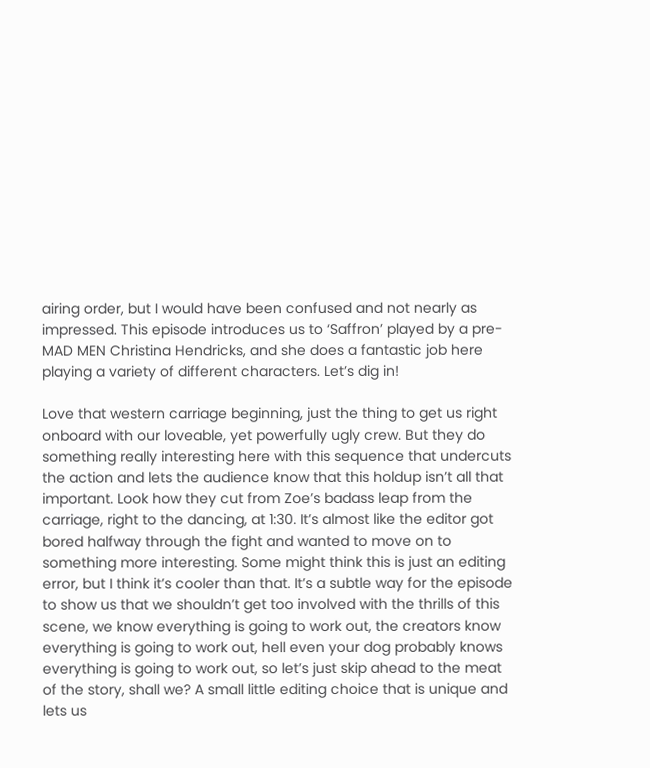airing order, but I would have been confused and not nearly as impressed. This episode introduces us to ‘Saffron’ played by a pre-MAD MEN Christina Hendricks, and she does a fantastic job here playing a variety of different characters. Let’s dig in!

Love that western carriage beginning, just the thing to get us right onboard with our loveable, yet powerfully ugly crew. But they do something really interesting here with this sequence that undercuts the action and lets the audience know that this holdup isn’t all that important. Look how they cut from Zoe’s badass leap from the carriage, right to the dancing, at 1:30. It’s almost like the editor got bored halfway through the fight and wanted to move on to something more interesting. Some might think this is just an editing error, but I think it’s cooler than that. It’s a subtle way for the episode to show us that we shouldn’t get too involved with the thrills of this scene, we know everything is going to work out, the creators know everything is going to work out, hell even your dog probably knows everything is going to work out, so let’s just skip ahead to the meat of the story, shall we? A small little editing choice that is unique and lets us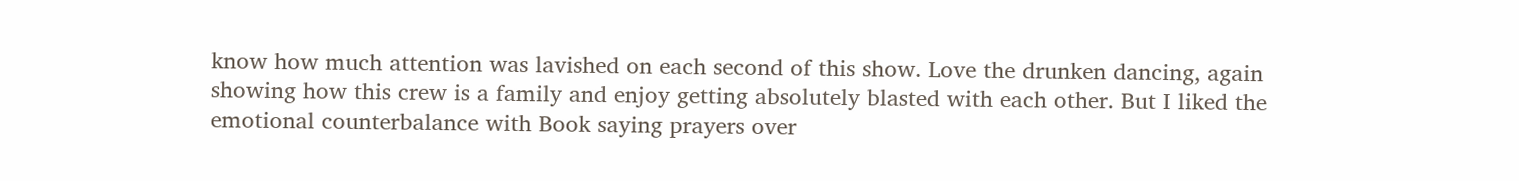know how much attention was lavished on each second of this show. Love the drunken dancing, again showing how this crew is a family and enjoy getting absolutely blasted with each other. But I liked the emotional counterbalance with Book saying prayers over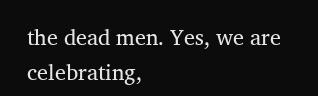the dead men. Yes, we are celebrating,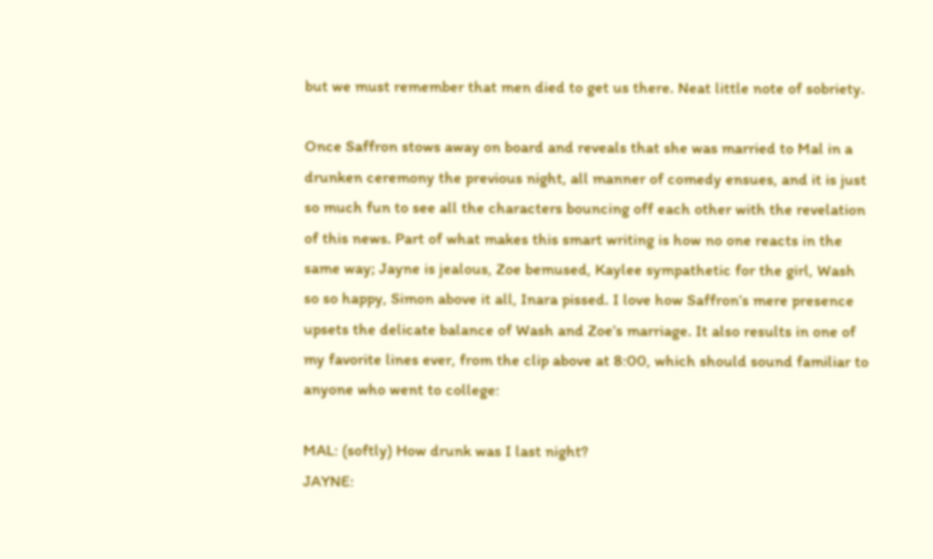but we must remember that men died to get us there. Neat little note of sobriety.

Once Saffron stows away on board and reveals that she was married to Mal in a drunken ceremony the previous night, all manner of comedy ensues, and it is just so much fun to see all the characters bouncing off each other with the revelation of this news. Part of what makes this smart writing is how no one reacts in the same way; Jayne is jealous, Zoe bemused, Kaylee sympathetic for the girl, Wash so so happy, Simon above it all, Inara pissed. I love how Saffron’s mere presence upsets the delicate balance of Wash and Zoe’s marriage. It also results in one of my favorite lines ever, from the clip above at 8:00, which should sound familiar to anyone who went to college:

MAL: (softly) How drunk was I last night?
JAYNE: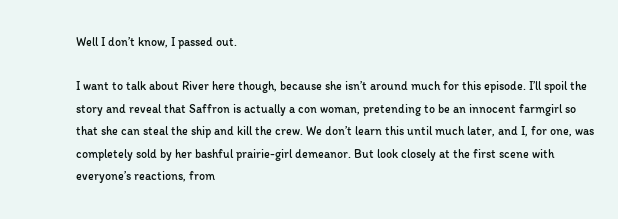Well I don’t know, I passed out.

I want to talk about River here though, because she isn’t around much for this episode. I’ll spoil the story and reveal that Saffron is actually a con woman, pretending to be an innocent farmgirl so that she can steal the ship and kill the crew. We don’t learn this until much later, and I, for one, was completely sold by her bashful prairie-girl demeanor. But look closely at the first scene with everyone’s reactions, from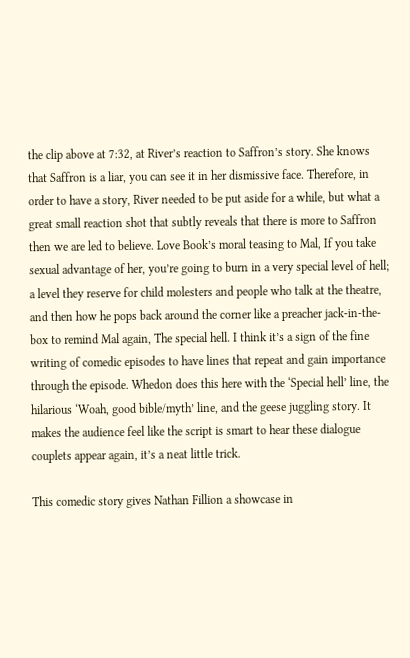the clip above at 7:32, at River’s reaction to Saffron’s story. She knows that Saffron is a liar, you can see it in her dismissive face. Therefore, in order to have a story, River needed to be put aside for a while, but what a great small reaction shot that subtly reveals that there is more to Saffron then we are led to believe. Love Book’s moral teasing to Mal, If you take sexual advantage of her, you’re going to burn in a very special level of hell; a level they reserve for child molesters and people who talk at the theatre, and then how he pops back around the corner like a preacher jack-in-the-box to remind Mal again, The special hell. I think it’s a sign of the fine writing of comedic episodes to have lines that repeat and gain importance through the episode. Whedon does this here with the ‘Special hell’ line, the hilarious ‘Woah, good bible/myth’ line, and the geese juggling story. It makes the audience feel like the script is smart to hear these dialogue couplets appear again, it’s a neat little trick.

This comedic story gives Nathan Fillion a showcase in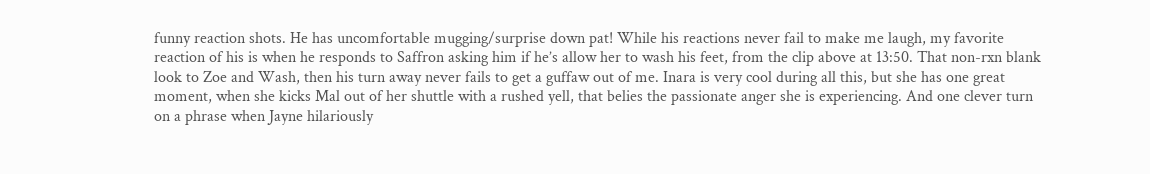funny reaction shots. He has uncomfortable mugging/surprise down pat! While his reactions never fail to make me laugh, my favorite reaction of his is when he responds to Saffron asking him if he’s allow her to wash his feet, from the clip above at 13:50. That non-rxn blank look to Zoe and Wash, then his turn away never fails to get a guffaw out of me. Inara is very cool during all this, but she has one great moment, when she kicks Mal out of her shuttle with a rushed yell, that belies the passionate anger she is experiencing. And one clever turn on a phrase when Jayne hilariously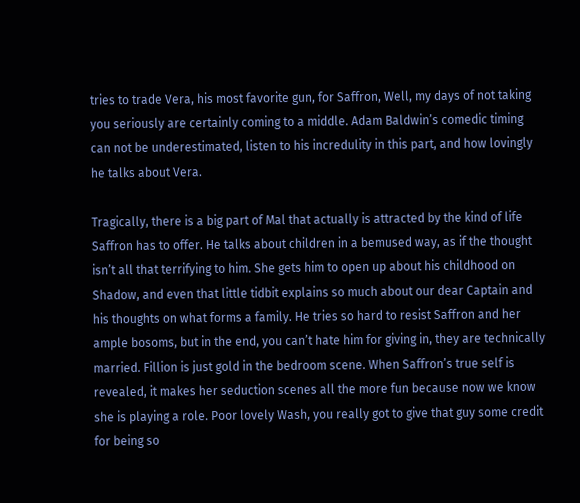tries to trade Vera, his most favorite gun, for Saffron, Well, my days of not taking you seriously are certainly coming to a middle. Adam Baldwin’s comedic timing can not be underestimated, listen to his incredulity in this part, and how lovingly he talks about Vera.

Tragically, there is a big part of Mal that actually is attracted by the kind of life Saffron has to offer. He talks about children in a bemused way, as if the thought isn’t all that terrifying to him. She gets him to open up about his childhood on Shadow, and even that little tidbit explains so much about our dear Captain and his thoughts on what forms a family. He tries so hard to resist Saffron and her ample bosoms, but in the end, you can’t hate him for giving in, they are technically married. Fillion is just gold in the bedroom scene. When Saffron’s true self is revealed, it makes her seduction scenes all the more fun because now we know she is playing a role. Poor lovely Wash, you really got to give that guy some credit for being so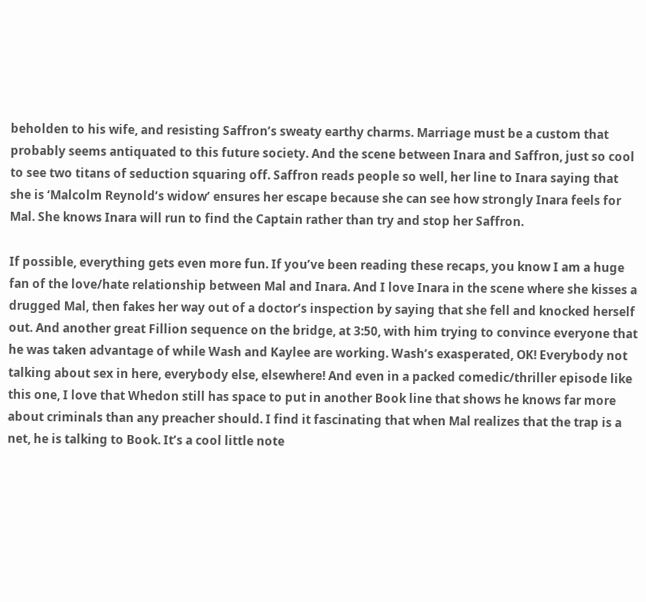beholden to his wife, and resisting Saffron’s sweaty earthy charms. Marriage must be a custom that probably seems antiquated to this future society. And the scene between Inara and Saffron, just so cool to see two titans of seduction squaring off. Saffron reads people so well, her line to Inara saying that she is ‘Malcolm Reynold’s widow’ ensures her escape because she can see how strongly Inara feels for Mal. She knows Inara will run to find the Captain rather than try and stop her Saffron.

If possible, everything gets even more fun. If you’ve been reading these recaps, you know I am a huge fan of the love/hate relationship between Mal and Inara. And I love Inara in the scene where she kisses a drugged Mal, then fakes her way out of a doctor’s inspection by saying that she fell and knocked herself out. And another great Fillion sequence on the bridge, at 3:50, with him trying to convince everyone that he was taken advantage of while Wash and Kaylee are working. Wash’s exasperated, OK! Everybody not talking about sex in here, everybody else, elsewhere! And even in a packed comedic/thriller episode like this one, I love that Whedon still has space to put in another Book line that shows he knows far more about criminals than any preacher should. I find it fascinating that when Mal realizes that the trap is a net, he is talking to Book. It’s a cool little note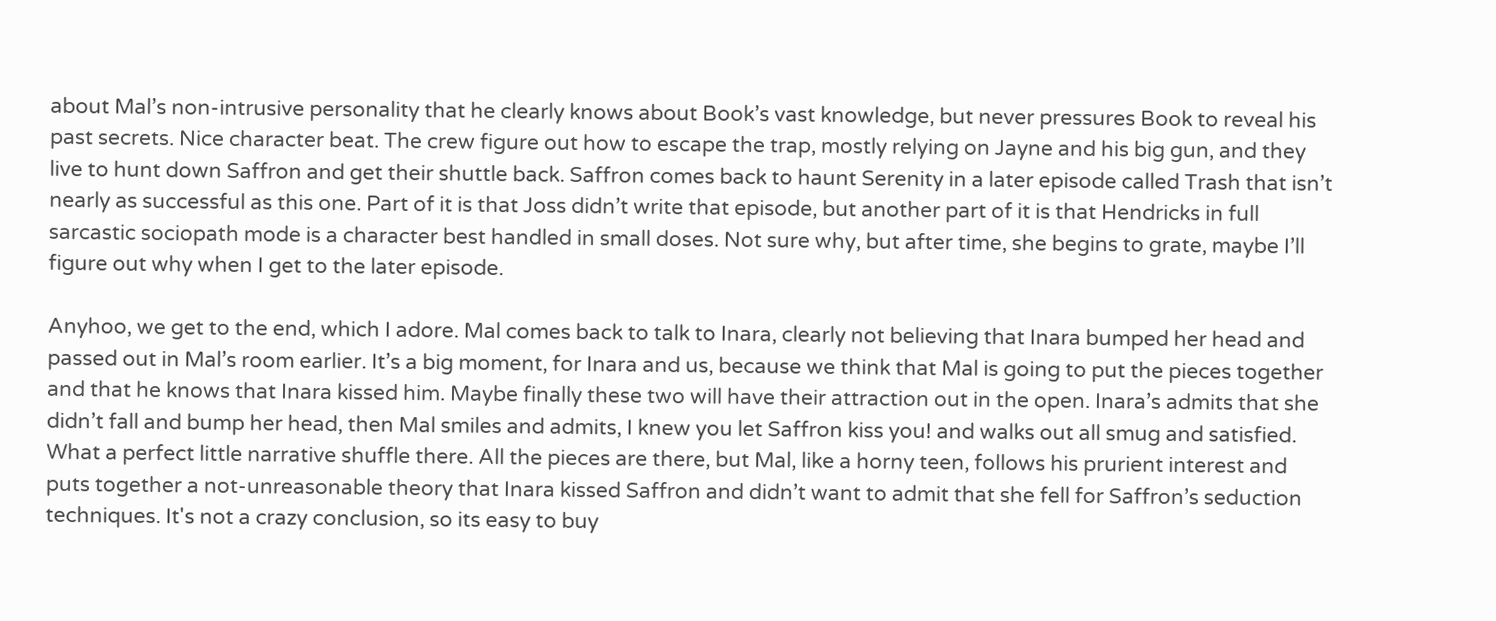about Mal’s non-intrusive personality that he clearly knows about Book’s vast knowledge, but never pressures Book to reveal his past secrets. Nice character beat. The crew figure out how to escape the trap, mostly relying on Jayne and his big gun, and they live to hunt down Saffron and get their shuttle back. Saffron comes back to haunt Serenity in a later episode called Trash that isn’t nearly as successful as this one. Part of it is that Joss didn’t write that episode, but another part of it is that Hendricks in full sarcastic sociopath mode is a character best handled in small doses. Not sure why, but after time, she begins to grate, maybe I’ll figure out why when I get to the later episode.

Anyhoo, we get to the end, which I adore. Mal comes back to talk to Inara, clearly not believing that Inara bumped her head and passed out in Mal’s room earlier. It’s a big moment, for Inara and us, because we think that Mal is going to put the pieces together and that he knows that Inara kissed him. Maybe finally these two will have their attraction out in the open. Inara’s admits that she didn’t fall and bump her head, then Mal smiles and admits, I knew you let Saffron kiss you! and walks out all smug and satisfied. What a perfect little narrative shuffle there. All the pieces are there, but Mal, like a horny teen, follows his prurient interest and puts together a not-unreasonable theory that Inara kissed Saffron and didn’t want to admit that she fell for Saffron’s seduction techniques. It's not a crazy conclusion, so its easy to buy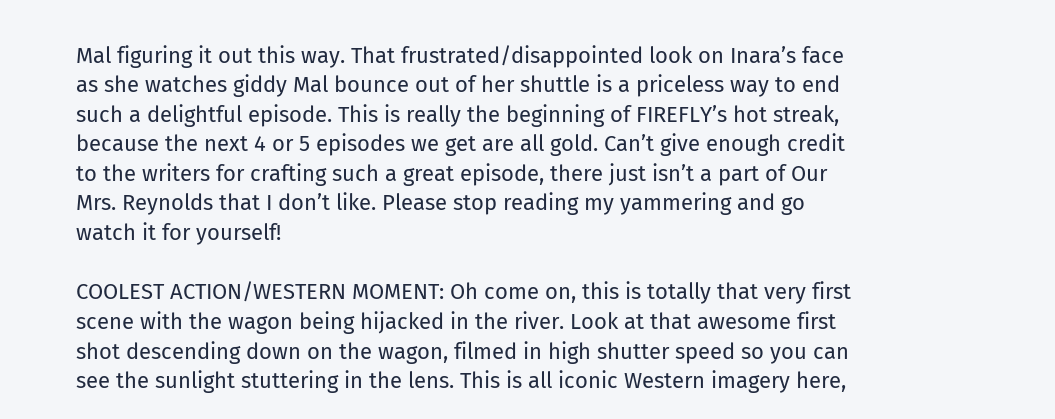Mal figuring it out this way. That frustrated/disappointed look on Inara’s face as she watches giddy Mal bounce out of her shuttle is a priceless way to end such a delightful episode. This is really the beginning of FIREFLY’s hot streak, because the next 4 or 5 episodes we get are all gold. Can’t give enough credit to the writers for crafting such a great episode, there just isn’t a part of Our Mrs. Reynolds that I don’t like. Please stop reading my yammering and go watch it for yourself!

COOLEST ACTION/WESTERN MOMENT: Oh come on, this is totally that very first scene with the wagon being hijacked in the river. Look at that awesome first shot descending down on the wagon, filmed in high shutter speed so you can see the sunlight stuttering in the lens. This is all iconic Western imagery here,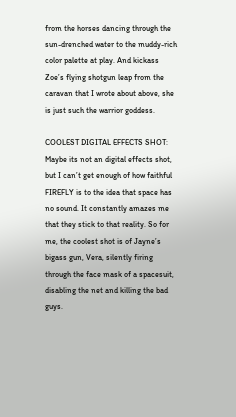from the horses dancing through the sun-drenched water to the muddy-rich color palette at play. And kickass Zoe’s flying shotgun leap from the caravan that I wrote about above, she is just such the warrior goddess.

COOLEST DIGITAL EFFECTS SHOT: Maybe its not an digital effects shot, but I can’t get enough of how faithful FIREFLY is to the idea that space has no sound. It constantly amazes me that they stick to that reality. So for me, the coolest shot is of Jayne’s bigass gun, Vera, silently firing through the face mask of a spacesuit, disabling the net and killing the bad guys.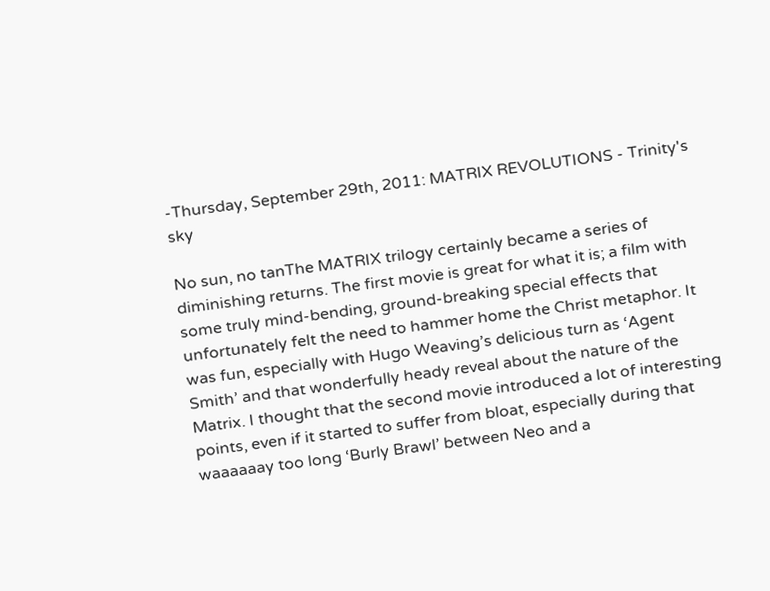-Thursday, September 29th, 2011: MATRIX REVOLUTIONS - Trinity's sky

No sun, no tanThe MATRIX trilogy certainly became a series of diminishing returns. The first movie is great for what it is; a film with some truly mind-bending, ground-breaking special effects that unfortunately felt the need to hammer home the Christ metaphor. It was fun, especially with Hugo Weaving’s delicious turn as ‘Agent Smith’ and that wonderfully heady reveal about the nature of the Matrix. I thought that the second movie introduced a lot of interesting points, even if it started to suffer from bloat, especially during that waaaaaay too long ‘Burly Brawl’ between Neo and a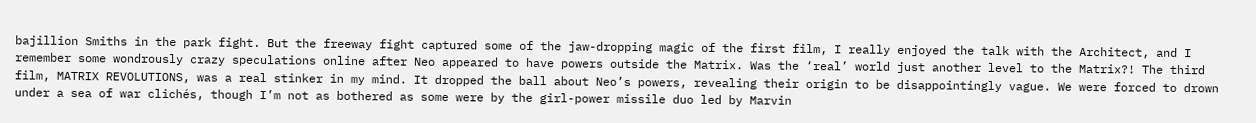bajillion Smiths in the park fight. But the freeway fight captured some of the jaw-dropping magic of the first film, I really enjoyed the talk with the Architect, and I remember some wondrously crazy speculations online after Neo appeared to have powers outside the Matrix. Was the ‘real’ world just another level to the Matrix?! The third film, MATRIX REVOLUTIONS, was a real stinker in my mind. It dropped the ball about Neo’s powers, revealing their origin to be disappointingly vague. We were forced to drown under a sea of war clichés, though I’m not as bothered as some were by the girl-power missile duo led by Marvin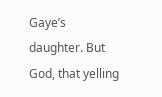Gaye’s daughter. But God, that yelling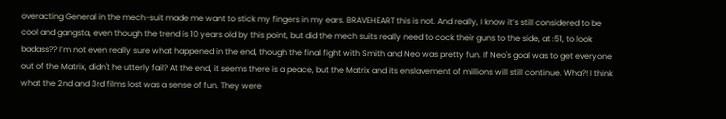overacting General in the mech-suit made me want to stick my fingers in my ears. BRAVEHEART this is not. And really, I know it’s still considered to be cool and gangsta, even though the trend is 10 years old by this point, but did the mech suits really need to cock their guns to the side, at :51, to look badass?? I’m not even really sure what happened in the end, though the final fight with Smith and Neo was pretty fun. If Neo's goal was to get everyone out of the Matrix, didn't he utterly fail? At the end, it seems there is a peace, but the Matrix and its enslavement of millions will still continue. Wha?! I think what the 2nd and 3rd films lost was a sense of fun. They were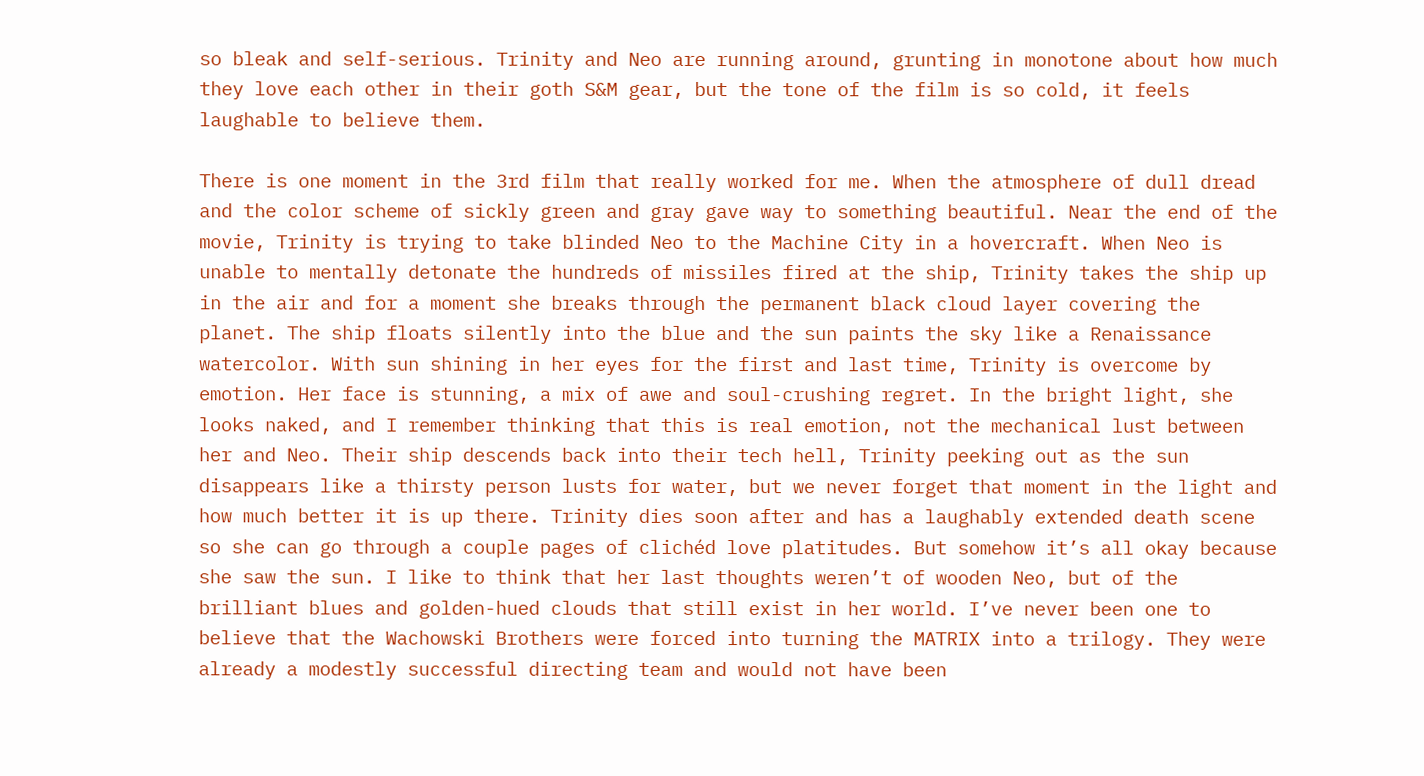so bleak and self-serious. Trinity and Neo are running around, grunting in monotone about how much they love each other in their goth S&M gear, but the tone of the film is so cold, it feels laughable to believe them.

There is one moment in the 3rd film that really worked for me. When the atmosphere of dull dread and the color scheme of sickly green and gray gave way to something beautiful. Near the end of the movie, Trinity is trying to take blinded Neo to the Machine City in a hovercraft. When Neo is unable to mentally detonate the hundreds of missiles fired at the ship, Trinity takes the ship up in the air and for a moment she breaks through the permanent black cloud layer covering the planet. The ship floats silently into the blue and the sun paints the sky like a Renaissance watercolor. With sun shining in her eyes for the first and last time, Trinity is overcome by emotion. Her face is stunning, a mix of awe and soul-crushing regret. In the bright light, she looks naked, and I remember thinking that this is real emotion, not the mechanical lust between her and Neo. Their ship descends back into their tech hell, Trinity peeking out as the sun disappears like a thirsty person lusts for water, but we never forget that moment in the light and how much better it is up there. Trinity dies soon after and has a laughably extended death scene so she can go through a couple pages of clichéd love platitudes. But somehow it’s all okay because she saw the sun. I like to think that her last thoughts weren’t of wooden Neo, but of the brilliant blues and golden-hued clouds that still exist in her world. I’ve never been one to believe that the Wachowski Brothers were forced into turning the MATRIX into a trilogy. They were already a modestly successful directing team and would not have been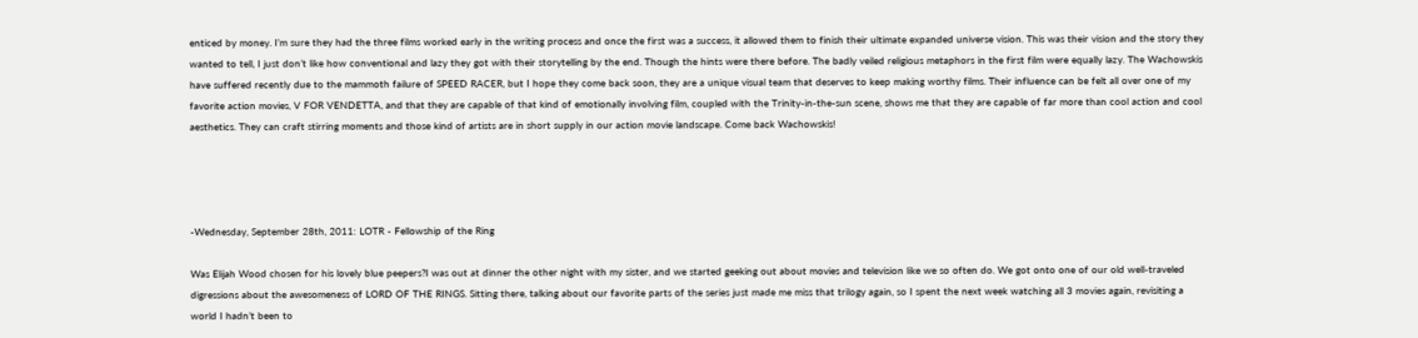enticed by money. I’m sure they had the three films worked early in the writing process and once the first was a success, it allowed them to finish their ultimate expanded universe vision. This was their vision and the story they wanted to tell, I just don’t like how conventional and lazy they got with their storytelling by the end. Though the hints were there before. The badly veiled religious metaphors in the first film were equally lazy. The Wachowskis have suffered recently due to the mammoth failure of SPEED RACER, but I hope they come back soon, they are a unique visual team that deserves to keep making worthy films. Their influence can be felt all over one of my favorite action movies, V FOR VENDETTA, and that they are capable of that kind of emotionally involving film, coupled with the Trinity-in-the-sun scene, shows me that they are capable of far more than cool action and cool aesthetics. They can craft stirring moments and those kind of artists are in short supply in our action movie landscape. Come back Wachowskis!




-Wednesday, September 28th, 2011: LOTR - Fellowship of the Ring

Was Elijah Wood chosen for his lovely blue peepers?I was out at dinner the other night with my sister, and we started geeking out about movies and television like we so often do. We got onto one of our old well-traveled digressions about the awesomeness of LORD OF THE RINGS. Sitting there, talking about our favorite parts of the series just made me miss that trilogy again, so I spent the next week watching all 3 movies again, revisiting a world I hadn’t been to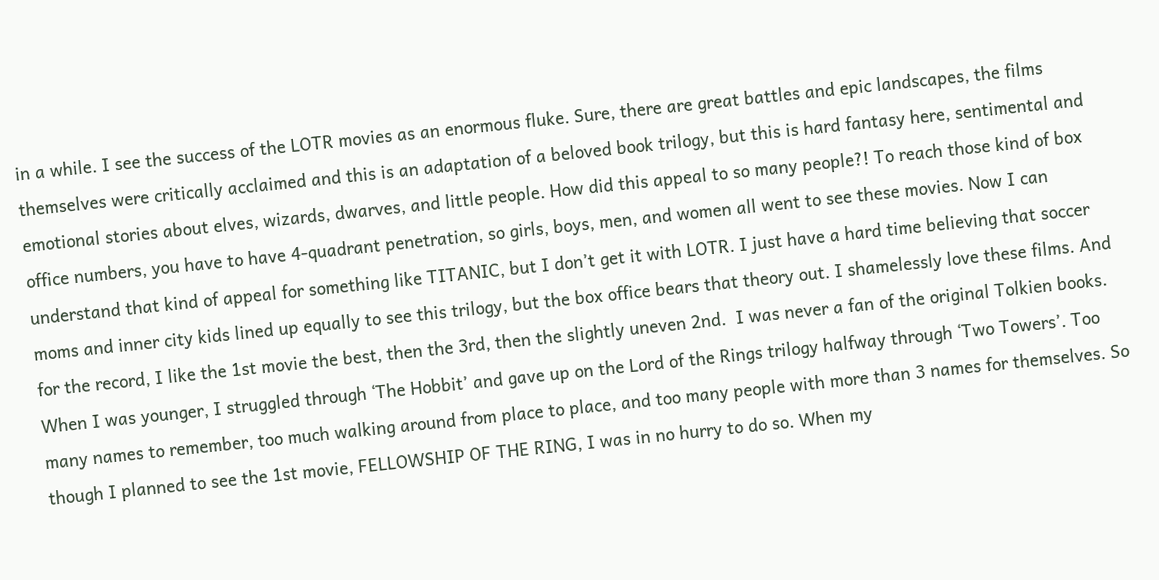in a while. I see the success of the LOTR movies as an enormous fluke. Sure, there are great battles and epic landscapes, the films themselves were critically acclaimed and this is an adaptation of a beloved book trilogy, but this is hard fantasy here, sentimental and emotional stories about elves, wizards, dwarves, and little people. How did this appeal to so many people?! To reach those kind of box office numbers, you have to have 4-quadrant penetration, so girls, boys, men, and women all went to see these movies. Now I can understand that kind of appeal for something like TITANIC, but I don’t get it with LOTR. I just have a hard time believing that soccer moms and inner city kids lined up equally to see this trilogy, but the box office bears that theory out. I shamelessly love these films. And for the record, I like the 1st movie the best, then the 3rd, then the slightly uneven 2nd.  I was never a fan of the original Tolkien books. When I was younger, I struggled through ‘The Hobbit’ and gave up on the Lord of the Rings trilogy halfway through ‘Two Towers’. Too many names to remember, too much walking around from place to place, and too many people with more than 3 names for themselves. So though I planned to see the 1st movie, FELLOWSHIP OF THE RING, I was in no hurry to do so. When my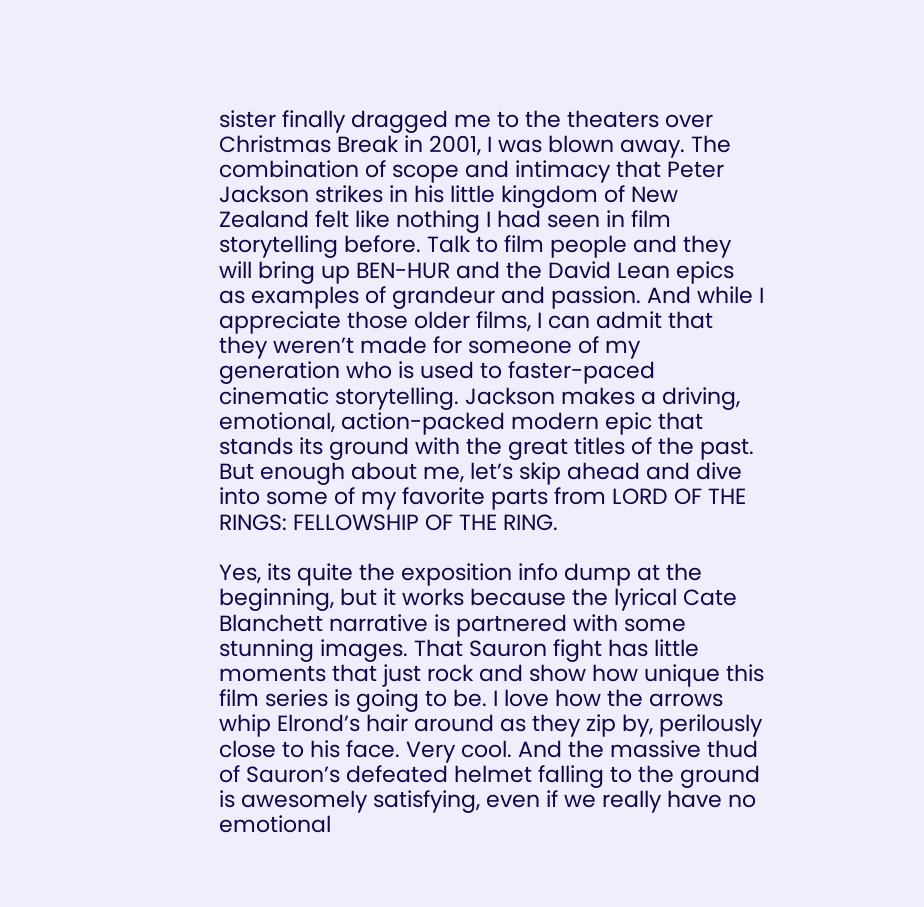sister finally dragged me to the theaters over Christmas Break in 2001, I was blown away. The combination of scope and intimacy that Peter Jackson strikes in his little kingdom of New Zealand felt like nothing I had seen in film storytelling before. Talk to film people and they will bring up BEN-HUR and the David Lean epics as examples of grandeur and passion. And while I appreciate those older films, I can admit that they weren’t made for someone of my generation who is used to faster-paced cinematic storytelling. Jackson makes a driving, emotional, action-packed modern epic that stands its ground with the great titles of the past. But enough about me, let’s skip ahead and dive into some of my favorite parts from LORD OF THE RINGS: FELLOWSHIP OF THE RING.

Yes, its quite the exposition info dump at the beginning, but it works because the lyrical Cate Blanchett narrative is partnered with some stunning images. That Sauron fight has little moments that just rock and show how unique this film series is going to be. I love how the arrows whip Elrond’s hair around as they zip by, perilously close to his face. Very cool. And the massive thud of Sauron’s defeated helmet falling to the ground is awesomely satisfying, even if we really have no emotional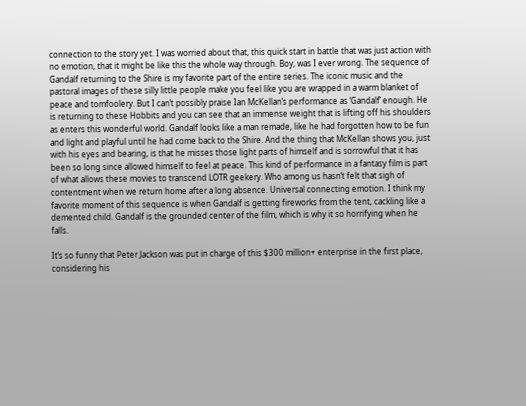connection to the story yet. I was worried about that, this quick start in battle that was just action with no emotion, that it might be like this the whole way through. Boy, was I ever wrong. The sequence of Gandalf returning to the Shire is my favorite part of the entire series. The iconic music and the pastoral images of these silly little people make you feel like you are wrapped in a warm blanket of peace and tomfoolery. But I can’t possibly praise Ian McKellan’s performance as ‘Gandalf’ enough. He is returning to these Hobbits and you can see that an immense weight that is lifting off his shoulders as enters this wonderful world. Gandalf looks like a man remade, like he had forgotten how to be fun and light and playful until he had come back to the Shire. And the thing that McKellan shows you, just with his eyes and bearing, is that he misses those light parts of himself and is sorrowful that it has been so long since allowed himself to feel at peace. This kind of performance in a fantasy film is part of what allows these movies to transcend LOTR geekery. Who among us hasn’t felt that sigh of contentment when we return home after a long absence. Universal connecting emotion. I think my favorite moment of this sequence is when Gandalf is getting fireworks from the tent, cackling like a demented child. Gandalf is the grounded center of the film, which is why it so horrifying when he falls.

It’s so funny that Peter Jackson was put in charge of this $300 million+ enterprise in the first place, considering his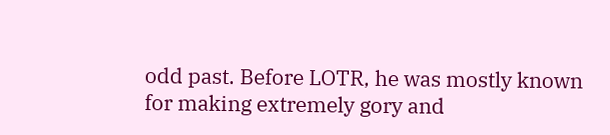odd past. Before LOTR, he was mostly known for making extremely gory and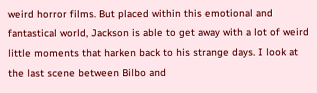weird horror films. But placed within this emotional and fantastical world, Jackson is able to get away with a lot of weird little moments that harken back to his strange days. I look at the last scene between Bilbo and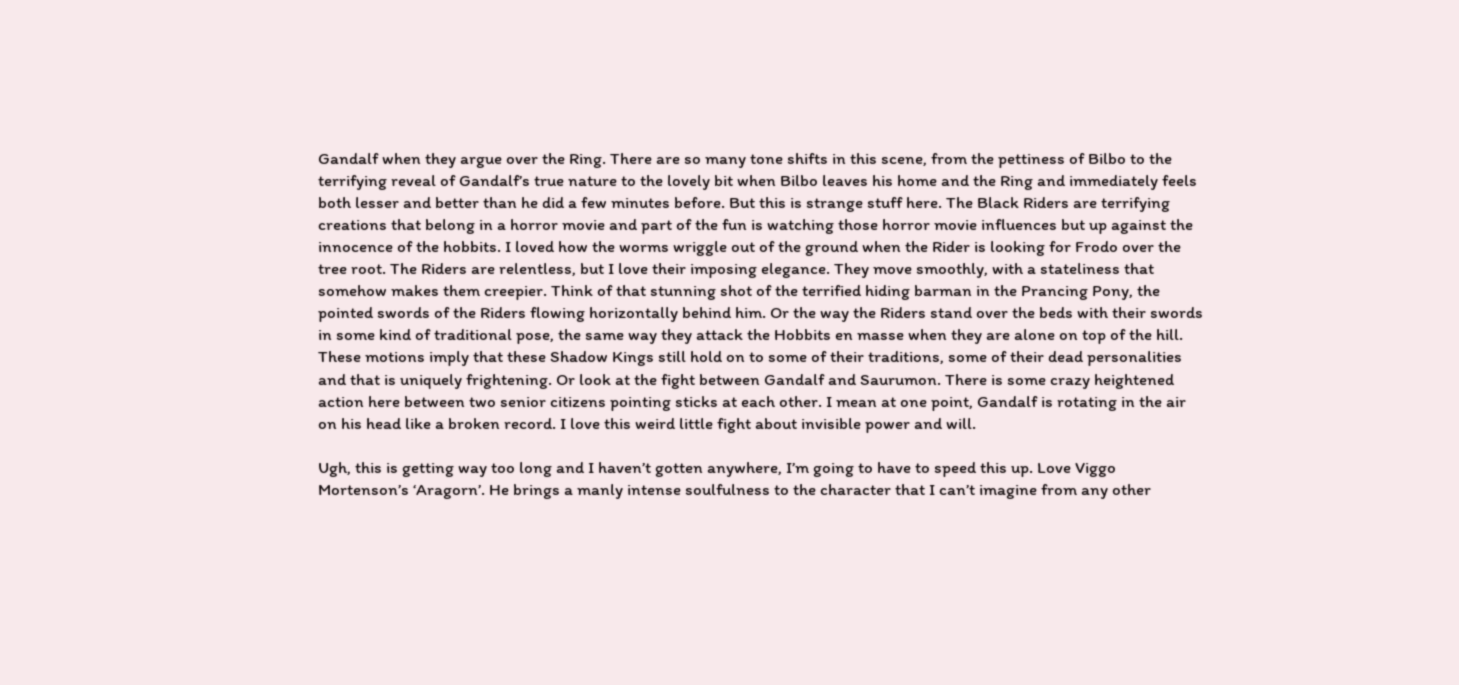Gandalf when they argue over the Ring. There are so many tone shifts in this scene, from the pettiness of Bilbo to the terrifying reveal of Gandalf’s true nature to the lovely bit when Bilbo leaves his home and the Ring and immediately feels both lesser and better than he did a few minutes before. But this is strange stuff here. The Black Riders are terrifying creations that belong in a horror movie and part of the fun is watching those horror movie influences but up against the innocence of the hobbits. I loved how the worms wriggle out of the ground when the Rider is looking for Frodo over the tree root. The Riders are relentless, but I love their imposing elegance. They move smoothly, with a stateliness that somehow makes them creepier. Think of that stunning shot of the terrified hiding barman in the Prancing Pony, the pointed swords of the Riders flowing horizontally behind him. Or the way the Riders stand over the beds with their swords in some kind of traditional pose, the same way they attack the Hobbits en masse when they are alone on top of the hill. These motions imply that these Shadow Kings still hold on to some of their traditions, some of their dead personalities and that is uniquely frightening. Or look at the fight between Gandalf and Saurumon. There is some crazy heightened action here between two senior citizens pointing sticks at each other. I mean at one point, Gandalf is rotating in the air on his head like a broken record. I love this weird little fight about invisible power and will.

Ugh, this is getting way too long and I haven’t gotten anywhere, I’m going to have to speed this up. Love Viggo Mortenson’s ‘Aragorn’. He brings a manly intense soulfulness to the character that I can’t imagine from any other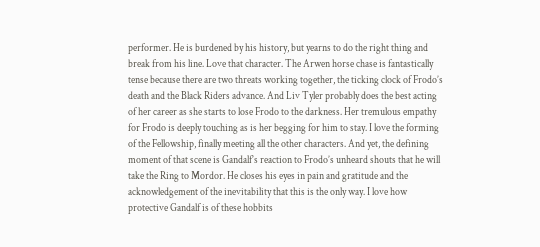performer. He is burdened by his history, but yearns to do the right thing and break from his line. Love that character. The Arwen horse chase is fantastically tense because there are two threats working together, the ticking clock of Frodo’s death and the Black Riders advance. And Liv Tyler probably does the best acting of her career as she starts to lose Frodo to the darkness. Her tremulous empathy for Frodo is deeply touching as is her begging for him to stay. I love the forming of the Fellowship, finally meeting all the other characters. And yet, the defining moment of that scene is Gandalf’s reaction to Frodo’s unheard shouts that he will take the Ring to Mordor. He closes his eyes in pain and gratitude and the acknowledgement of the inevitability that this is the only way. I love how protective Gandalf is of these hobbits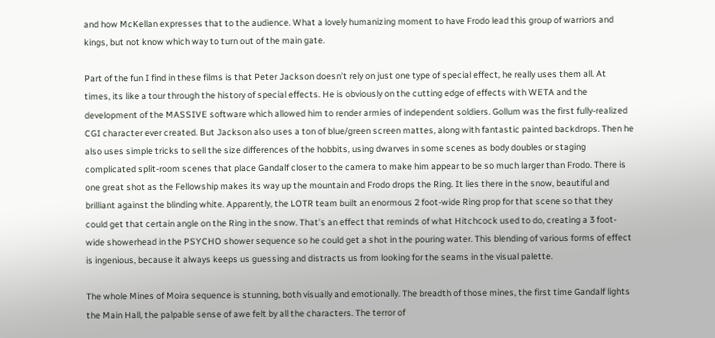and how McKellan expresses that to the audience. What a lovely humanizing moment to have Frodo lead this group of warriors and kings, but not know which way to turn out of the main gate.

Part of the fun I find in these films is that Peter Jackson doesn’t rely on just one type of special effect, he really uses them all. At times, its like a tour through the history of special effects. He is obviously on the cutting edge of effects with WETA and the development of the MASSIVE software which allowed him to render armies of independent soldiers. Gollum was the first fully-realized CGI character ever created. But Jackson also uses a ton of blue/green screen mattes, along with fantastic painted backdrops. Then he also uses simple tricks to sell the size differences of the hobbits, using dwarves in some scenes as body doubles or staging complicated split-room scenes that place Gandalf closer to the camera to make him appear to be so much larger than Frodo. There is one great shot as the Fellowship makes its way up the mountain and Frodo drops the Ring. It lies there in the snow, beautiful and brilliant against the blinding white. Apparently, the LOTR team built an enormous 2 foot-wide Ring prop for that scene so that they could get that certain angle on the Ring in the snow. That’s an effect that reminds of what Hitchcock used to do, creating a 3 foot-wide showerhead in the PSYCHO shower sequence so he could get a shot in the pouring water. This blending of various forms of effect is ingenious, because it always keeps us guessing and distracts us from looking for the seams in the visual palette.

The whole Mines of Moira sequence is stunning, both visually and emotionally. The breadth of those mines, the first time Gandalf lights the Main Hall, the palpable sense of awe felt by all the characters. The terror of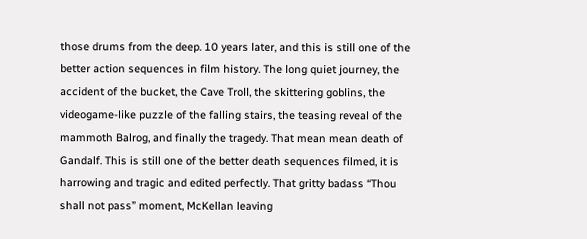those drums from the deep. 10 years later, and this is still one of the better action sequences in film history. The long quiet journey, the accident of the bucket, the Cave Troll, the skittering goblins, the videogame-like puzzle of the falling stairs, the teasing reveal of the mammoth Balrog, and finally the tragedy. That mean mean death of Gandalf. This is still one of the better death sequences filmed, it is harrowing and tragic and edited perfectly. That gritty badass “Thou shall not pass” moment, McKellan leaving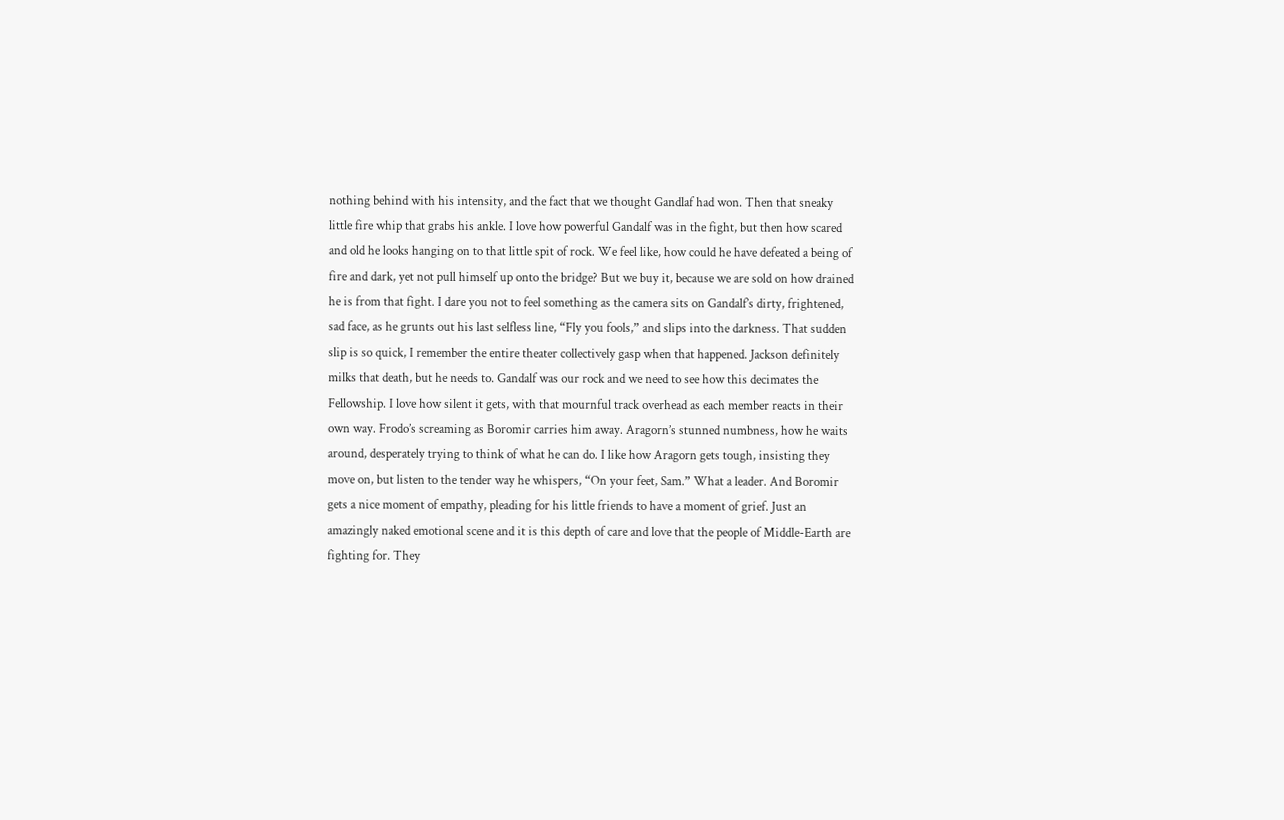nothing behind with his intensity, and the fact that we thought Gandlaf had won. Then that sneaky little fire whip that grabs his ankle. I love how powerful Gandalf was in the fight, but then how scared and old he looks hanging on to that little spit of rock. We feel like, how could he have defeated a being of fire and dark, yet not pull himself up onto the bridge? But we buy it, because we are sold on how drained he is from that fight. I dare you not to feel something as the camera sits on Gandalf’s dirty, frightened, sad face, as he grunts out his last selfless line, “Fly you fools,” and slips into the darkness. That sudden slip is so quick, I remember the entire theater collectively gasp when that happened. Jackson definitely milks that death, but he needs to. Gandalf was our rock and we need to see how this decimates the Fellowship. I love how silent it gets, with that mournful track overhead as each member reacts in their own way. Frodo’s screaming as Boromir carries him away. Aragorn’s stunned numbness, how he waits around, desperately trying to think of what he can do. I like how Aragorn gets tough, insisting they move on, but listen to the tender way he whispers, “On your feet, Sam.” What a leader. And Boromir gets a nice moment of empathy, pleading for his little friends to have a moment of grief. Just an amazingly naked emotional scene and it is this depth of care and love that the people of Middle-Earth are fighting for. They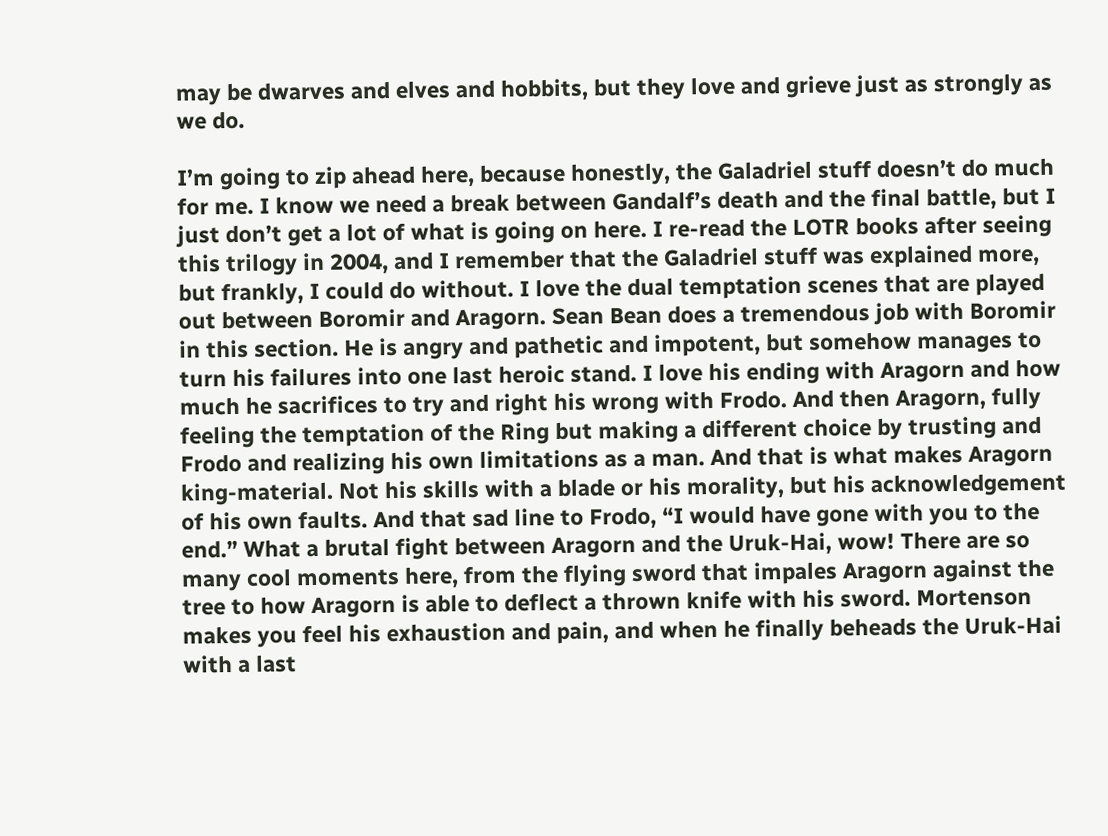may be dwarves and elves and hobbits, but they love and grieve just as strongly as we do.

I’m going to zip ahead here, because honestly, the Galadriel stuff doesn’t do much for me. I know we need a break between Gandalf’s death and the final battle, but I just don’t get a lot of what is going on here. I re-read the LOTR books after seeing this trilogy in 2004, and I remember that the Galadriel stuff was explained more, but frankly, I could do without. I love the dual temptation scenes that are played out between Boromir and Aragorn. Sean Bean does a tremendous job with Boromir in this section. He is angry and pathetic and impotent, but somehow manages to turn his failures into one last heroic stand. I love his ending with Aragorn and how much he sacrifices to try and right his wrong with Frodo. And then Aragorn, fully feeling the temptation of the Ring but making a different choice by trusting and Frodo and realizing his own limitations as a man. And that is what makes Aragorn king-material. Not his skills with a blade or his morality, but his acknowledgement of his own faults. And that sad line to Frodo, “I would have gone with you to the end.” What a brutal fight between Aragorn and the Uruk-Hai, wow! There are so many cool moments here, from the flying sword that impales Aragorn against the tree to how Aragorn is able to deflect a thrown knife with his sword. Mortenson makes you feel his exhaustion and pain, and when he finally beheads the Uruk-Hai with a last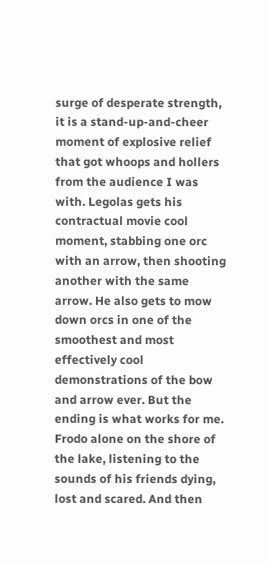surge of desperate strength, it is a stand-up-and-cheer moment of explosive relief that got whoops and hollers from the audience I was with. Legolas gets his contractual movie cool moment, stabbing one orc with an arrow, then shooting another with the same arrow. He also gets to mow down orcs in one of the smoothest and most effectively cool demonstrations of the bow and arrow ever. But the ending is what works for me. Frodo alone on the shore of the lake, listening to the sounds of his friends dying, lost and scared. And then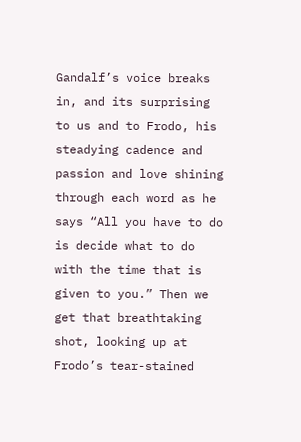Gandalf’s voice breaks in, and its surprising to us and to Frodo, his steadying cadence and passion and love shining through each word as he says “All you have to do is decide what to do with the time that is given to you.” Then we get that breathtaking shot, looking up at Frodo’s tear-stained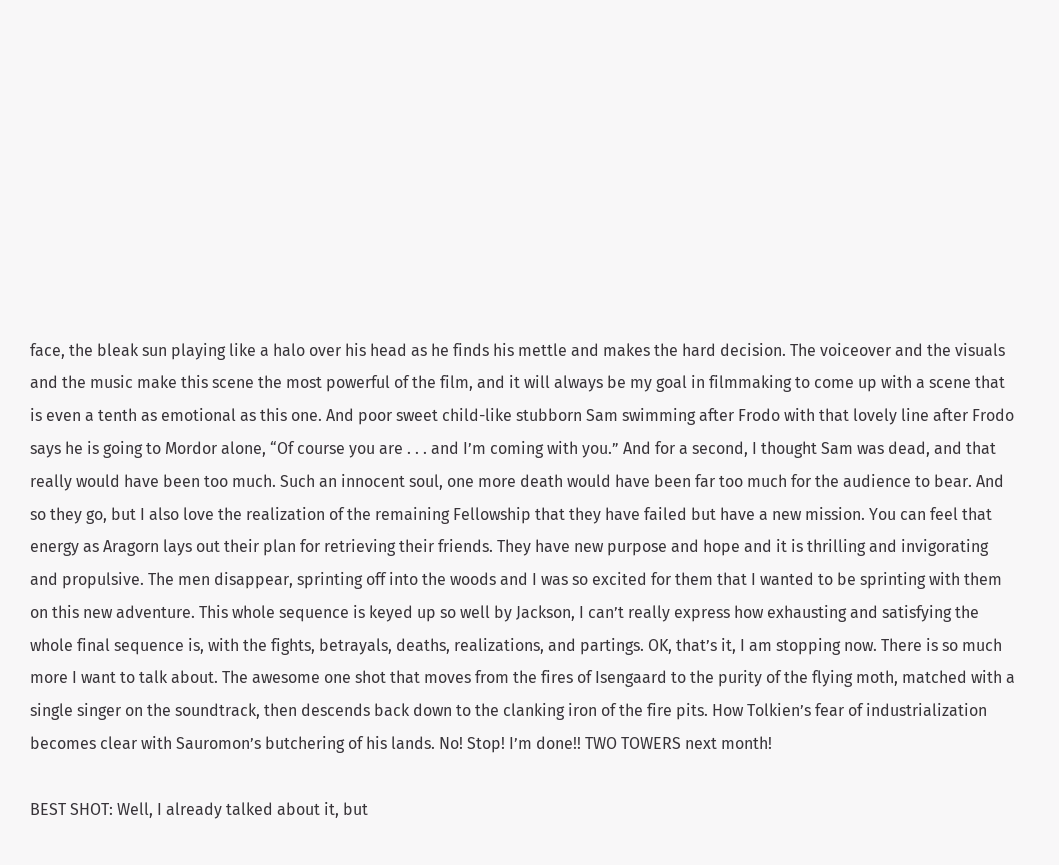face, the bleak sun playing like a halo over his head as he finds his mettle and makes the hard decision. The voiceover and the visuals and the music make this scene the most powerful of the film, and it will always be my goal in filmmaking to come up with a scene that is even a tenth as emotional as this one. And poor sweet child-like stubborn Sam swimming after Frodo with that lovely line after Frodo says he is going to Mordor alone, “Of course you are . . . and I’m coming with you.” And for a second, I thought Sam was dead, and that really would have been too much. Such an innocent soul, one more death would have been far too much for the audience to bear. And so they go, but I also love the realization of the remaining Fellowship that they have failed but have a new mission. You can feel that energy as Aragorn lays out their plan for retrieving their friends. They have new purpose and hope and it is thrilling and invigorating and propulsive. The men disappear, sprinting off into the woods and I was so excited for them that I wanted to be sprinting with them on this new adventure. This whole sequence is keyed up so well by Jackson, I can’t really express how exhausting and satisfying the whole final sequence is, with the fights, betrayals, deaths, realizations, and partings. OK, that’s it, I am stopping now. There is so much more I want to talk about. The awesome one shot that moves from the fires of Isengaard to the purity of the flying moth, matched with a single singer on the soundtrack, then descends back down to the clanking iron of the fire pits. How Tolkien’s fear of industrialization becomes clear with Sauromon’s butchering of his lands. No! Stop! I’m done!! TWO TOWERS next month!

BEST SHOT: Well, I already talked about it, but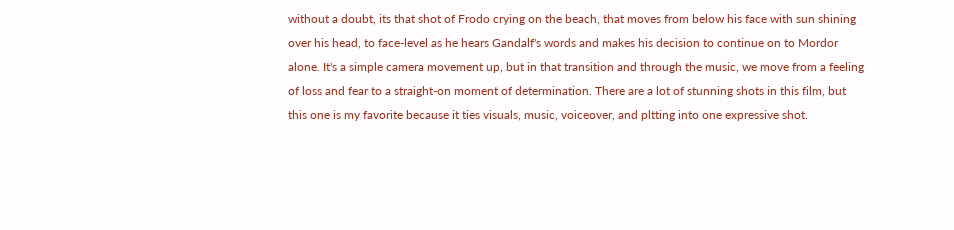without a doubt, its that shot of Frodo crying on the beach, that moves from below his face with sun shining over his head, to face-level as he hears Gandalf's words and makes his decision to continue on to Mordor alone. It's a simple camera movement up, but in that transition and through the music, we move from a feeling of loss and fear to a straight-on moment of determination. There are a lot of stunning shots in this film, but this one is my favorite because it ties visuals, music, voiceover, and pltting into one expressive shot.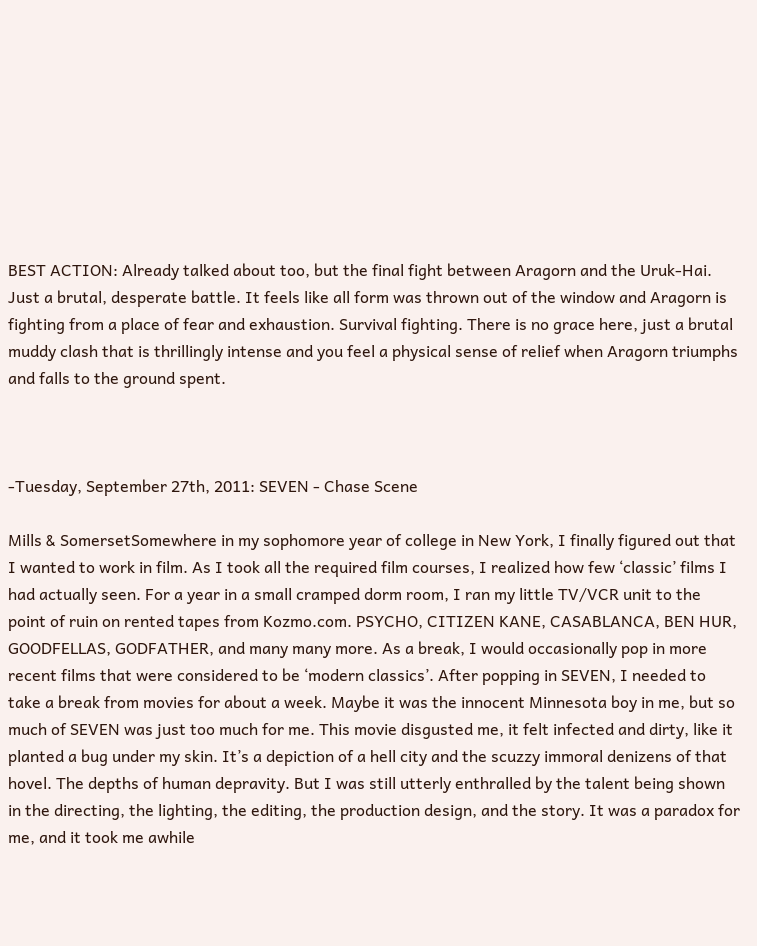BEST ACTION: Already talked about too, but the final fight between Aragorn and the Uruk-Hai. Just a brutal, desperate battle. It feels like all form was thrown out of the window and Aragorn is fighting from a place of fear and exhaustion. Survival fighting. There is no grace here, just a brutal muddy clash that is thrillingly intense and you feel a physical sense of relief when Aragorn triumphs and falls to the ground spent.



-Tuesday, September 27th, 2011: SEVEN - Chase Scene

Mills & SomersetSomewhere in my sophomore year of college in New York, I finally figured out that I wanted to work in film. As I took all the required film courses, I realized how few ‘classic’ films I had actually seen. For a year in a small cramped dorm room, I ran my little TV/VCR unit to the point of ruin on rented tapes from Kozmo.com. PSYCHO, CITIZEN KANE, CASABLANCA, BEN HUR, GOODFELLAS, GODFATHER, and many many more. As a break, I would occasionally pop in more recent films that were considered to be ‘modern classics’. After popping in SEVEN, I needed to take a break from movies for about a week. Maybe it was the innocent Minnesota boy in me, but so much of SEVEN was just too much for me. This movie disgusted me, it felt infected and dirty, like it planted a bug under my skin. It’s a depiction of a hell city and the scuzzy immoral denizens of that hovel. The depths of human depravity. But I was still utterly enthralled by the talent being shown in the directing, the lighting, the editing, the production design, and the story. It was a paradox for me, and it took me awhile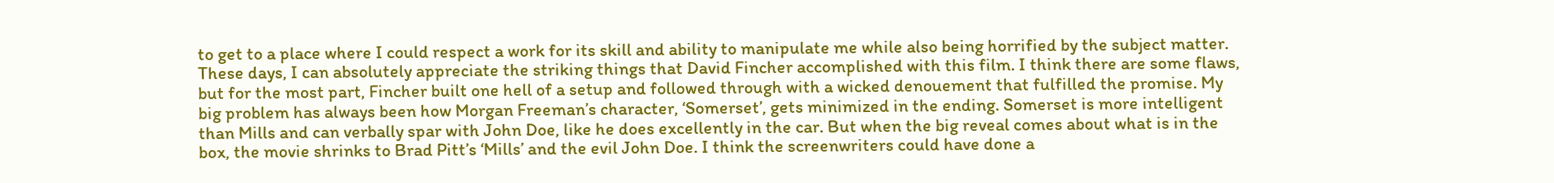to get to a place where I could respect a work for its skill and ability to manipulate me while also being horrified by the subject matter. These days, I can absolutely appreciate the striking things that David Fincher accomplished with this film. I think there are some flaws, but for the most part, Fincher built one hell of a setup and followed through with a wicked denouement that fulfilled the promise. My big problem has always been how Morgan Freeman’s character, ‘Somerset’, gets minimized in the ending. Somerset is more intelligent than Mills and can verbally spar with John Doe, like he does excellently in the car. But when the big reveal comes about what is in the box, the movie shrinks to Brad Pitt’s ‘Mills’ and the evil John Doe. I think the screenwriters could have done a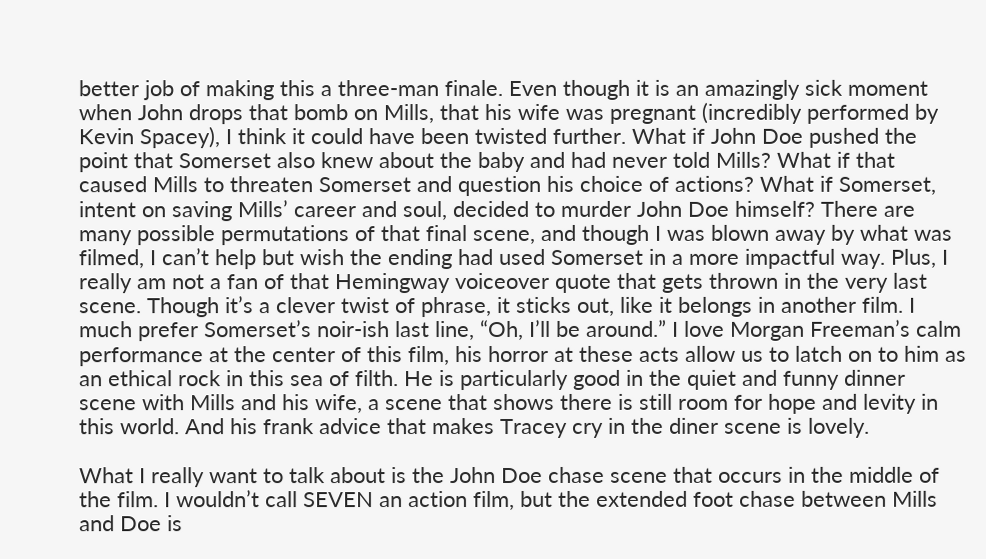better job of making this a three-man finale. Even though it is an amazingly sick moment when John drops that bomb on Mills, that his wife was pregnant (incredibly performed by Kevin Spacey), I think it could have been twisted further. What if John Doe pushed the point that Somerset also knew about the baby and had never told Mills? What if that caused Mills to threaten Somerset and question his choice of actions? What if Somerset, intent on saving Mills’ career and soul, decided to murder John Doe himself? There are many possible permutations of that final scene, and though I was blown away by what was filmed, I can’t help but wish the ending had used Somerset in a more impactful way. Plus, I really am not a fan of that Hemingway voiceover quote that gets thrown in the very last scene. Though it’s a clever twist of phrase, it sticks out, like it belongs in another film. I much prefer Somerset’s noir-ish last line, “Oh, I’ll be around.” I love Morgan Freeman’s calm performance at the center of this film, his horror at these acts allow us to latch on to him as an ethical rock in this sea of filth. He is particularly good in the quiet and funny dinner scene with Mills and his wife, a scene that shows there is still room for hope and levity in this world. And his frank advice that makes Tracey cry in the diner scene is lovely.

What I really want to talk about is the John Doe chase scene that occurs in the middle of the film. I wouldn’t call SEVEN an action film, but the extended foot chase between Mills and Doe is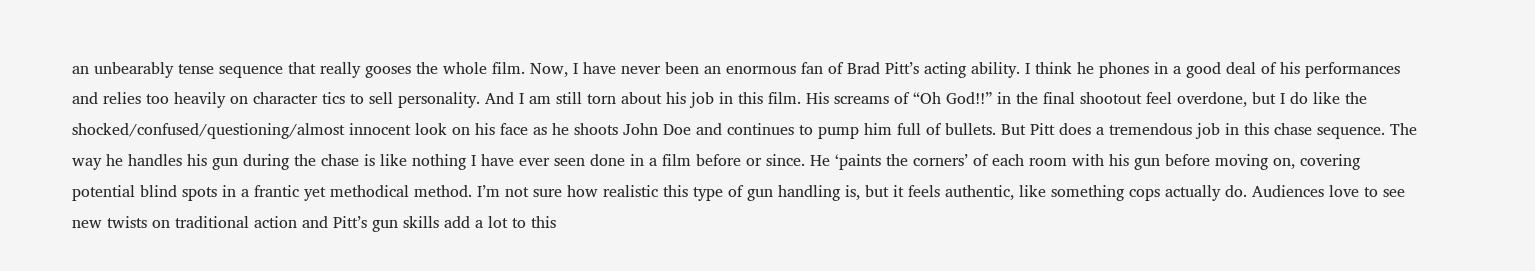an unbearably tense sequence that really gooses the whole film. Now, I have never been an enormous fan of Brad Pitt’s acting ability. I think he phones in a good deal of his performances and relies too heavily on character tics to sell personality. And I am still torn about his job in this film. His screams of “Oh God!!” in the final shootout feel overdone, but I do like the shocked/confused/questioning/almost innocent look on his face as he shoots John Doe and continues to pump him full of bullets. But Pitt does a tremendous job in this chase sequence. The way he handles his gun during the chase is like nothing I have ever seen done in a film before or since. He ‘paints the corners’ of each room with his gun before moving on, covering potential blind spots in a frantic yet methodical method. I’m not sure how realistic this type of gun handling is, but it feels authentic, like something cops actually do. Audiences love to see new twists on traditional action and Pitt’s gun skills add a lot to this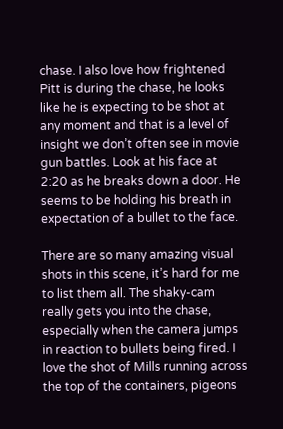chase. I also love how frightened Pitt is during the chase, he looks like he is expecting to be shot at any moment and that is a level of insight we don’t often see in movie gun battles. Look at his face at 2:20 as he breaks down a door. He seems to be holding his breath in expectation of a bullet to the face.

There are so many amazing visual shots in this scene, it’s hard for me to list them all. The shaky-cam really gets you into the chase, especially when the camera jumps in reaction to bullets being fired. I love the shot of Mills running across the top of the containers, pigeons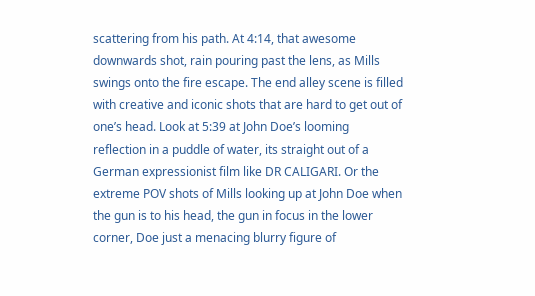scattering from his path. At 4:14, that awesome downwards shot, rain pouring past the lens, as Mills swings onto the fire escape. The end alley scene is filled with creative and iconic shots that are hard to get out of one’s head. Look at 5:39 at John Doe’s looming reflection in a puddle of water, its straight out of a German expressionist film like DR CALIGARI. Or the extreme POV shots of Mills looking up at John Doe when the gun is to his head, the gun in focus in the lower corner, Doe just a menacing blurry figure of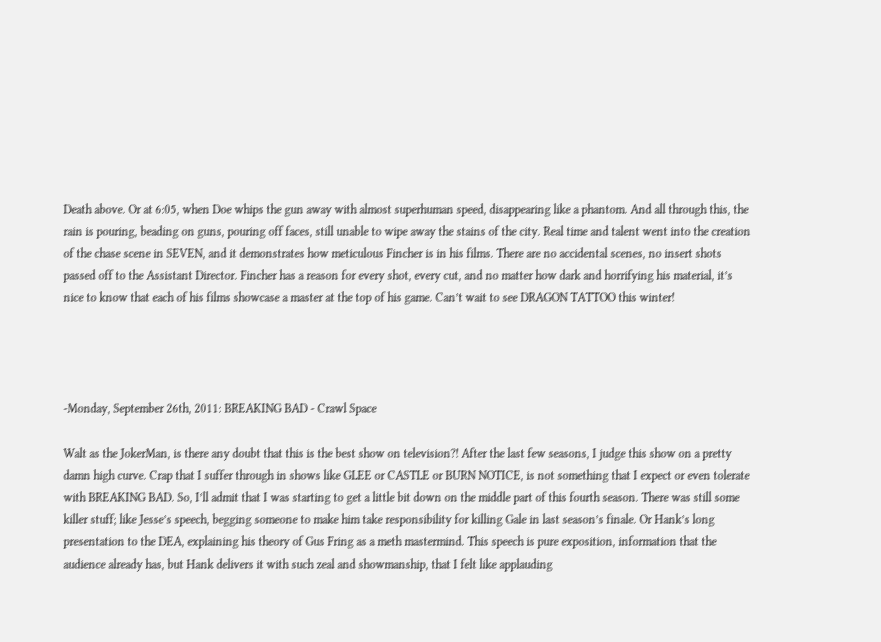Death above. Or at 6:05, when Doe whips the gun away with almost superhuman speed, disappearing like a phantom. And all through this, the rain is pouring, beading on guns, pouring off faces, still unable to wipe away the stains of the city. Real time and talent went into the creation of the chase scene in SEVEN, and it demonstrates how meticulous Fincher is in his films. There are no accidental scenes, no insert shots passed off to the Assistant Director. Fincher has a reason for every shot, every cut, and no matter how dark and horrifying his material, it’s nice to know that each of his films showcase a master at the top of his game. Can’t wait to see DRAGON TATTOO this winter!




-Monday, September 26th, 2011: BREAKING BAD - Crawl Space

Walt as the JokerMan, is there any doubt that this is the best show on television?! After the last few seasons, I judge this show on a pretty damn high curve. Crap that I suffer through in shows like GLEE or CASTLE or BURN NOTICE, is not something that I expect or even tolerate with BREAKING BAD. So, I’ll admit that I was starting to get a little bit down on the middle part of this fourth season. There was still some killer stuff; like Jesse’s speech, begging someone to make him take responsibility for killing Gale in last season’s finale. Or Hank’s long presentation to the DEA, explaining his theory of Gus Fring as a meth mastermind. This speech is pure exposition, information that the audience already has, but Hank delivers it with such zeal and showmanship, that I felt like applauding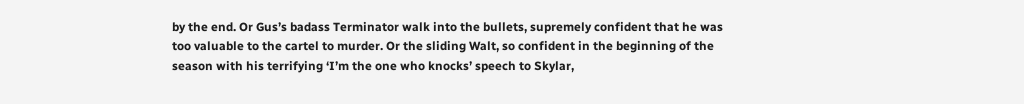by the end. Or Gus’s badass Terminator walk into the bullets, supremely confident that he was too valuable to the cartel to murder. Or the sliding Walt, so confident in the beginning of the season with his terrifying ‘I’m the one who knocks’ speech to Skylar,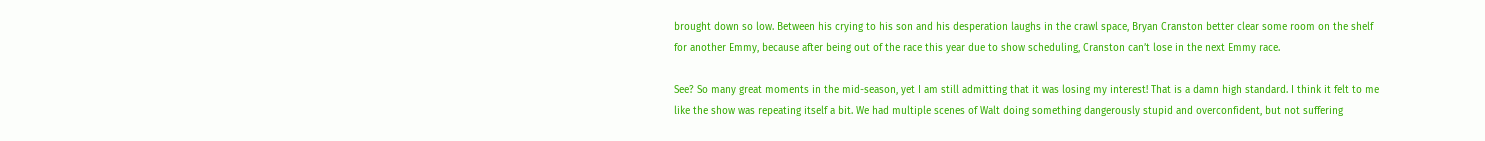brought down so low. Between his crying to his son and his desperation laughs in the crawl space, Bryan Cranston better clear some room on the shelf for another Emmy, because after being out of the race this year due to show scheduling, Cranston can’t lose in the next Emmy race.

See? So many great moments in the mid-season, yet I am still admitting that it was losing my interest! That is a damn high standard. I think it felt to me like the show was repeating itself a bit. We had multiple scenes of Walt doing something dangerously stupid and overconfident, but not suffering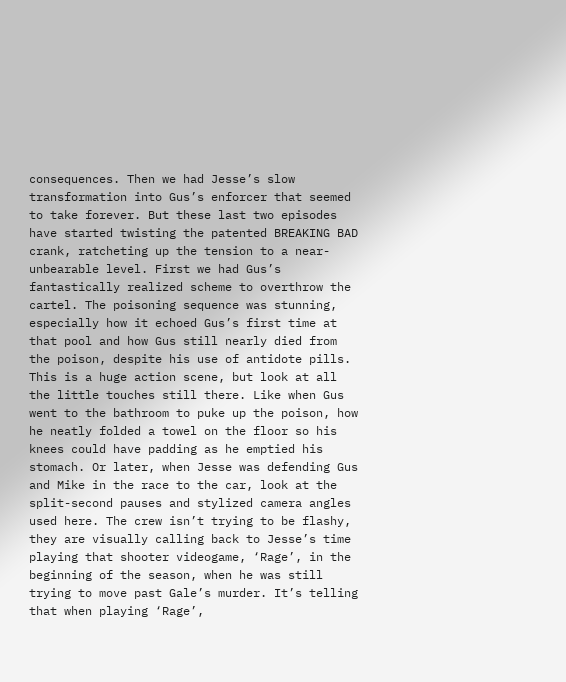consequences. Then we had Jesse’s slow transformation into Gus’s enforcer that seemed to take forever. But these last two episodes have started twisting the patented BREAKING BAD crank, ratcheting up the tension to a near-unbearable level. First we had Gus’s fantastically realized scheme to overthrow the cartel. The poisoning sequence was stunning, especially how it echoed Gus’s first time at that pool and how Gus still nearly died from the poison, despite his use of antidote pills. This is a huge action scene, but look at all the little touches still there. Like when Gus went to the bathroom to puke up the poison, how he neatly folded a towel on the floor so his knees could have padding as he emptied his stomach. Or later, when Jesse was defending Gus and Mike in the race to the car, look at the split-second pauses and stylized camera angles used here. The crew isn’t trying to be flashy, they are visually calling back to Jesse’s time playing that shooter videogame, ‘Rage’, in the beginning of the season, when he was still trying to move past Gale’s murder. It’s telling that when playing ‘Rage’,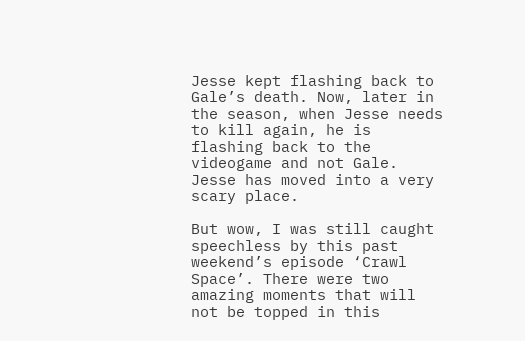Jesse kept flashing back to Gale’s death. Now, later in the season, when Jesse needs to kill again, he is flashing back to the videogame and not Gale. Jesse has moved into a very scary place.

But wow, I was still caught speechless by this past weekend’s episode ‘Crawl Space’. There were two amazing moments that will not be topped in this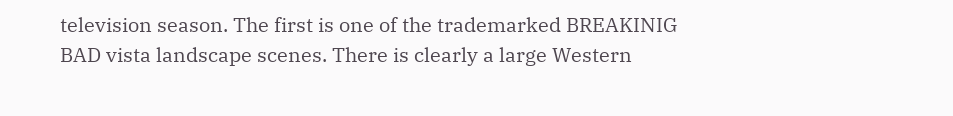television season. The first is one of the trademarked BREAKINIG BAD vista landscape scenes. There is clearly a large Western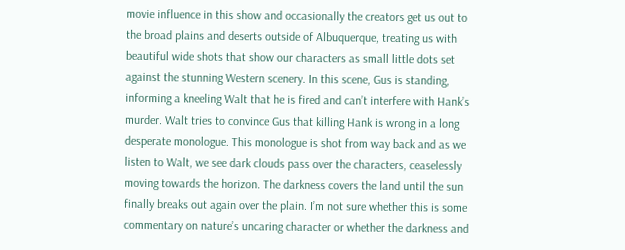movie influence in this show and occasionally the creators get us out to the broad plains and deserts outside of Albuquerque, treating us with beautiful wide shots that show our characters as small little dots set against the stunning Western scenery. In this scene, Gus is standing, informing a kneeling Walt that he is fired and can’t interfere with Hank’s murder. Walt tries to convince Gus that killing Hank is wrong in a long desperate monologue. This monologue is shot from way back and as we listen to Walt, we see dark clouds pass over the characters, ceaselessly moving towards the horizon. The darkness covers the land until the sun finally breaks out again over the plain. I’m not sure whether this is some commentary on nature’s uncaring character or whether the darkness and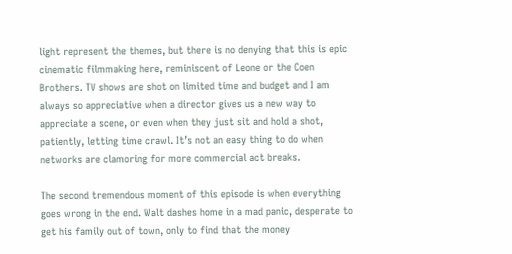light represent the themes, but there is no denying that this is epic cinematic filmmaking here, reminiscent of Leone or the Coen Brothers. TV shows are shot on limited time and budget and I am always so appreciative when a director gives us a new way to appreciate a scene, or even when they just sit and hold a shot, patiently, letting time crawl. It’s not an easy thing to do when networks are clamoring for more commercial act breaks.

The second tremendous moment of this episode is when everything goes wrong in the end. Walt dashes home in a mad panic, desperate to get his family out of town, only to find that the money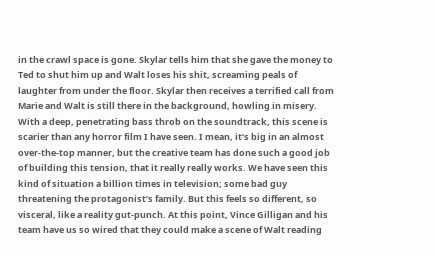in the crawl space is gone. Skylar tells him that she gave the money to Ted to shut him up and Walt loses his shit, screaming peals of laughter from under the floor. Skylar then receives a terrified call from Marie and Walt is still there in the background, howling in misery. With a deep, penetrating bass throb on the soundtrack, this scene is scarier than any horror film I have seen. I mean, it’s big in an almost over-the-top manner, but the creative team has done such a good job of building this tension, that it really really works. We have seen this kind of situation a billion times in television; some bad guy threatening the protagonist’s family. But this feels so different, so visceral, like a reality gut-punch. At this point, Vince Gilligan and his team have us so wired that they could make a scene of Walt reading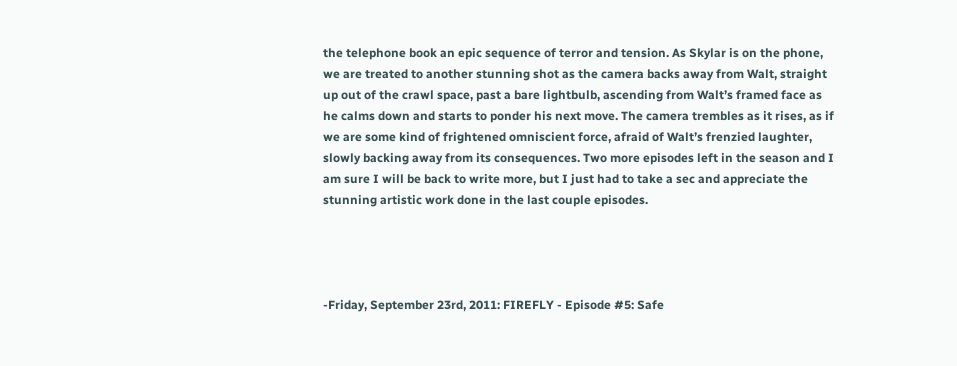the telephone book an epic sequence of terror and tension. As Skylar is on the phone, we are treated to another stunning shot as the camera backs away from Walt, straight up out of the crawl space, past a bare lightbulb, ascending from Walt’s framed face as he calms down and starts to ponder his next move. The camera trembles as it rises, as if we are some kind of frightened omniscient force, afraid of Walt’s frenzied laughter, slowly backing away from its consequences. Two more episodes left in the season and I am sure I will be back to write more, but I just had to take a sec and appreciate the stunning artistic work done in the last couple episodes.




-Friday, September 23rd, 2011: FIREFLY - Episode #5: Safe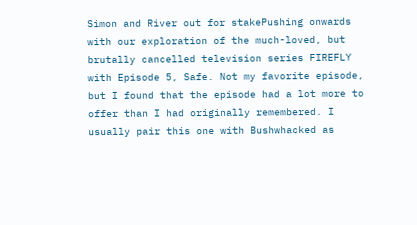Simon and River out for stakePushing onwards with our exploration of the much-loved, but brutally cancelled television series FIREFLY with Episode 5, Safe. Not my favorite episode, but I found that the episode had a lot more to offer than I had originally remembered. I usually pair this one with Bushwhacked as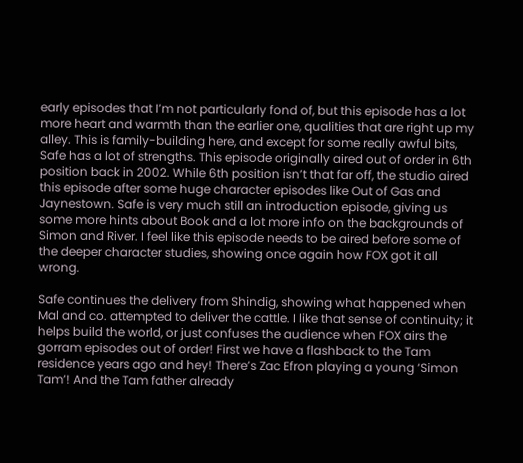early episodes that I’m not particularly fond of, but this episode has a lot more heart and warmth than the earlier one, qualities that are right up my alley. This is family-building here, and except for some really awful bits, Safe has a lot of strengths. This episode originally aired out of order in 6th position back in 2002. While 6th position isn’t that far off, the studio aired this episode after some huge character episodes like Out of Gas and Jaynestown. Safe is very much still an introduction episode, giving us some more hints about Book and a lot more info on the backgrounds of Simon and River. I feel like this episode needs to be aired before some of the deeper character studies, showing once again how FOX got it all wrong.

Safe continues the delivery from Shindig, showing what happened when Mal and co. attempted to deliver the cattle. I like that sense of continuity; it helps build the world, or just confuses the audience when FOX airs the gorram episodes out of order! First we have a flashback to the Tam residence years ago and hey! There’s Zac Efron playing a young ‘Simon Tam’! And the Tam father already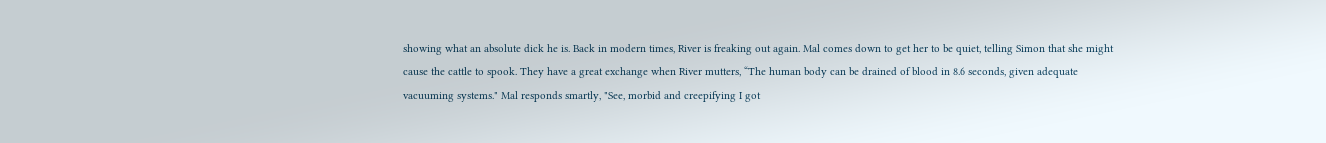showing what an absolute dick he is. Back in modern times, River is freaking out again. Mal comes down to get her to be quiet, telling Simon that she might cause the cattle to spook. They have a great exchange when River mutters, “The human body can be drained of blood in 8.6 seconds, given adequate vacuuming systems." Mal responds smartly, "See, morbid and creepifying I got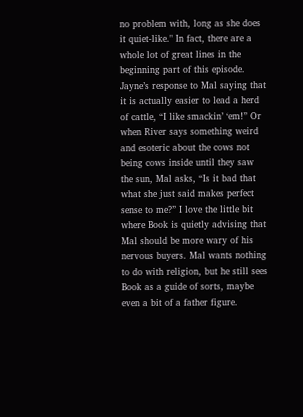no problem with, long as she does it quiet-like." In fact, there are a whole lot of great lines in the beginning part of this episode. Jayne’s response to Mal saying that it is actually easier to lead a herd of cattle, “I like smackin’ ‘em!” Or when River says something weird and esoteric about the cows not being cows inside until they saw the sun, Mal asks, “Is it bad that what she just said makes perfect sense to me?” I love the little bit where Book is quietly advising that Mal should be more wary of his nervous buyers. Mal wants nothing to do with religion, but he still sees Book as a guide of sorts, maybe even a bit of a father figure.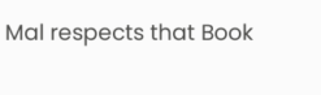Mal respects that Book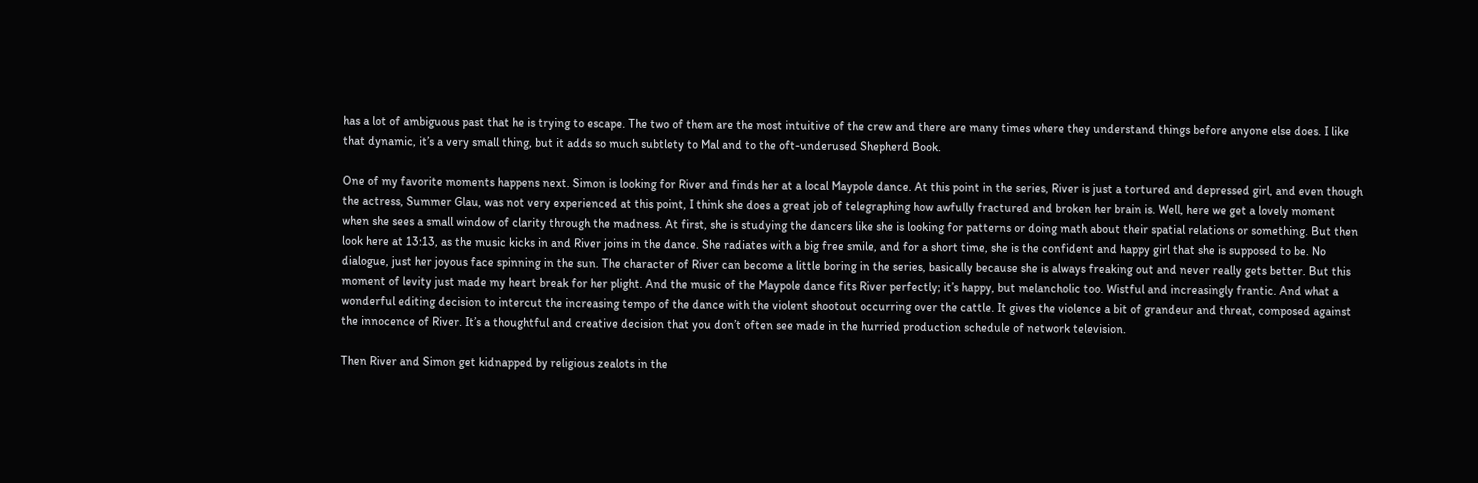has a lot of ambiguous past that he is trying to escape. The two of them are the most intuitive of the crew and there are many times where they understand things before anyone else does. I like that dynamic, it’s a very small thing, but it adds so much subtlety to Mal and to the oft-underused Shepherd Book.

One of my favorite moments happens next. Simon is looking for River and finds her at a local Maypole dance. At this point in the series, River is just a tortured and depressed girl, and even though the actress, Summer Glau, was not very experienced at this point, I think she does a great job of telegraphing how awfully fractured and broken her brain is. Well, here we get a lovely moment when she sees a small window of clarity through the madness. At first, she is studying the dancers like she is looking for patterns or doing math about their spatial relations or something. But then look here at 13:13, as the music kicks in and River joins in the dance. She radiates with a big free smile, and for a short time, she is the confident and happy girl that she is supposed to be. No dialogue, just her joyous face spinning in the sun. The character of River can become a little boring in the series, basically because she is always freaking out and never really gets better. But this moment of levity just made my heart break for her plight. And the music of the Maypole dance fits River perfectly; it’s happy, but melancholic too. Wistful and increasingly frantic. And what a wonderful editing decision to intercut the increasing tempo of the dance with the violent shootout occurring over the cattle. It gives the violence a bit of grandeur and threat, composed against the innocence of River. It’s a thoughtful and creative decision that you don’t often see made in the hurried production schedule of network television.

Then River and Simon get kidnapped by religious zealots in the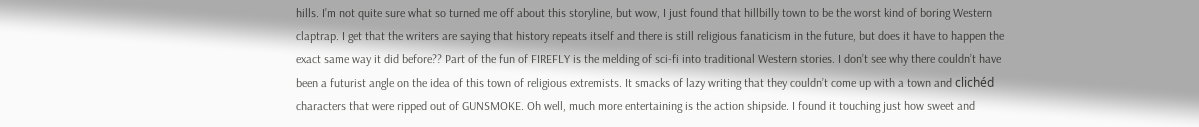hills. I’m not quite sure what so turned me off about this storyline, but wow, I just found that hillbilly town to be the worst kind of boring Western claptrap. I get that the writers are saying that history repeats itself and there is still religious fanaticism in the future, but does it have to happen the exact same way it did before?? Part of the fun of FIREFLY is the melding of sci-fi into traditional Western stories. I don’t see why there couldn’t have been a futurist angle on the idea of this town of religious extremists. It smacks of lazy writing that they couldn’t come up with a town and clichéd characters that were ripped out of GUNSMOKE. Oh well, much more entertaining is the action shipside. I found it touching just how sweet and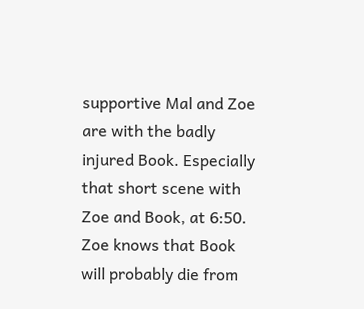supportive Mal and Zoe are with the badly injured Book. Especially that short scene with Zoe and Book, at 6:50. Zoe knows that Book will probably die from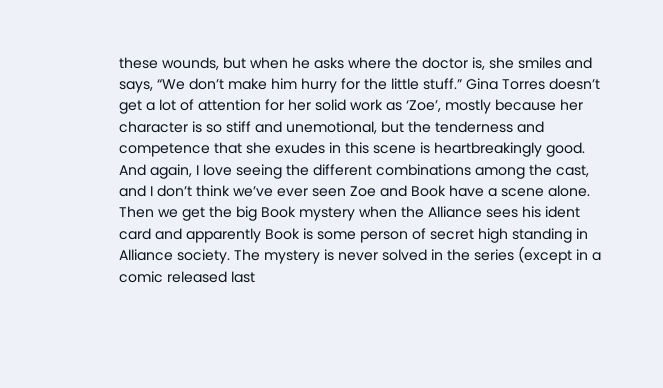these wounds, but when he asks where the doctor is, she smiles and says, “We don’t make him hurry for the little stuff.” Gina Torres doesn’t get a lot of attention for her solid work as ‘Zoe’, mostly because her character is so stiff and unemotional, but the tenderness and competence that she exudes in this scene is heartbreakingly good. And again, I love seeing the different combinations among the cast, and I don’t think we’ve ever seen Zoe and Book have a scene alone. Then we get the big Book mystery when the Alliance sees his ident card and apparently Book is some person of secret high standing in Alliance society. The mystery is never solved in the series (except in a comic released last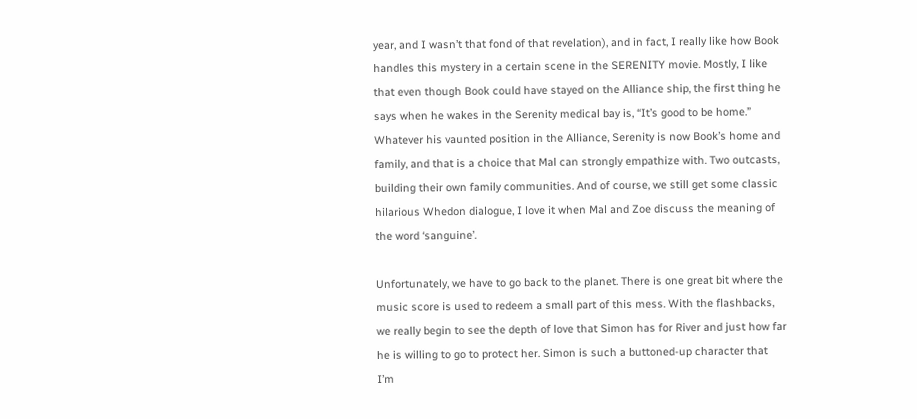year, and I wasn’t that fond of that revelation), and in fact, I really like how Book handles this mystery in a certain scene in the SERENITY movie. Mostly, I like that even though Book could have stayed on the Alliance ship, the first thing he says when he wakes in the Serenity medical bay is, “It’s good to be home.” Whatever his vaunted position in the Alliance, Serenity is now Book’s home and family, and that is a choice that Mal can strongly empathize with. Two outcasts, building their own family communities. And of course, we still get some classic hilarious Whedon dialogue, I love it when Mal and Zoe discuss the meaning of the word ‘sanguine’.

Unfortunately, we have to go back to the planet. There is one great bit where the music score is used to redeem a small part of this mess. With the flashbacks, we really begin to see the depth of love that Simon has for River and just how far he is willing to go to protect her. Simon is such a buttoned-up character that I’m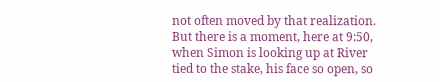not often moved by that realization. But there is a moment, here at 9:50, when Simon is looking up at River tied to the stake, his face so open, so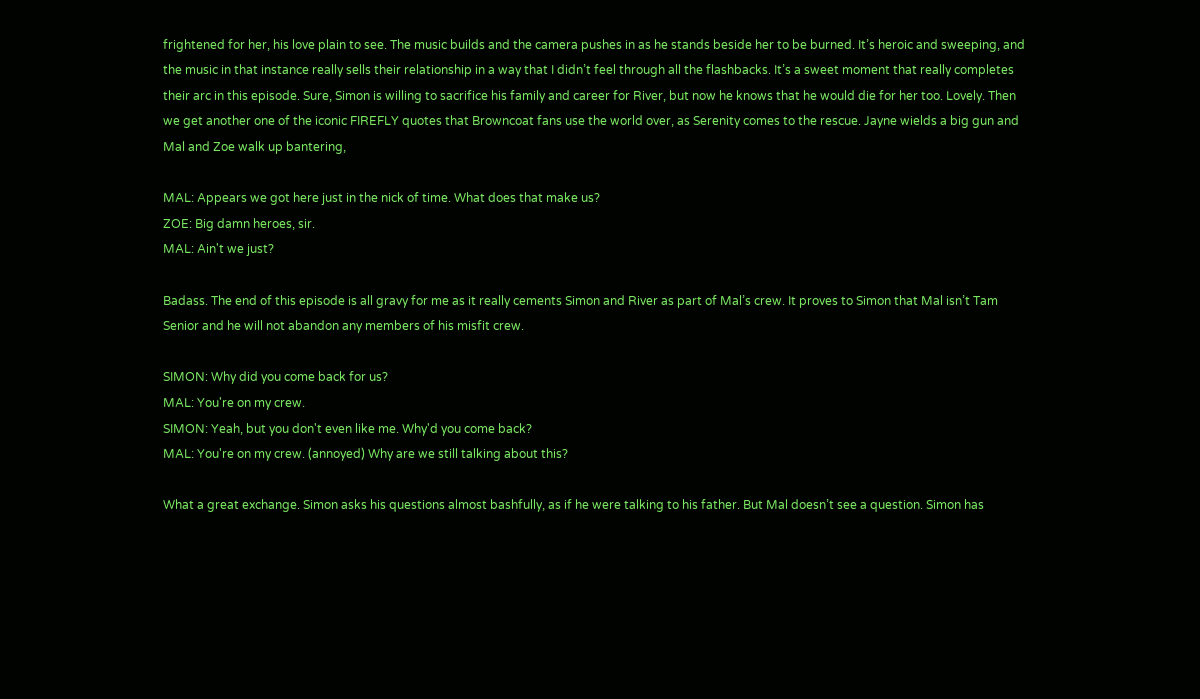frightened for her, his love plain to see. The music builds and the camera pushes in as he stands beside her to be burned. It’s heroic and sweeping, and the music in that instance really sells their relationship in a way that I didn’t feel through all the flashbacks. It’s a sweet moment that really completes their arc in this episode. Sure, Simon is willing to sacrifice his family and career for River, but now he knows that he would die for her too. Lovely. Then we get another one of the iconic FIREFLY quotes that Browncoat fans use the world over, as Serenity comes to the rescue. Jayne wields a big gun and Mal and Zoe walk up bantering,

MAL: Appears we got here just in the nick of time. What does that make us?
ZOE: Big damn heroes, sir.
MAL: Ain't we just?

Badass. The end of this episode is all gravy for me as it really cements Simon and River as part of Mal’s crew. It proves to Simon that Mal isn’t Tam Senior and he will not abandon any members of his misfit crew.

SIMON: Why did you come back for us?
MAL: You're on my crew.
SIMON: Yeah, but you don't even like me. Why'd you come back?
MAL: You're on my crew. (annoyed) Why are we still talking about this?

What a great exchange. Simon asks his questions almost bashfully, as if he were talking to his father. But Mal doesn’t see a question. Simon has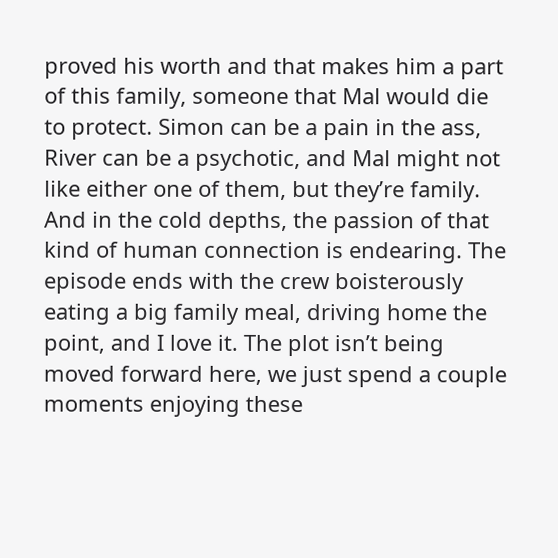proved his worth and that makes him a part of this family, someone that Mal would die to protect. Simon can be a pain in the ass, River can be a psychotic, and Mal might not like either one of them, but they’re family. And in the cold depths, the passion of that kind of human connection is endearing. The episode ends with the crew boisterously eating a big family meal, driving home the point, and I love it. The plot isn’t being moved forward here, we just spend a couple moments enjoying these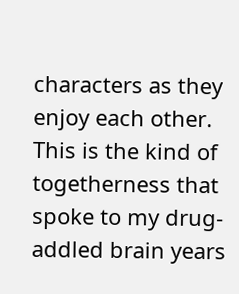characters as they enjoy each other. This is the kind of togetherness that spoke to my drug-addled brain years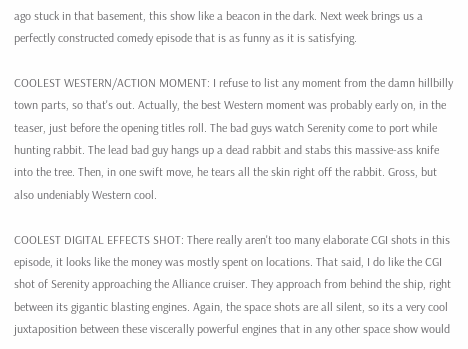ago stuck in that basement, this show like a beacon in the dark. Next week brings us a perfectly constructed comedy episode that is as funny as it is satisfying.

COOLEST WESTERN/ACTION MOMENT: I refuse to list any moment from the damn hillbilly town parts, so that's out. Actually, the best Western moment was probably early on, in the teaser, just before the opening titles roll. The bad guys watch Serenity come to port while hunting rabbit. The lead bad guy hangs up a dead rabbit and stabs this massive-ass knife into the tree. Then, in one swift move, he tears all the skin right off the rabbit. Gross, but also undeniably Western cool.

COOLEST DIGITAL EFFECTS SHOT: There really aren't too many elaborate CGI shots in this episode, it looks like the money was mostly spent on locations. That said, I do like the CGI shot of Serenity approaching the Alliance cruiser. They approach from behind the ship, right between its gigantic blasting engines. Again, the space shots are all silent, so its a very cool juxtaposition between these viscerally powerful engines that in any other space show would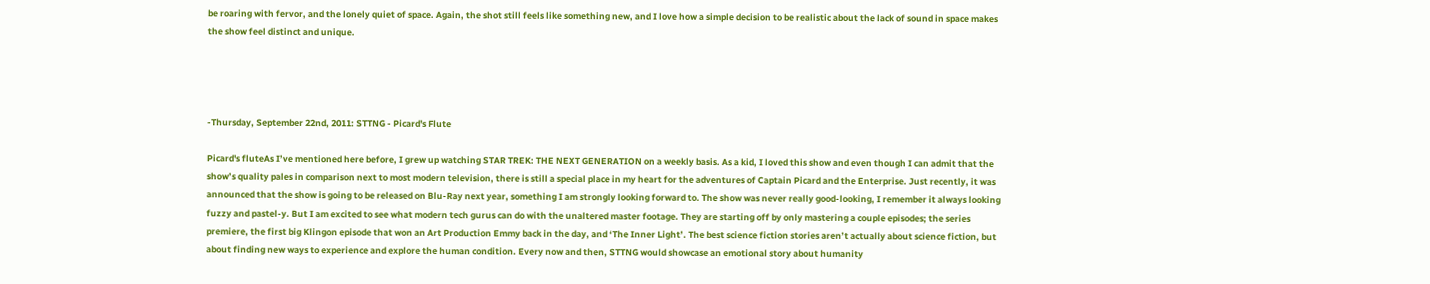be roaring with fervor, and the lonely quiet of space. Again, the shot still feels like something new, and I love how a simple decision to be realistic about the lack of sound in space makes the show feel distinct and unique.




-Thursday, September 22nd, 2011: STTNG - Picard's Flute

Picard's fluteAs I’ve mentioned here before, I grew up watching STAR TREK: THE NEXT GENERATION on a weekly basis. As a kid, I loved this show and even though I can admit that the show’s quality pales in comparison next to most modern television, there is still a special place in my heart for the adventures of Captain Picard and the Enterprise. Just recently, it was announced that the show is going to be released on Blu-Ray next year, something I am strongly looking forward to. The show was never really good-looking, I remember it always looking fuzzy and pastel-y. But I am excited to see what modern tech gurus can do with the unaltered master footage. They are starting off by only mastering a couple episodes; the series premiere, the first big Klingon episode that won an Art Production Emmy back in the day, and ‘The Inner Light’. The best science fiction stories aren’t actually about science fiction, but about finding new ways to experience and explore the human condition. Every now and then, STTNG would showcase an emotional story about humanity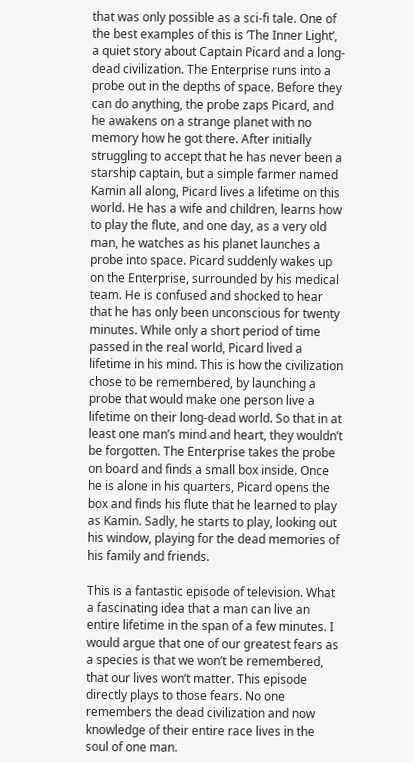that was only possible as a sci-fi tale. One of the best examples of this is ‘The Inner Light’, a quiet story about Captain Picard and a long-dead civilization. The Enterprise runs into a probe out in the depths of space. Before they can do anything, the probe zaps Picard, and he awakens on a strange planet with no memory how he got there. After initially struggling to accept that he has never been a starship captain, but a simple farmer named Kamin all along, Picard lives a lifetime on this world. He has a wife and children, learns how to play the flute, and one day, as a very old man, he watches as his planet launches a probe into space. Picard suddenly wakes up on the Enterprise, surrounded by his medical team. He is confused and shocked to hear that he has only been unconscious for twenty minutes. While only a short period of time passed in the real world, Picard lived a lifetime in his mind. This is how the civilization chose to be remembered, by launching a probe that would make one person live a lifetime on their long-dead world. So that in at least one man’s mind and heart, they wouldn’t be forgotten. The Enterprise takes the probe on board and finds a small box inside. Once he is alone in his quarters, Picard opens the box and finds his flute that he learned to play as Kamin. Sadly, he starts to play, looking out his window, playing for the dead memories of his family and friends.

This is a fantastic episode of television. What a fascinating idea that a man can live an entire lifetime in the span of a few minutes. I would argue that one of our greatest fears as a species is that we won’t be remembered, that our lives won’t matter. This episode directly plays to those fears. No one remembers the dead civilization and now knowledge of their entire race lives in the soul of one man.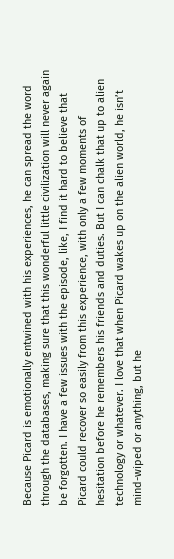Because Picard is emotionally entwined with his experiences, he can spread the word through the databases, making sure that this wonderful little civilization will never again be forgotten. I have a few issues with the episode, like, I find it hard to believe that Picard could recover so easily from this experience, with only a few moments of hesitation before he remembers his friends and duties. But I can chalk that up to alien technology or whatever. I love that when Picard wakes up on the alien world, he isn’t mind-wiped or anything, but he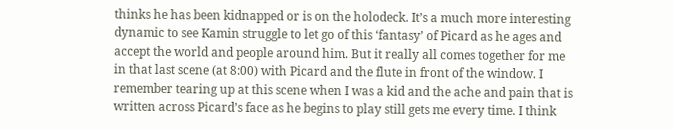thinks he has been kidnapped or is on the holodeck. It’s a much more interesting dynamic to see Kamin struggle to let go of this ‘fantasy’ of Picard as he ages and accept the world and people around him. But it really all comes together for me in that last scene (at 8:00) with Picard and the flute in front of the window. I remember tearing up at this scene when I was a kid and the ache and pain that is written across Picard’s face as he begins to play still gets me every time. I think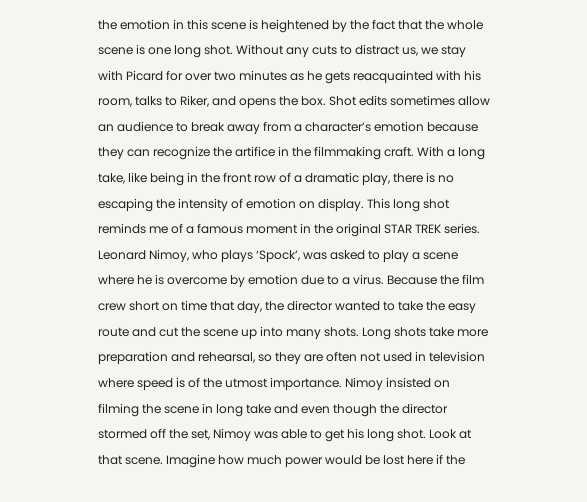the emotion in this scene is heightened by the fact that the whole scene is one long shot. Without any cuts to distract us, we stay with Picard for over two minutes as he gets reacquainted with his room, talks to Riker, and opens the box. Shot edits sometimes allow an audience to break away from a character’s emotion because they can recognize the artifice in the filmmaking craft. With a long take, like being in the front row of a dramatic play, there is no escaping the intensity of emotion on display. This long shot reminds me of a famous moment in the original STAR TREK series. Leonard Nimoy, who plays ‘Spock’, was asked to play a scene where he is overcome by emotion due to a virus. Because the film crew short on time that day, the director wanted to take the easy route and cut the scene up into many shots. Long shots take more preparation and rehearsal, so they are often not used in television where speed is of the utmost importance. Nimoy insisted on filming the scene in long take and even though the director stormed off the set, Nimoy was able to get his long shot. Look at that scene. Imagine how much power would be lost here if the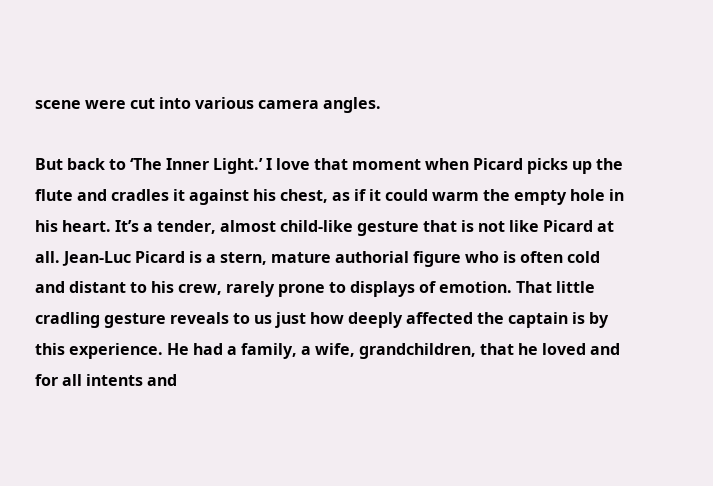scene were cut into various camera angles.

But back to ‘The Inner Light.’ I love that moment when Picard picks up the flute and cradles it against his chest, as if it could warm the empty hole in his heart. It’s a tender, almost child-like gesture that is not like Picard at all. Jean-Luc Picard is a stern, mature authorial figure who is often cold and distant to his crew, rarely prone to displays of emotion. That little cradling gesture reveals to us just how deeply affected the captain is by this experience. He had a family, a wife, grandchildren, that he loved and for all intents and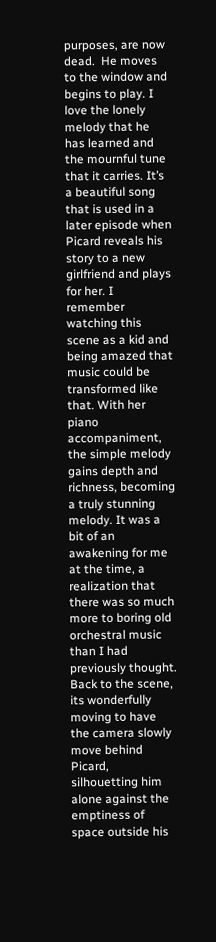purposes, are now dead.  He moves to the window and begins to play. I love the lonely melody that he has learned and the mournful tune that it carries. It’s a beautiful song that is used in a later episode when Picard reveals his story to a new girlfriend and plays for her. I remember watching this scene as a kid and being amazed that music could be transformed like that. With her piano accompaniment, the simple melody gains depth and richness, becoming a truly stunning melody. It was a bit of an awakening for me at the time, a realization that there was so much more to boring old orchestral music than I had previously thought. Back to the scene, its wonderfully moving to have the camera slowly move behind Picard, silhouetting him alone against the emptiness of space outside his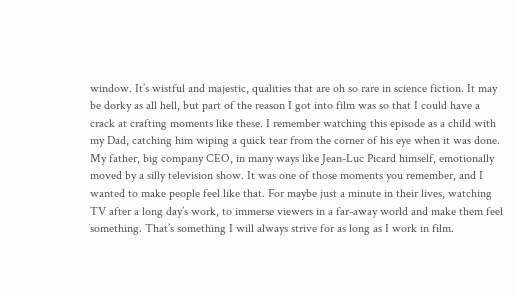window. It’s wistful and majestic, qualities that are oh so rare in science fiction. It may be dorky as all hell, but part of the reason I got into film was so that I could have a crack at crafting moments like these. I remember watching this episode as a child with my Dad, catching him wiping a quick tear from the corner of his eye when it was done. My father, big company CEO, in many ways like Jean-Luc Picard himself, emotionally moved by a silly television show. It was one of those moments you remember, and I wanted to make people feel like that. For maybe just a minute in their lives, watching TV after a long day’s work, to immerse viewers in a far-away world and make them feel something. That’s something I will always strive for as long as I work in film.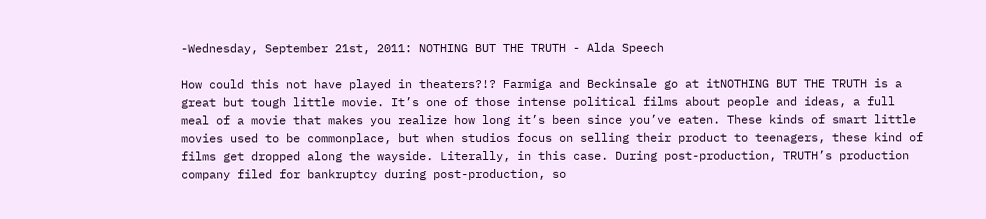-Wednesday, September 21st, 2011: NOTHING BUT THE TRUTH - Alda Speech

How could this not have played in theaters?!? Farmiga and Beckinsale go at itNOTHING BUT THE TRUTH is a great but tough little movie. It’s one of those intense political films about people and ideas, a full meal of a movie that makes you realize how long it’s been since you’ve eaten. These kinds of smart little movies used to be commonplace, but when studios focus on selling their product to teenagers, these kind of films get dropped along the wayside. Literally, in this case. During post-production, TRUTH’s production company filed for bankruptcy during post-production, so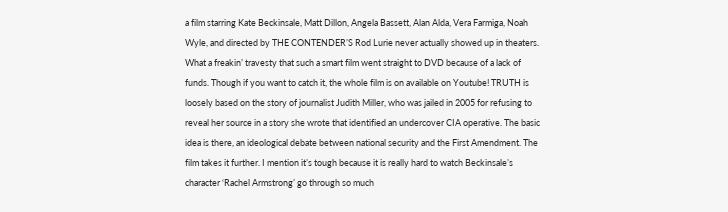a film starring Kate Beckinsale, Matt Dillon, Angela Bassett, Alan Alda, Vera Farmiga, Noah Wyle, and directed by THE CONTENDER’S Rod Lurie never actually showed up in theaters. What a freakin’ travesty that such a smart film went straight to DVD because of a lack of funds. Though if you want to catch it, the whole film is on available on Youtube! TRUTH is loosely based on the story of journalist Judith Miller, who was jailed in 2005 for refusing to reveal her source in a story she wrote that identified an undercover CIA operative. The basic idea is there, an ideological debate between national security and the First Amendment. The film takes it further. I mention it’s tough because it is really hard to watch Beckinsale’s character ‘Rachel Armstrong’ go through so much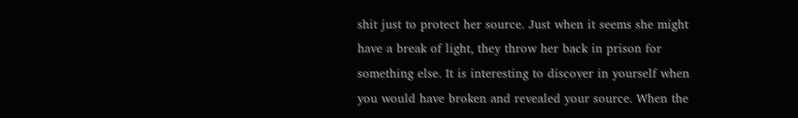shit just to protect her source. Just when it seems she might have a break of light, they throw her back in prison for something else. It is interesting to discover in yourself when you would have broken and revealed your source. When the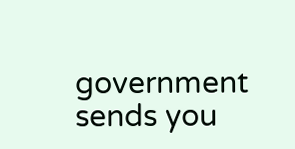government sends you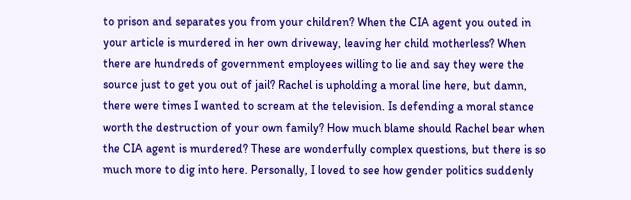to prison and separates you from your children? When the CIA agent you outed in your article is murdered in her own driveway, leaving her child motherless? When there are hundreds of government employees willing to lie and say they were the source just to get you out of jail? Rachel is upholding a moral line here, but damn, there were times I wanted to scream at the television. Is defending a moral stance worth the destruction of your own family? How much blame should Rachel bear when the CIA agent is murdered? These are wonderfully complex questions, but there is so much more to dig into here. Personally, I loved to see how gender politics suddenly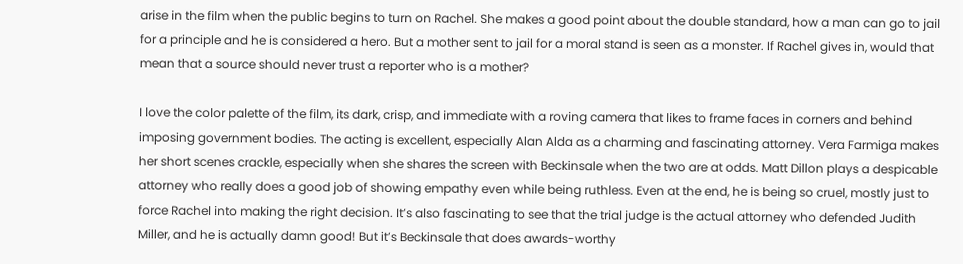arise in the film when the public begins to turn on Rachel. She makes a good point about the double standard, how a man can go to jail for a principle and he is considered a hero. But a mother sent to jail for a moral stand is seen as a monster. If Rachel gives in, would that mean that a source should never trust a reporter who is a mother?

I love the color palette of the film, its dark, crisp, and immediate with a roving camera that likes to frame faces in corners and behind imposing government bodies. The acting is excellent, especially Alan Alda as a charming and fascinating attorney. Vera Farmiga makes her short scenes crackle, especially when she shares the screen with Beckinsale when the two are at odds. Matt Dillon plays a despicable attorney who really does a good job of showing empathy even while being ruthless. Even at the end, he is being so cruel, mostly just to force Rachel into making the right decision. It’s also fascinating to see that the trial judge is the actual attorney who defended Judith Miller, and he is actually damn good! But it’s Beckinsale that does awards-worthy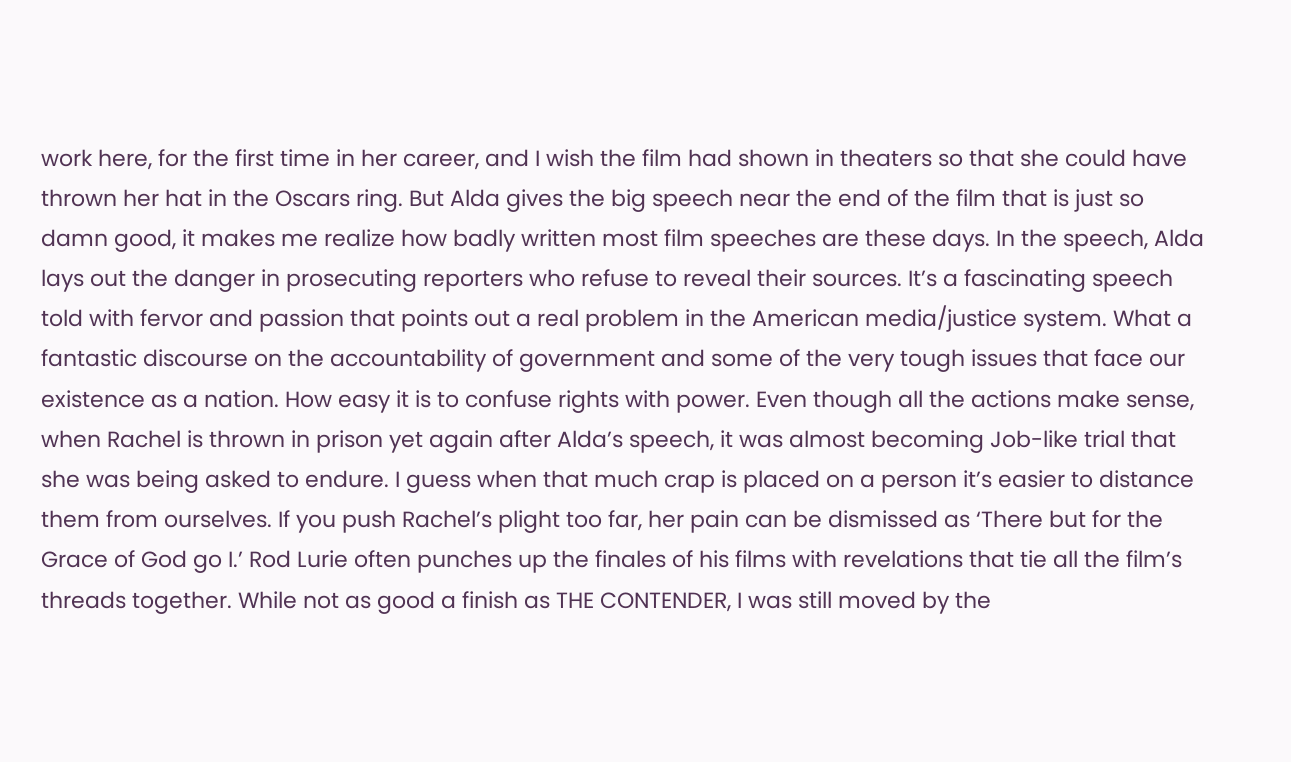work here, for the first time in her career, and I wish the film had shown in theaters so that she could have thrown her hat in the Oscars ring. But Alda gives the big speech near the end of the film that is just so damn good, it makes me realize how badly written most film speeches are these days. In the speech, Alda lays out the danger in prosecuting reporters who refuse to reveal their sources. It’s a fascinating speech told with fervor and passion that points out a real problem in the American media/justice system. What a fantastic discourse on the accountability of government and some of the very tough issues that face our existence as a nation. How easy it is to confuse rights with power. Even though all the actions make sense, when Rachel is thrown in prison yet again after Alda’s speech, it was almost becoming Job-like trial that she was being asked to endure. I guess when that much crap is placed on a person it’s easier to distance them from ourselves. If you push Rachel’s plight too far, her pain can be dismissed as ‘There but for the Grace of God go I.’ Rod Lurie often punches up the finales of his films with revelations that tie all the film’s threads together. While not as good a finish as THE CONTENDER, I was still moved by the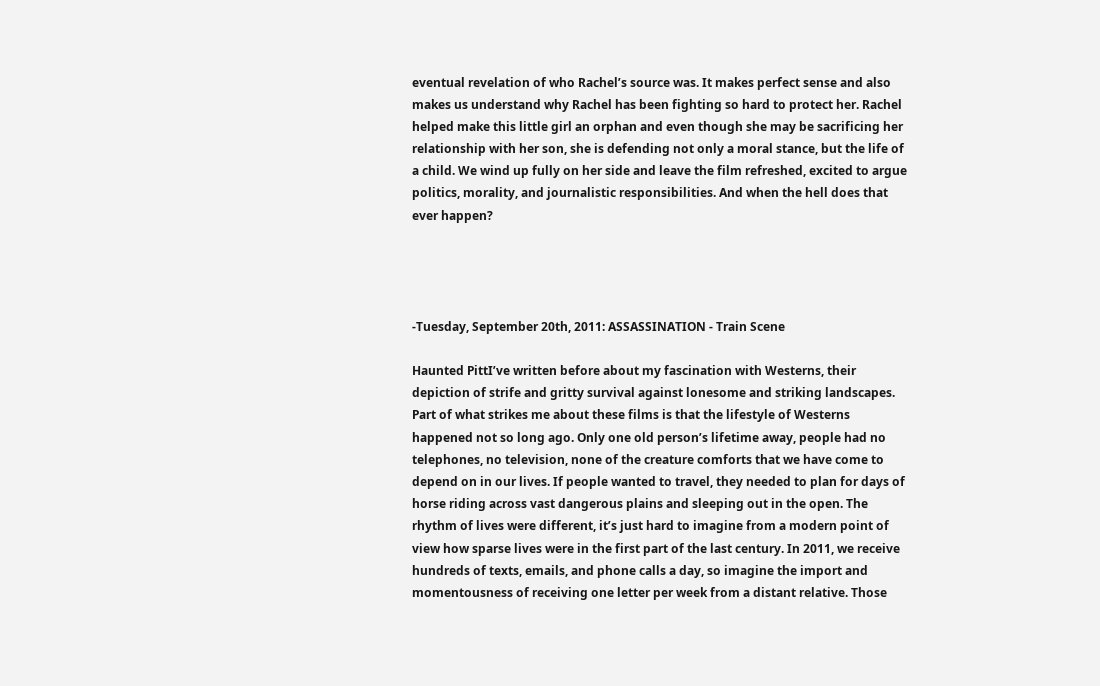eventual revelation of who Rachel’s source was. It makes perfect sense and also makes us understand why Rachel has been fighting so hard to protect her. Rachel helped make this little girl an orphan and even though she may be sacrificing her relationship with her son, she is defending not only a moral stance, but the life of a child. We wind up fully on her side and leave the film refreshed, excited to argue politics, morality, and journalistic responsibilities. And when the hell does that ever happen?




-Tuesday, September 20th, 2011: ASSASSINATION - Train Scene

Haunted PittI’ve written before about my fascination with Westerns, their depiction of strife and gritty survival against lonesome and striking landscapes. Part of what strikes me about these films is that the lifestyle of Westerns happened not so long ago. Only one old person’s lifetime away, people had no telephones, no television, none of the creature comforts that we have come to depend on in our lives. If people wanted to travel, they needed to plan for days of horse riding across vast dangerous plains and sleeping out in the open. The rhythm of lives were different, it’s just hard to imagine from a modern point of view how sparse lives were in the first part of the last century. In 2011, we receive hundreds of texts, emails, and phone calls a day, so imagine the import and momentousness of receiving one letter per week from a distant relative. Those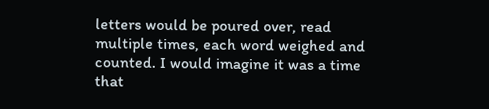letters would be poured over, read multiple times, each word weighed and counted. I would imagine it was a time that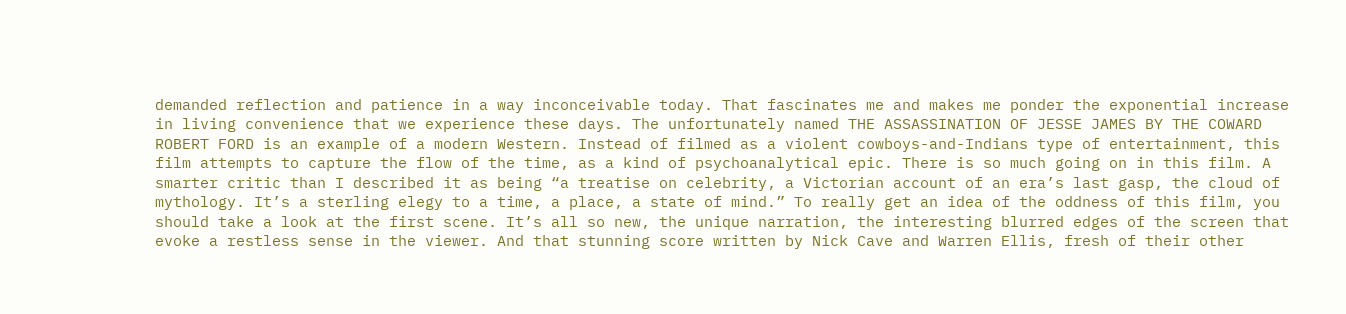demanded reflection and patience in a way inconceivable today. That fascinates me and makes me ponder the exponential increase in living convenience that we experience these days. The unfortunately named THE ASSASSINATION OF JESSE JAMES BY THE COWARD ROBERT FORD is an example of a modern Western. Instead of filmed as a violent cowboys-and-Indians type of entertainment, this film attempts to capture the flow of the time, as a kind of psychoanalytical epic. There is so much going on in this film. A smarter critic than I described it as being “a treatise on celebrity, a Victorian account of an era’s last gasp, the cloud of mythology. It’s a sterling elegy to a time, a place, a state of mind.” To really get an idea of the oddness of this film, you should take a look at the first scene. It’s all so new, the unique narration, the interesting blurred edges of the screen that evoke a restless sense in the viewer. And that stunning score written by Nick Cave and Warren Ellis, fresh of their other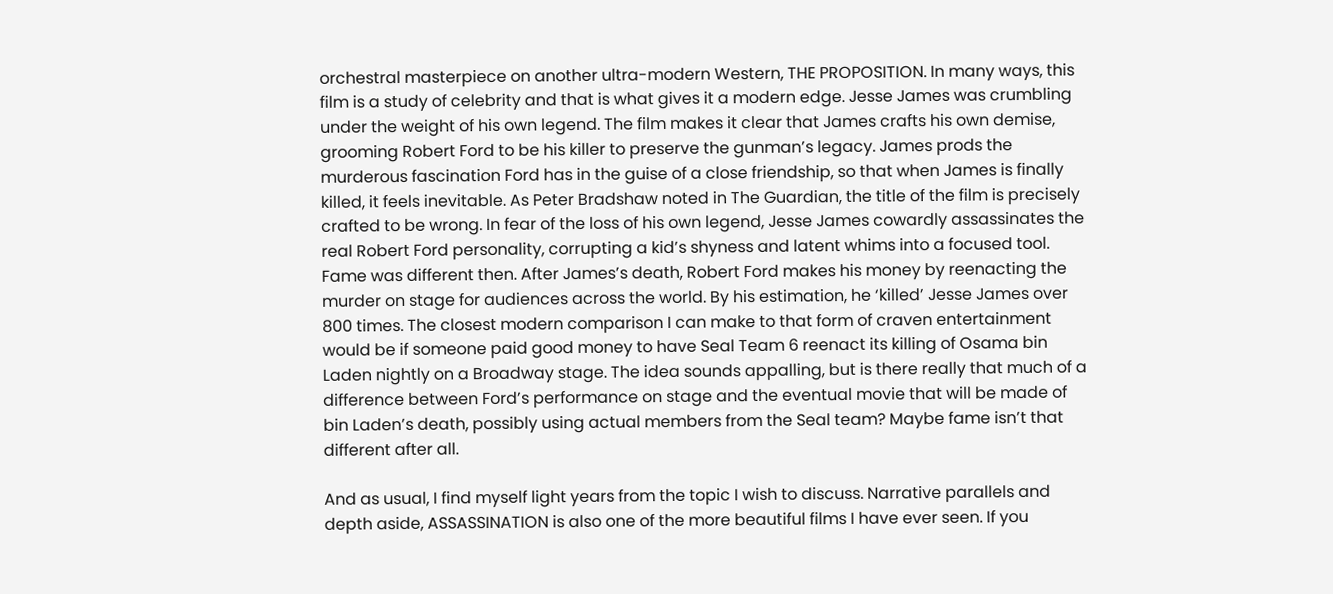orchestral masterpiece on another ultra-modern Western, THE PROPOSITION. In many ways, this film is a study of celebrity and that is what gives it a modern edge. Jesse James was crumbling under the weight of his own legend. The film makes it clear that James crafts his own demise, grooming Robert Ford to be his killer to preserve the gunman’s legacy. James prods the murderous fascination Ford has in the guise of a close friendship, so that when James is finally killed, it feels inevitable. As Peter Bradshaw noted in The Guardian, the title of the film is precisely crafted to be wrong. In fear of the loss of his own legend, Jesse James cowardly assassinates the real Robert Ford personality, corrupting a kid’s shyness and latent whims into a focused tool. Fame was different then. After James’s death, Robert Ford makes his money by reenacting the murder on stage for audiences across the world. By his estimation, he ‘killed’ Jesse James over 800 times. The closest modern comparison I can make to that form of craven entertainment would be if someone paid good money to have Seal Team 6 reenact its killing of Osama bin Laden nightly on a Broadway stage. The idea sounds appalling, but is there really that much of a difference between Ford’s performance on stage and the eventual movie that will be made of bin Laden’s death, possibly using actual members from the Seal team? Maybe fame isn’t that different after all.

And as usual, I find myself light years from the topic I wish to discuss. Narrative parallels and depth aside, ASSASSINATION is also one of the more beautiful films I have ever seen. If you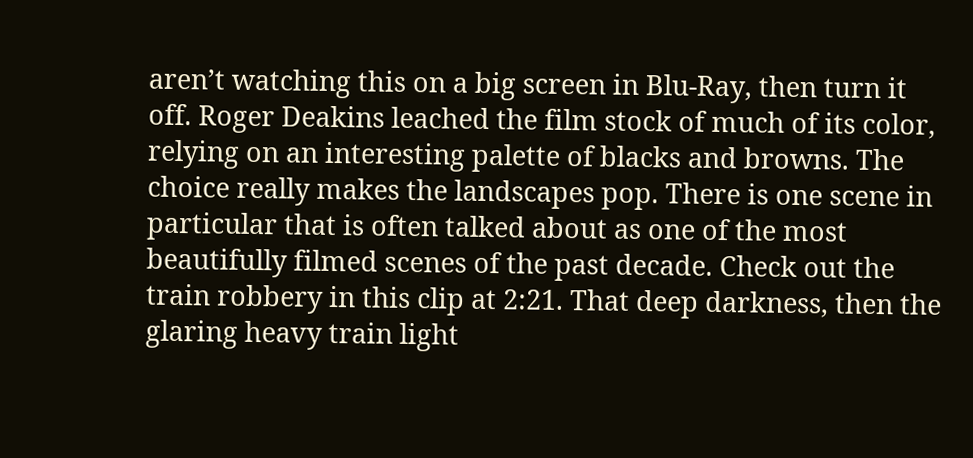aren’t watching this on a big screen in Blu-Ray, then turn it off. Roger Deakins leached the film stock of much of its color, relying on an interesting palette of blacks and browns. The choice really makes the landscapes pop. There is one scene in particular that is often talked about as one of the most beautifully filmed scenes of the past decade. Check out the train robbery in this clip at 2:21. That deep darkness, then the glaring heavy train light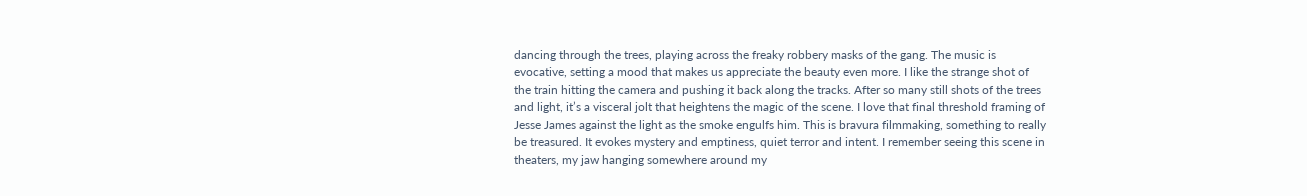dancing through the trees, playing across the freaky robbery masks of the gang. The music is evocative, setting a mood that makes us appreciate the beauty even more. I like the strange shot of the train hitting the camera and pushing it back along the tracks. After so many still shots of the trees and light, it’s a visceral jolt that heightens the magic of the scene. I love that final threshold framing of Jesse James against the light as the smoke engulfs him. This is bravura filmmaking, something to really be treasured. It evokes mystery and emptiness, quiet terror and intent. I remember seeing this scene in theaters, my jaw hanging somewhere around my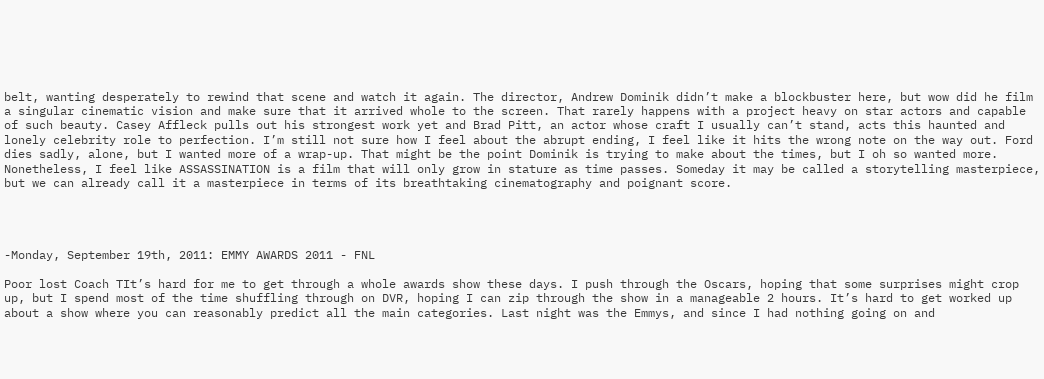belt, wanting desperately to rewind that scene and watch it again. The director, Andrew Dominik didn’t make a blockbuster here, but wow did he film a singular cinematic vision and make sure that it arrived whole to the screen. That rarely happens with a project heavy on star actors and capable of such beauty. Casey Affleck pulls out his strongest work yet and Brad Pitt, an actor whose craft I usually can’t stand, acts this haunted and lonely celebrity role to perfection. I’m still not sure how I feel about the abrupt ending, I feel like it hits the wrong note on the way out. Ford dies sadly, alone, but I wanted more of a wrap-up. That might be the point Dominik is trying to make about the times, but I oh so wanted more. Nonetheless, I feel like ASSASSINATION is a film that will only grow in stature as time passes. Someday it may be called a storytelling masterpiece, but we can already call it a masterpiece in terms of its breathtaking cinematography and poignant score.




-Monday, September 19th, 2011: EMMY AWARDS 2011 - FNL

Poor lost Coach TIt’s hard for me to get through a whole awards show these days. I push through the Oscars, hoping that some surprises might crop up, but I spend most of the time shuffling through on DVR, hoping I can zip through the show in a manageable 2 hours. It’s hard to get worked up about a show where you can reasonably predict all the main categories. Last night was the Emmys, and since I had nothing going on and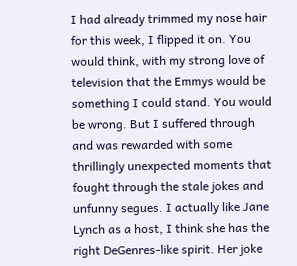I had already trimmed my nose hair for this week, I flipped it on. You would think, with my strong love of television that the Emmys would be something I could stand. You would be wrong. But I suffered through and was rewarded with some thrillingly unexpected moments that fought through the stale jokes and unfunny segues. I actually like Jane Lynch as a host, I think she has the right DeGenres-like spirit. Her joke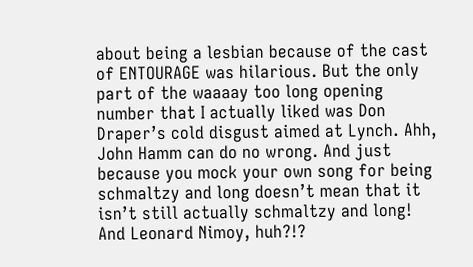about being a lesbian because of the cast of ENTOURAGE was hilarious. But the only part of the waaaay too long opening number that I actually liked was Don Draper’s cold disgust aimed at Lynch. Ahh, John Hamm can do no wrong. And just because you mock your own song for being schmaltzy and long doesn’t mean that it isn’t still actually schmaltzy and long! And Leonard Nimoy, huh?!?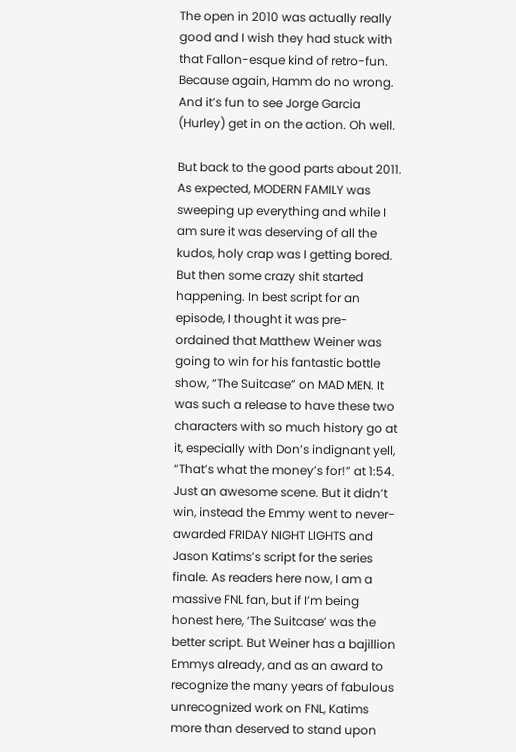The open in 2010 was actually really good and I wish they had stuck with that Fallon-esque kind of retro-fun. Because again, Hamm do no wrong. And it’s fun to see Jorge Garcia (Hurley) get in on the action. Oh well.

But back to the good parts about 2011. As expected, MODERN FAMILY was sweeping up everything and while I am sure it was deserving of all the kudos, holy crap was I getting bored. But then some crazy shit started happening. In best script for an episode, I thought it was pre-ordained that Matthew Weiner was going to win for his fantastic bottle show, “The Suitcase” on MAD MEN. It was such a release to have these two characters with so much history go at it, especially with Don’s indignant yell, “That’s what the money’s for!” at 1:54. Just an awesome scene. But it didn’t win, instead the Emmy went to never-awarded FRIDAY NIGHT LIGHTS and Jason Katims’s script for the series finale. As readers here now, I am a massive FNL fan, but if I’m being honest here, ‘The Suitcase’ was the better script. But Weiner has a bajillion Emmys already, and as an award to recognize the many years of fabulous unrecognized work on FNL, Katims more than deserved to stand upon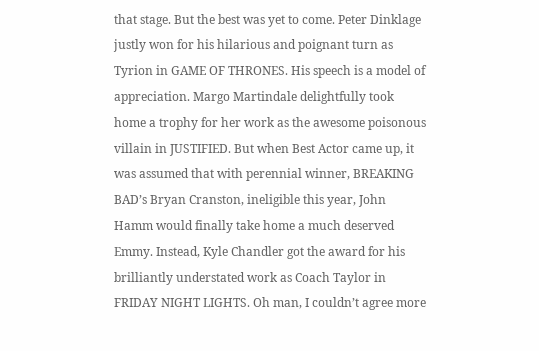that stage. But the best was yet to come. Peter Dinklage justly won for his hilarious and poignant turn as Tyrion in GAME OF THRONES. His speech is a model of appreciation. Margo Martindale delightfully took home a trophy for her work as the awesome poisonous villain in JUSTIFIED. But when Best Actor came up, it was assumed that with perennial winner, BREAKING BAD’s Bryan Cranston, ineligible this year, John Hamm would finally take home a much deserved Emmy. Instead, Kyle Chandler got the award for his brilliantly understated work as Coach Taylor in FRIDAY NIGHT LIGHTS. Oh man, I couldn’t agree more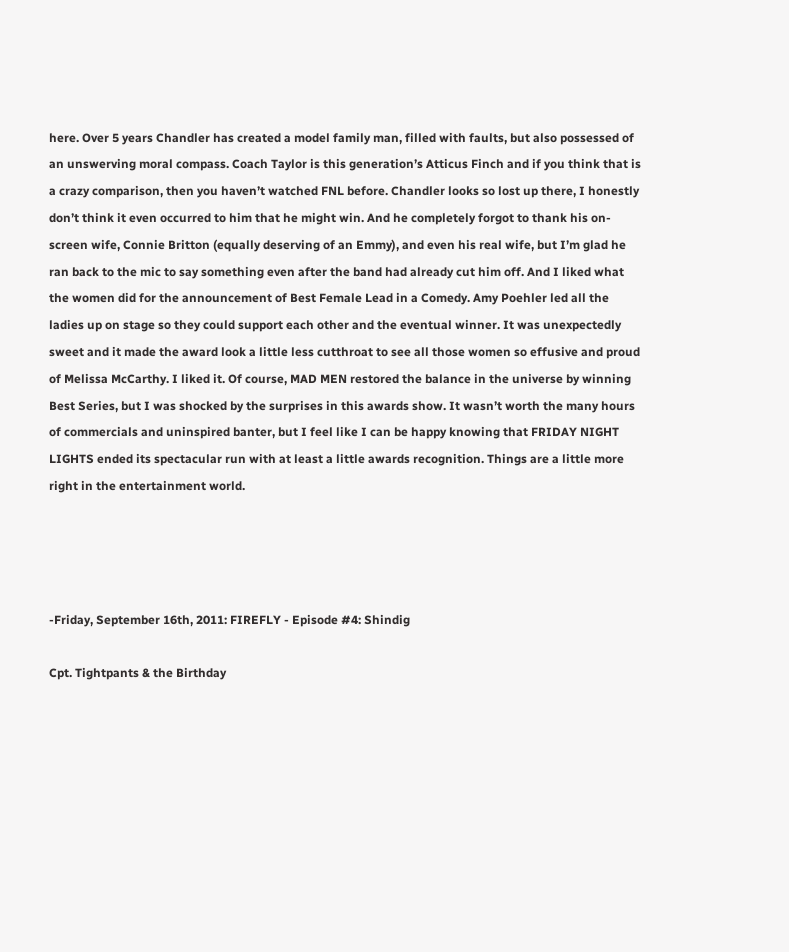here. Over 5 years Chandler has created a model family man, filled with faults, but also possessed of an unswerving moral compass. Coach Taylor is this generation’s Atticus Finch and if you think that is a crazy comparison, then you haven’t watched FNL before. Chandler looks so lost up there, I honestly don’t think it even occurred to him that he might win. And he completely forgot to thank his on-screen wife, Connie Britton (equally deserving of an Emmy), and even his real wife, but I’m glad he ran back to the mic to say something even after the band had already cut him off. And I liked what the women did for the announcement of Best Female Lead in a Comedy. Amy Poehler led all the ladies up on stage so they could support each other and the eventual winner. It was unexpectedly sweet and it made the award look a little less cutthroat to see all those women so effusive and proud of Melissa McCarthy. I liked it. Of course, MAD MEN restored the balance in the universe by winning Best Series, but I was shocked by the surprises in this awards show. It wasn’t worth the many hours of commercials and uninspired banter, but I feel like I can be happy knowing that FRIDAY NIGHT LIGHTS ended its spectacular run with at least a little awards recognition. Things are a little more right in the entertainment world.




-Friday, September 16th, 2011: FIREFLY - Episode #4: Shindig

Cpt. Tightpants & the Birthday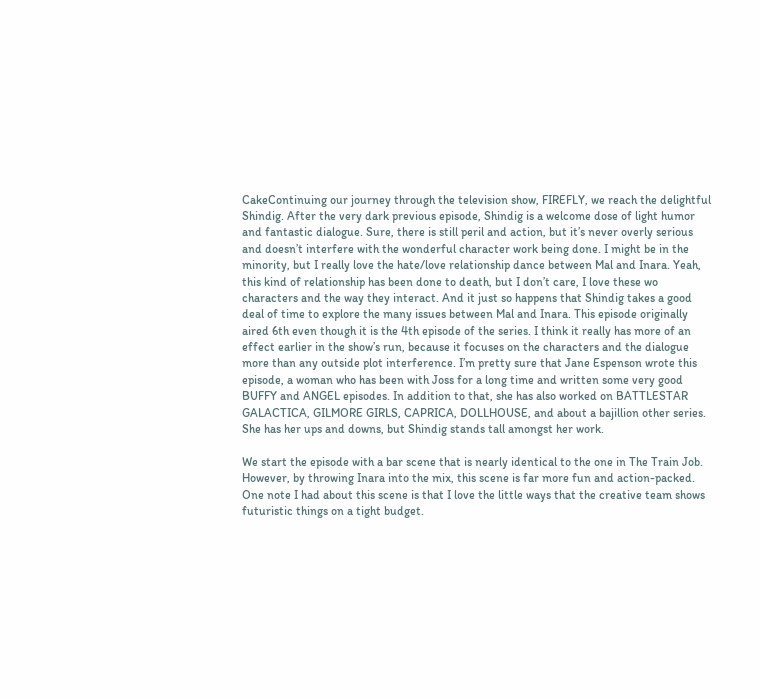CakeContinuing our journey through the television show, FIREFLY, we reach the delightful Shindig. After the very dark previous episode, Shindig is a welcome dose of light humor and fantastic dialogue. Sure, there is still peril and action, but it’s never overly serious and doesn’t interfere with the wonderful character work being done. I might be in the minority, but I really love the hate/love relationship dance between Mal and Inara. Yeah, this kind of relationship has been done to death, but I don’t care, I love these wo characters and the way they interact. And it just so happens that Shindig takes a good deal of time to explore the many issues between Mal and Inara. This episode originally aired 6th even though it is the 4th episode of the series. I think it really has more of an effect earlier in the show’s run, because it focuses on the characters and the dialogue more than any outside plot interference. I’m pretty sure that Jane Espenson wrote this episode, a woman who has been with Joss for a long time and written some very good BUFFY and ANGEL episodes. In addition to that, she has also worked on BATTLESTAR GALACTICA, GILMORE GIRLS, CAPRICA, DOLLHOUSE, and about a bajillion other series. She has her ups and downs, but Shindig stands tall amongst her work.

We start the episode with a bar scene that is nearly identical to the one in The Train Job. However, by throwing Inara into the mix, this scene is far more fun and action-packed. One note I had about this scene is that I love the little ways that the creative team shows futuristic things on a tight budget.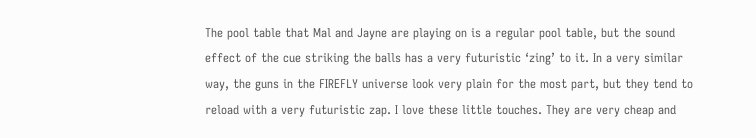The pool table that Mal and Jayne are playing on is a regular pool table, but the sound effect of the cue striking the balls has a very futuristic ‘zing’ to it. In a very similar way, the guns in the FIREFLY universe look very plain for the most part, but they tend to reload with a very futuristic zap. I love these little touches. They are very cheap and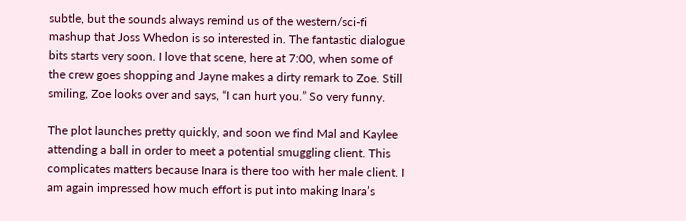subtle, but the sounds always remind us of the western/sci-fi mashup that Joss Whedon is so interested in. The fantastic dialogue bits starts very soon. I love that scene, here at 7:00, when some of the crew goes shopping and Jayne makes a dirty remark to Zoe. Still smiling, Zoe looks over and says, “I can hurt you.” So very funny.

The plot launches pretty quickly, and soon we find Mal and Kaylee attending a ball in order to meet a potential smuggling client. This complicates matters because Inara is there too with her male client. I am again impressed how much effort is put into making Inara’s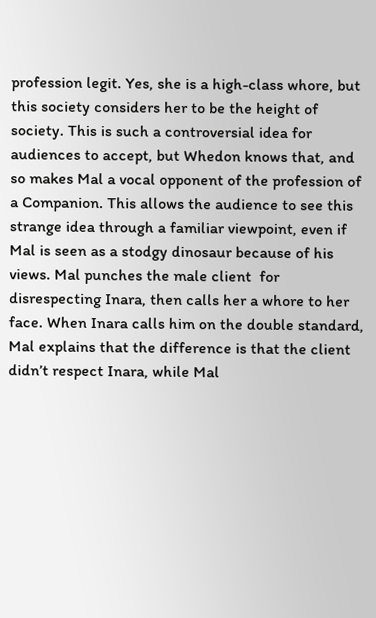profession legit. Yes, she is a high-class whore, but this society considers her to be the height of society. This is such a controversial idea for audiences to accept, but Whedon knows that, and so makes Mal a vocal opponent of the profession of a Companion. This allows the audience to see this strange idea through a familiar viewpoint, even if Mal is seen as a stodgy dinosaur because of his views. Mal punches the male client  for disrespecting Inara, then calls her a whore to her face. When Inara calls him on the double standard, Mal explains that the difference is that the client didn’t respect Inara, while Mal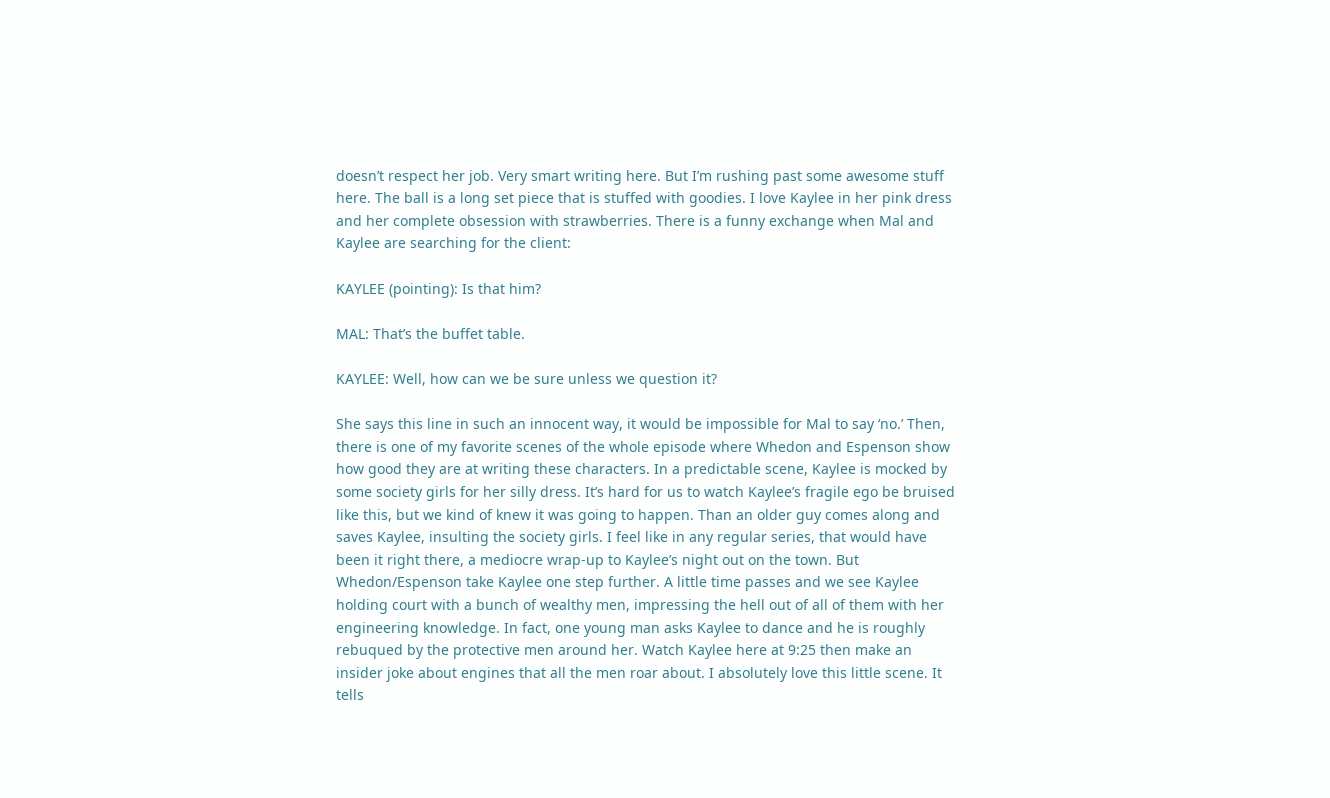doesn’t respect her job. Very smart writing here. But I’m rushing past some awesome stuff here. The ball is a long set piece that is stuffed with goodies. I love Kaylee in her pink dress and her complete obsession with strawberries. There is a funny exchange when Mal and Kaylee are searching for the client:

KAYLEE (pointing): Is that him?

MAL: That’s the buffet table.

KAYLEE: Well, how can we be sure unless we question it?

She says this line in such an innocent way, it would be impossible for Mal to say ‘no.’ Then, there is one of my favorite scenes of the whole episode where Whedon and Espenson show how good they are at writing these characters. In a predictable scene, Kaylee is mocked by some society girls for her silly dress. It’s hard for us to watch Kaylee’s fragile ego be bruised like this, but we kind of knew it was going to happen. Than an older guy comes along and saves Kaylee, insulting the society girls. I feel like in any regular series, that would have been it right there, a mediocre wrap-up to Kaylee’s night out on the town. But Whedon/Espenson take Kaylee one step further. A little time passes and we see Kaylee holding court with a bunch of wealthy men, impressing the hell out of all of them with her engineering knowledge. In fact, one young man asks Kaylee to dance and he is roughly rebuqued by the protective men around her. Watch Kaylee here at 9:25 then make an insider joke about engines that all the men roar about. I absolutely love this little scene. It tells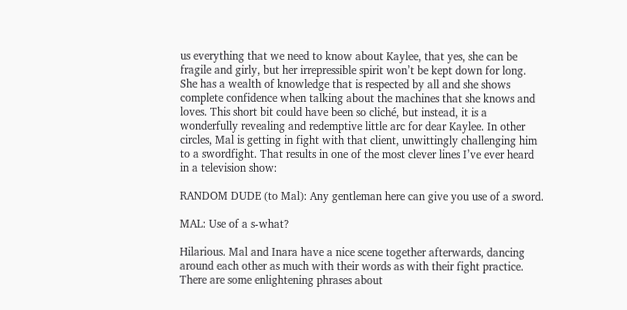us everything that we need to know about Kaylee, that yes, she can be fragile and girly, but her irrepressible spirit won’t be kept down for long. She has a wealth of knowledge that is respected by all and she shows complete confidence when talking about the machines that she knows and loves. This short bit could have been so cliché, but instead, it is a wonderfully revealing and redemptive little arc for dear Kaylee. In other circles, Mal is getting in fight with that client, unwittingly challenging him to a swordfight. That results in one of the most clever lines I’ve ever heard in a television show:

RANDOM DUDE (to Mal): Any gentleman here can give you use of a sword.

MAL: Use of a s-what?

Hilarious. Mal and Inara have a nice scene together afterwards, dancing around each other as much with their words as with their fight practice. There are some enlightening phrases about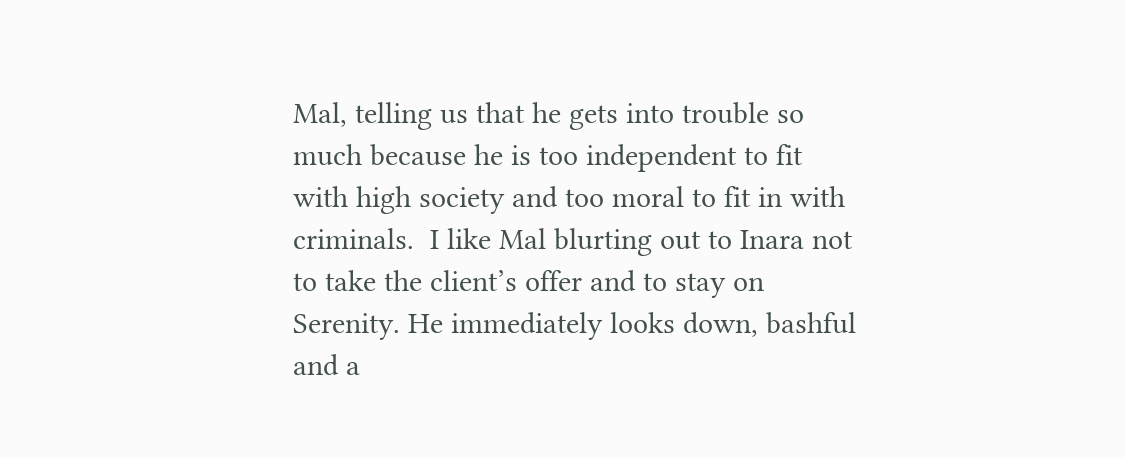Mal, telling us that he gets into trouble so much because he is too independent to fit with high society and too moral to fit in with criminals.  I like Mal blurting out to Inara not to take the client’s offer and to stay on Serenity. He immediately looks down, bashful and a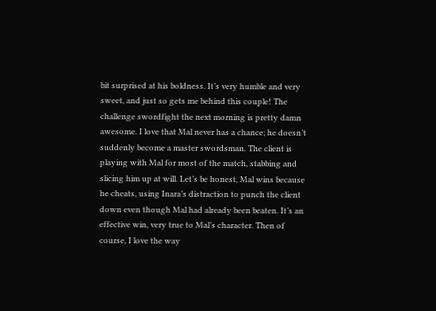bit surprised at his boldness. It’s very humble and very sweet, and just so gets me behind this couple! The challenge swordfight the next morning is pretty damn awesome. I love that Mal never has a chance; he doesn’t suddenly become a master swordsman. The client is playing with Mal for most of the match, stabbing and slicing him up at will. Let’s be honest, Mal wins because he cheats, using Inara’s distraction to punch the client down even though Mal had already been beaten. It’s an effective win, very true to Mal’s character. Then of course, I love the way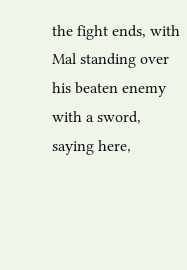the fight ends, with Mal standing over his beaten enemy with a sword, saying here,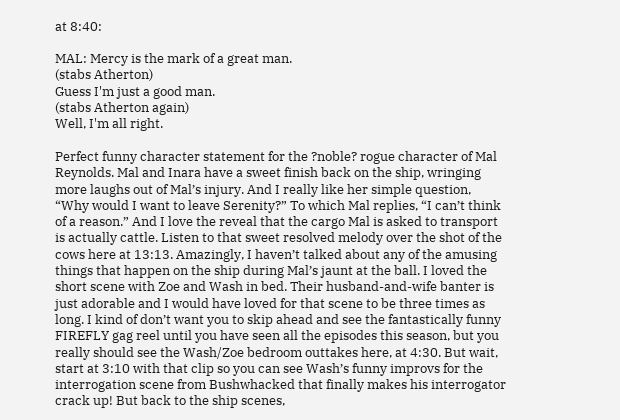at 8:40:

MAL: Mercy is the mark of a great man.
(stabs Atherton)
Guess I'm just a good man.
(stabs Atherton again)
Well, I'm all right.

Perfect funny character statement for the ?noble? rogue character of Mal Reynolds. Mal and Inara have a sweet finish back on the ship, wringing more laughs out of Mal’s injury. And I really like her simple question, “Why would I want to leave Serenity?” To which Mal replies, “I can’t think of a reason.” And I love the reveal that the cargo Mal is asked to transport is actually cattle. Listen to that sweet resolved melody over the shot of the cows here at 13:13. Amazingly, I haven’t talked about any of the amusing things that happen on the ship during Mal’s jaunt at the ball. I loved the short scene with Zoe and Wash in bed. Their husband-and-wife banter is just adorable and I would have loved for that scene to be three times as long. I kind of don’t want you to skip ahead and see the fantastically funny FIREFLY gag reel until you have seen all the episodes this season, but you really should see the Wash/Zoe bedroom outtakes here, at 4:30. But wait, start at 3:10 with that clip so you can see Wash’s funny improvs for the interrogation scene from Bushwhacked that finally makes his interrogator crack up! But back to the ship scenes,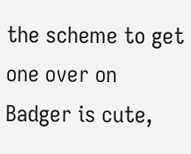the scheme to get one over on Badger is cute,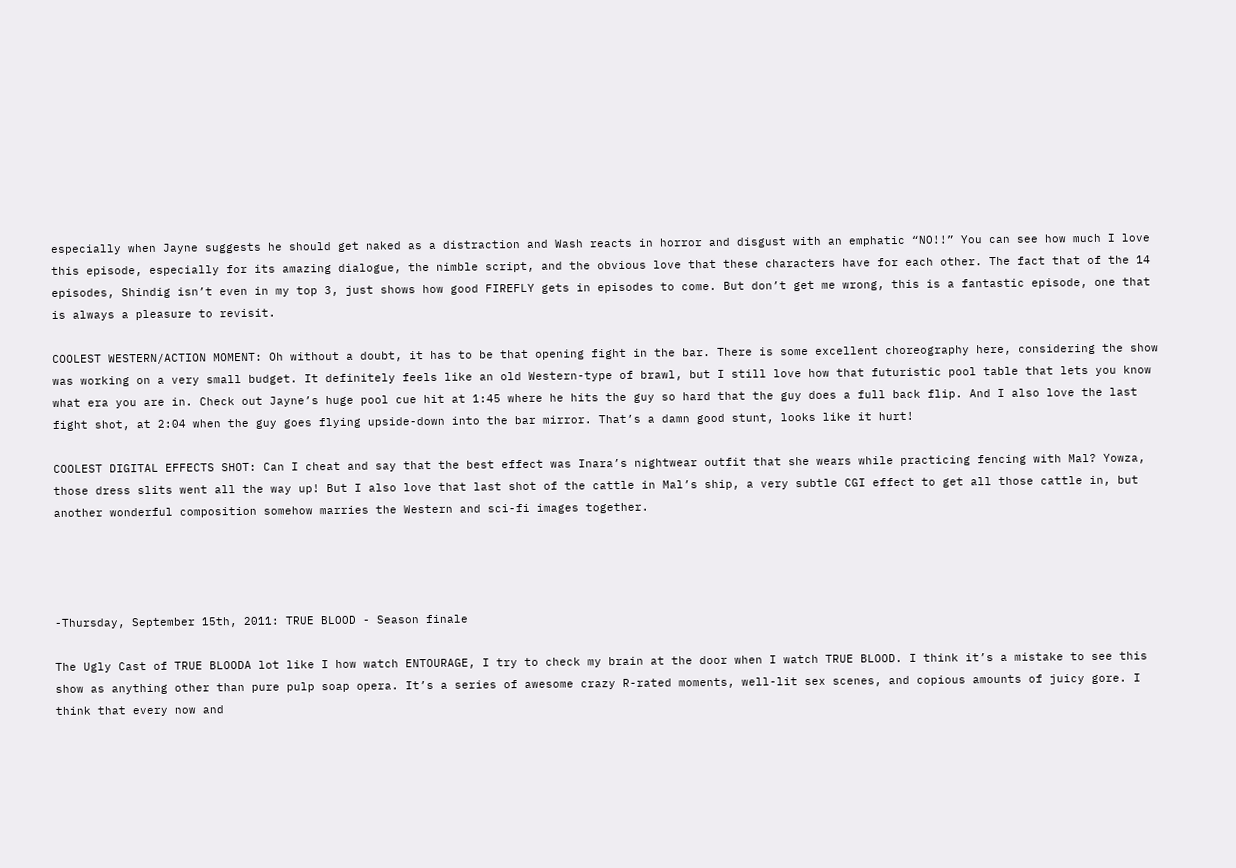especially when Jayne suggests he should get naked as a distraction and Wash reacts in horror and disgust with an emphatic “NO!!” You can see how much I love this episode, especially for its amazing dialogue, the nimble script, and the obvious love that these characters have for each other. The fact that of the 14 episodes, Shindig isn’t even in my top 3, just shows how good FIREFLY gets in episodes to come. But don’t get me wrong, this is a fantastic episode, one that is always a pleasure to revisit.

COOLEST WESTERN/ACTION MOMENT: Oh without a doubt, it has to be that opening fight in the bar. There is some excellent choreography here, considering the show was working on a very small budget. It definitely feels like an old Western-type of brawl, but I still love how that futuristic pool table that lets you know what era you are in. Check out Jayne’s huge pool cue hit at 1:45 where he hits the guy so hard that the guy does a full back flip. And I also love the last fight shot, at 2:04 when the guy goes flying upside-down into the bar mirror. That’s a damn good stunt, looks like it hurt!

COOLEST DIGITAL EFFECTS SHOT: Can I cheat and say that the best effect was Inara’s nightwear outfit that she wears while practicing fencing with Mal? Yowza, those dress slits went all the way up! But I also love that last shot of the cattle in Mal’s ship, a very subtle CGI effect to get all those cattle in, but another wonderful composition somehow marries the Western and sci-fi images together.




-Thursday, September 15th, 2011: TRUE BLOOD - Season finale

The Ugly Cast of TRUE BLOODA lot like I how watch ENTOURAGE, I try to check my brain at the door when I watch TRUE BLOOD. I think it’s a mistake to see this show as anything other than pure pulp soap opera. It’s a series of awesome crazy R-rated moments, well-lit sex scenes, and copious amounts of juicy gore. I think that every now and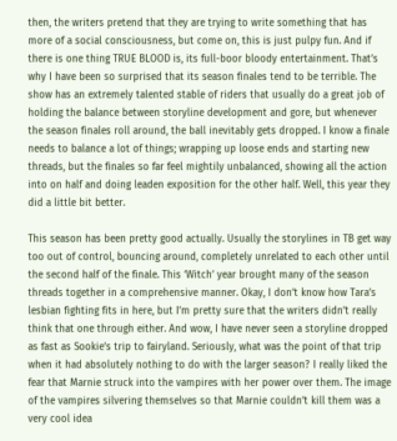then, the writers pretend that they are trying to write something that has more of a social consciousness, but come on, this is just pulpy fun. And if there is one thing TRUE BLOOD is, its full-boor bloody entertainment. That’s why I have been so surprised that its season finales tend to be terrible. The show has an extremely talented stable of riders that usually do a great job of holding the balance between storyline development and gore, but whenever the season finales roll around, the ball inevitably gets dropped. I know a finale needs to balance a lot of things; wrapping up loose ends and starting new threads, but the finales so far feel mightily unbalanced, showing all the action into on half and doing leaden exposition for the other half. Well, this year they did a little bit better.

This season has been pretty good actually. Usually the storylines in TB get way too out of control, bouncing around, completely unrelated to each other until the second half of the finale. This ‘Witch’ year brought many of the season threads together in a comprehensive manner. Okay, I don’t know how Tara’s lesbian fighting fits in here, but I’m pretty sure that the writers didn’t really think that one through either. And wow, I have never seen a storyline dropped as fast as Sookie’s trip to fairyland. Seriously, what was the point of that trip when it had absolutely nothing to do with the larger season? I really liked the fear that Marnie struck into the vampires with her power over them. The image of the vampires silvering themselves so that Marnie couldn’t kill them was a very cool idea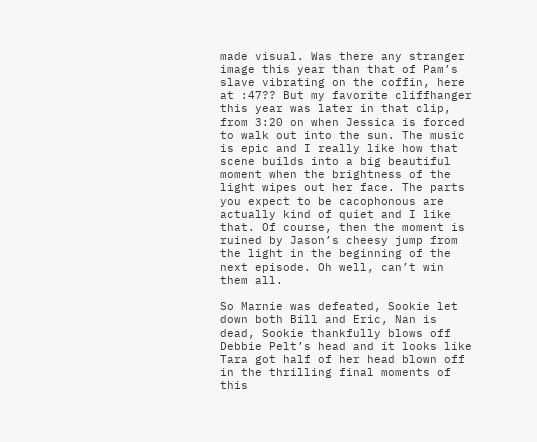made visual. Was there any stranger image this year than that of Pam’s slave vibrating on the coffin, here at :47?? But my favorite cliffhanger this year was later in that clip, from 3:20 on when Jessica is forced to walk out into the sun. The music is epic and I really like how that scene builds into a big beautiful moment when the brightness of the light wipes out her face. The parts you expect to be cacophonous are actually kind of quiet and I like that. Of course, then the moment is ruined by Jason’s cheesy jump from the light in the beginning of the next episode. Oh well, can’t win them all.

So Marnie was defeated, Sookie let down both Bill and Eric, Nan is dead, Sookie thankfully blows off Debbie Pelt’s head and it looks like Tara got half of her head blown off in the thrilling final moments of this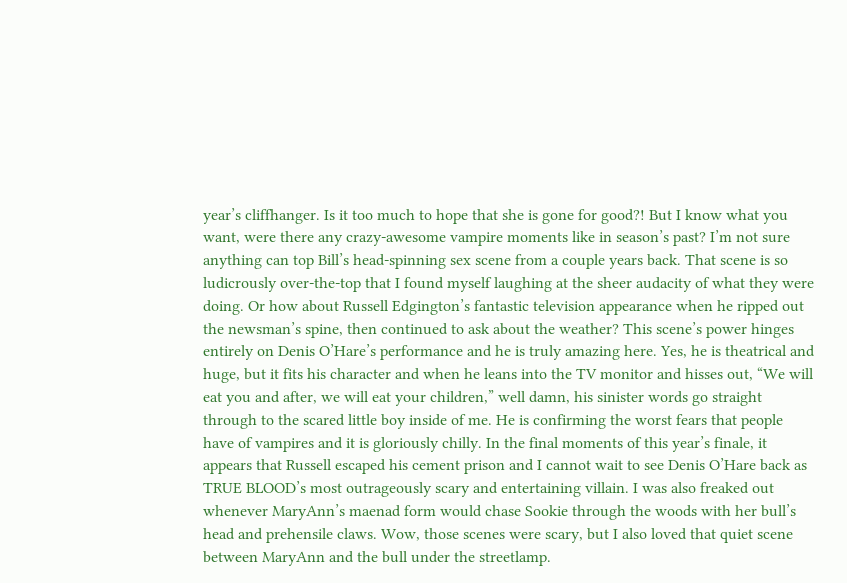year’s cliffhanger. Is it too much to hope that she is gone for good?! But I know what you want, were there any crazy-awesome vampire moments like in season’s past? I’m not sure anything can top Bill’s head-spinning sex scene from a couple years back. That scene is so ludicrously over-the-top that I found myself laughing at the sheer audacity of what they were doing. Or how about Russell Edgington’s fantastic television appearance when he ripped out the newsman’s spine, then continued to ask about the weather? This scene’s power hinges entirely on Denis O’Hare’s performance and he is truly amazing here. Yes, he is theatrical and huge, but it fits his character and when he leans into the TV monitor and hisses out, “We will eat you and after, we will eat your children,” well damn, his sinister words go straight through to the scared little boy inside of me. He is confirming the worst fears that people have of vampires and it is gloriously chilly. In the final moments of this year’s finale, it appears that Russell escaped his cement prison and I cannot wait to see Denis O’Hare back as TRUE BLOOD’s most outrageously scary and entertaining villain. I was also freaked out whenever MaryAnn’s maenad form would chase Sookie through the woods with her bull’s head and prehensile claws. Wow, those scenes were scary, but I also loved that quiet scene between MaryAnn and the bull under the streetlamp.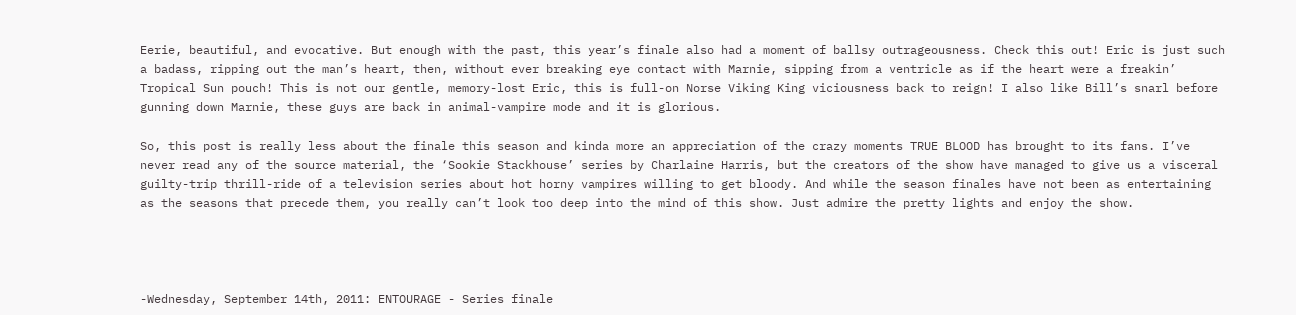Eerie, beautiful, and evocative. But enough with the past, this year’s finale also had a moment of ballsy outrageousness. Check this out! Eric is just such a badass, ripping out the man’s heart, then, without ever breaking eye contact with Marnie, sipping from a ventricle as if the heart were a freakin’ Tropical Sun pouch! This is not our gentle, memory-lost Eric, this is full-on Norse Viking King viciousness back to reign! I also like Bill’s snarl before gunning down Marnie, these guys are back in animal-vampire mode and it is glorious.

So, this post is really less about the finale this season and kinda more an appreciation of the crazy moments TRUE BLOOD has brought to its fans. I’ve never read any of the source material, the ‘Sookie Stackhouse’ series by Charlaine Harris, but the creators of the show have managed to give us a visceral guilty-trip thrill-ride of a television series about hot horny vampires willing to get bloody. And while the season finales have not been as entertaining as the seasons that precede them, you really can’t look too deep into the mind of this show. Just admire the pretty lights and enjoy the show.




-Wednesday, September 14th, 2011: ENTOURAGE - Series finale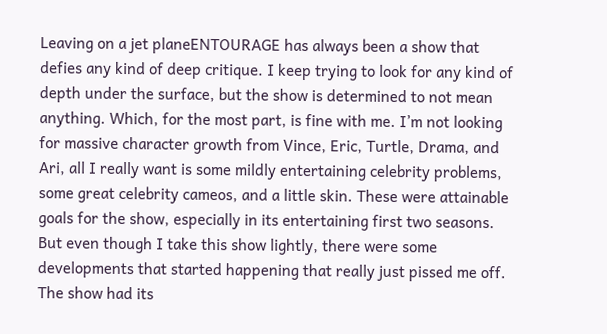Leaving on a jet planeENTOURAGE has always been a show that defies any kind of deep critique. I keep trying to look for any kind of depth under the surface, but the show is determined to not mean anything. Which, for the most part, is fine with me. I’m not looking for massive character growth from Vince, Eric, Turtle, Drama, and Ari, all I really want is some mildly entertaining celebrity problems, some great celebrity cameos, and a little skin. These were attainable goals for the show, especially in its entertaining first two seasons. But even though I take this show lightly, there were some developments that started happening that really just pissed me off. The show had its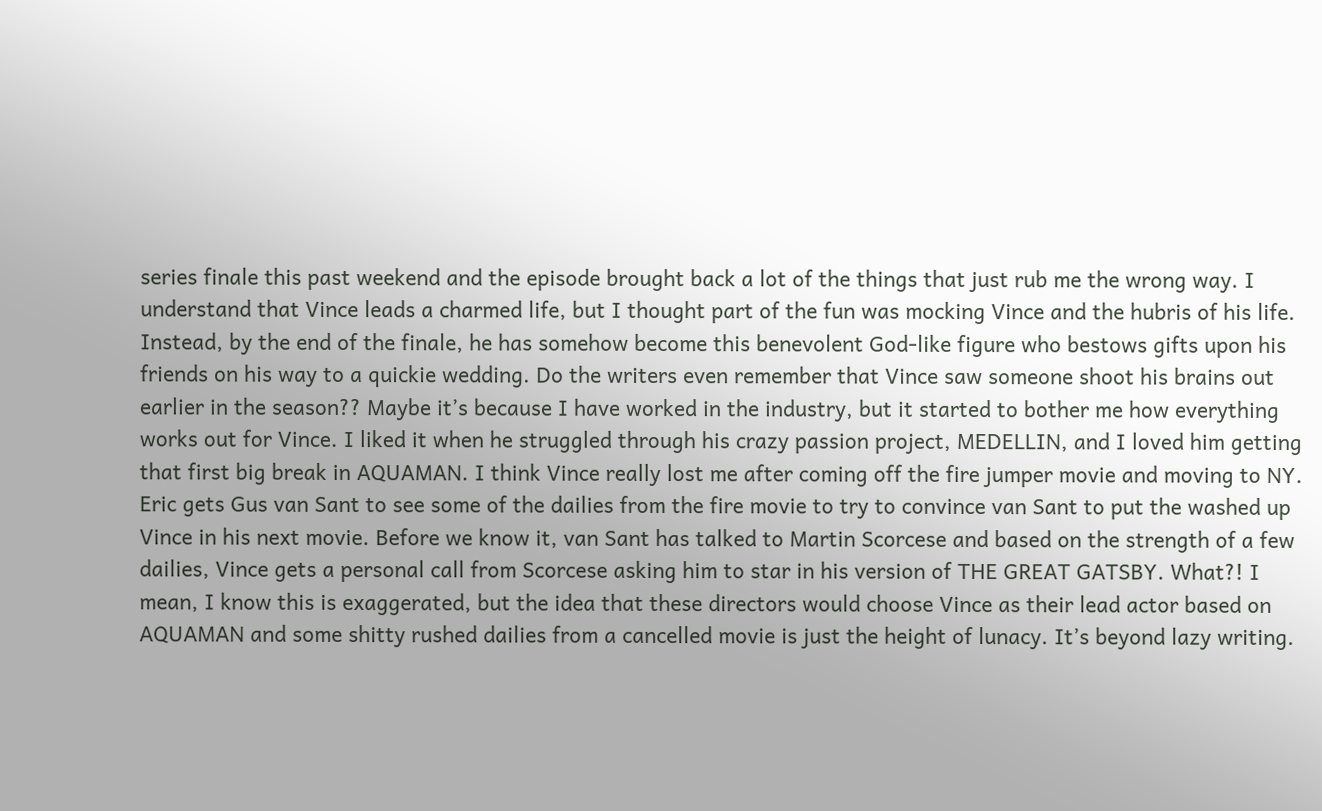series finale this past weekend and the episode brought back a lot of the things that just rub me the wrong way. I understand that Vince leads a charmed life, but I thought part of the fun was mocking Vince and the hubris of his life. Instead, by the end of the finale, he has somehow become this benevolent God-like figure who bestows gifts upon his friends on his way to a quickie wedding. Do the writers even remember that Vince saw someone shoot his brains out earlier in the season?? Maybe it’s because I have worked in the industry, but it started to bother me how everything works out for Vince. I liked it when he struggled through his crazy passion project, MEDELLIN, and I loved him getting that first big break in AQUAMAN. I think Vince really lost me after coming off the fire jumper movie and moving to NY. Eric gets Gus van Sant to see some of the dailies from the fire movie to try to convince van Sant to put the washed up Vince in his next movie. Before we know it, van Sant has talked to Martin Scorcese and based on the strength of a few dailies, Vince gets a personal call from Scorcese asking him to star in his version of THE GREAT GATSBY. What?! I mean, I know this is exaggerated, but the idea that these directors would choose Vince as their lead actor based on AQUAMAN and some shitty rushed dailies from a cancelled movie is just the height of lunacy. It’s beyond lazy writing.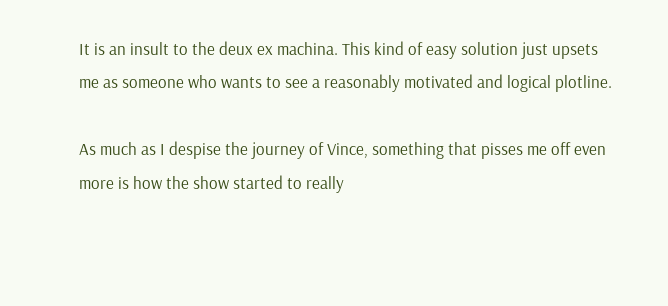It is an insult to the deux ex machina. This kind of easy solution just upsets me as someone who wants to see a reasonably motivated and logical plotline.

As much as I despise the journey of Vince, something that pisses me off even more is how the show started to really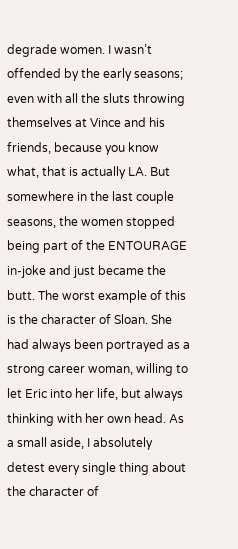degrade women. I wasn’t offended by the early seasons; even with all the sluts throwing themselves at Vince and his friends, because you know what, that is actually LA. But somewhere in the last couple seasons, the women stopped being part of the ENTOURAGE in-joke and just became the butt. The worst example of this is the character of Sloan. She had always been portrayed as a strong career woman, willing to let Eric into her life, but always thinking with her own head. As a small aside, I absolutely detest every single thing about the character of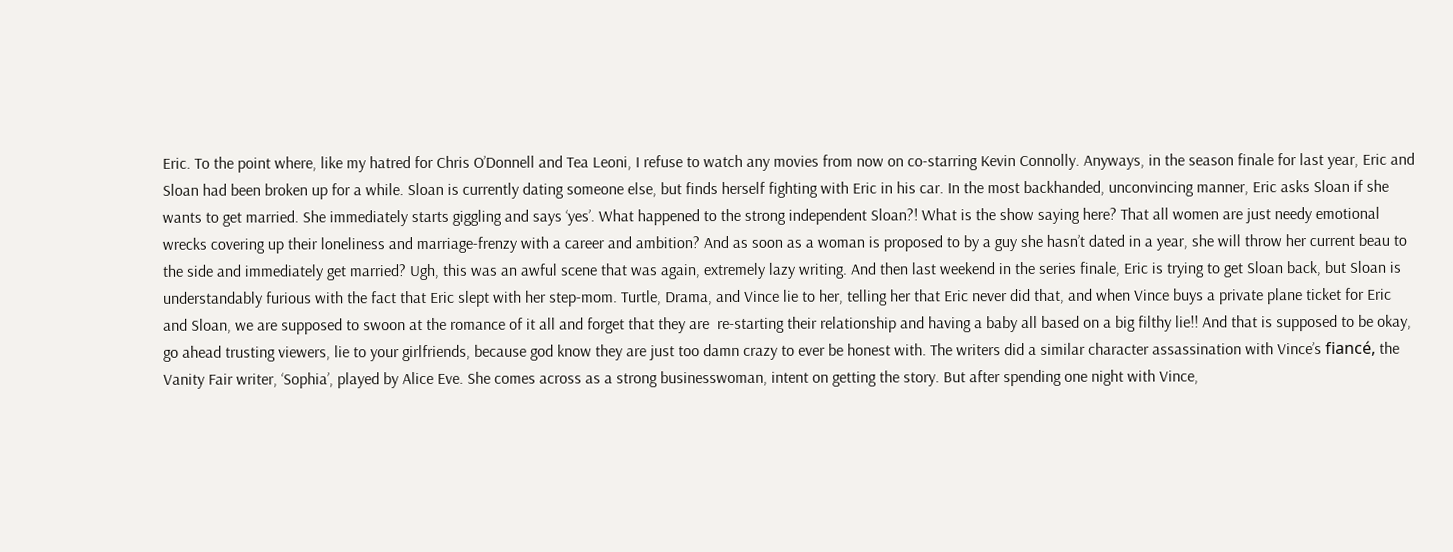Eric. To the point where, like my hatred for Chris O’Donnell and Tea Leoni, I refuse to watch any movies from now on co-starring Kevin Connolly. Anyways, in the season finale for last year, Eric and Sloan had been broken up for a while. Sloan is currently dating someone else, but finds herself fighting with Eric in his car. In the most backhanded, unconvincing manner, Eric asks Sloan if she wants to get married. She immediately starts giggling and says ‘yes’. What happened to the strong independent Sloan?! What is the show saying here? That all women are just needy emotional wrecks covering up their loneliness and marriage-frenzy with a career and ambition? And as soon as a woman is proposed to by a guy she hasn’t dated in a year, she will throw her current beau to the side and immediately get married? Ugh, this was an awful scene that was again, extremely lazy writing. And then last weekend in the series finale, Eric is trying to get Sloan back, but Sloan is understandably furious with the fact that Eric slept with her step-mom. Turtle, Drama, and Vince lie to her, telling her that Eric never did that, and when Vince buys a private plane ticket for Eric and Sloan, we are supposed to swoon at the romance of it all and forget that they are  re-starting their relationship and having a baby all based on a big filthy lie!! And that is supposed to be okay, go ahead trusting viewers, lie to your girlfriends, because god know they are just too damn crazy to ever be honest with. The writers did a similar character assassination with Vince’s fiancé, the Vanity Fair writer, ‘Sophia’, played by Alice Eve. She comes across as a strong businesswoman, intent on getting the story. But after spending one night with Vince,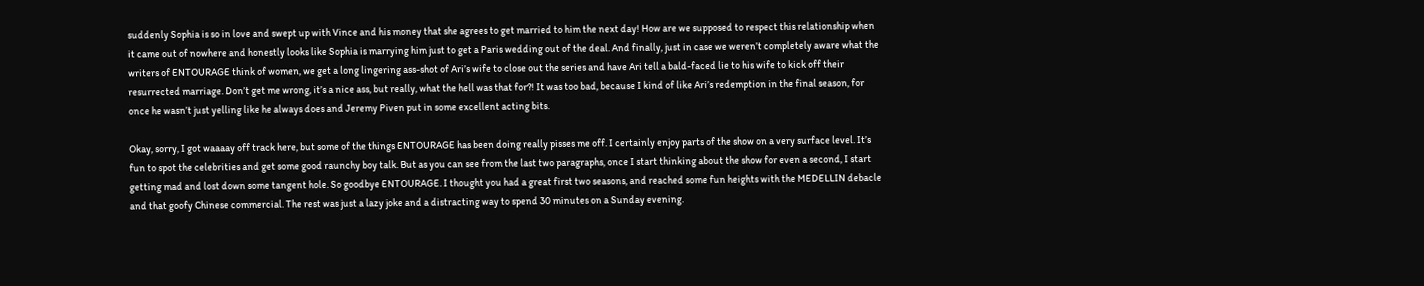suddenly Sophia is so in love and swept up with Vince and his money that she agrees to get married to him the next day! How are we supposed to respect this relationship when it came out of nowhere and honestly looks like Sophia is marrying him just to get a Paris wedding out of the deal. And finally, just in case we weren’t completely aware what the writers of ENTOURAGE think of women, we get a long lingering ass-shot of Ari’s wife to close out the series and have Ari tell a bald-faced lie to his wife to kick off their resurrected marriage. Don’t get me wrong, it’s a nice ass, but really, what the hell was that for?! It was too bad, because I kind of like Ari’s redemption in the final season, for once he wasn’t just yelling like he always does and Jeremy Piven put in some excellent acting bits.

Okay, sorry, I got waaaay off track here, but some of the things ENTOURAGE has been doing really pisses me off. I certainly enjoy parts of the show on a very surface level. It’s fun to spot the celebrities and get some good raunchy boy talk. But as you can see from the last two paragraphs, once I start thinking about the show for even a second, I start getting mad and lost down some tangent hole. So goodbye ENTOURAGE. I thought you had a great first two seasons, and reached some fun heights with the MEDELLIN debacle and that goofy Chinese commercial. The rest was just a lazy joke and a distracting way to spend 30 minutes on a Sunday evening.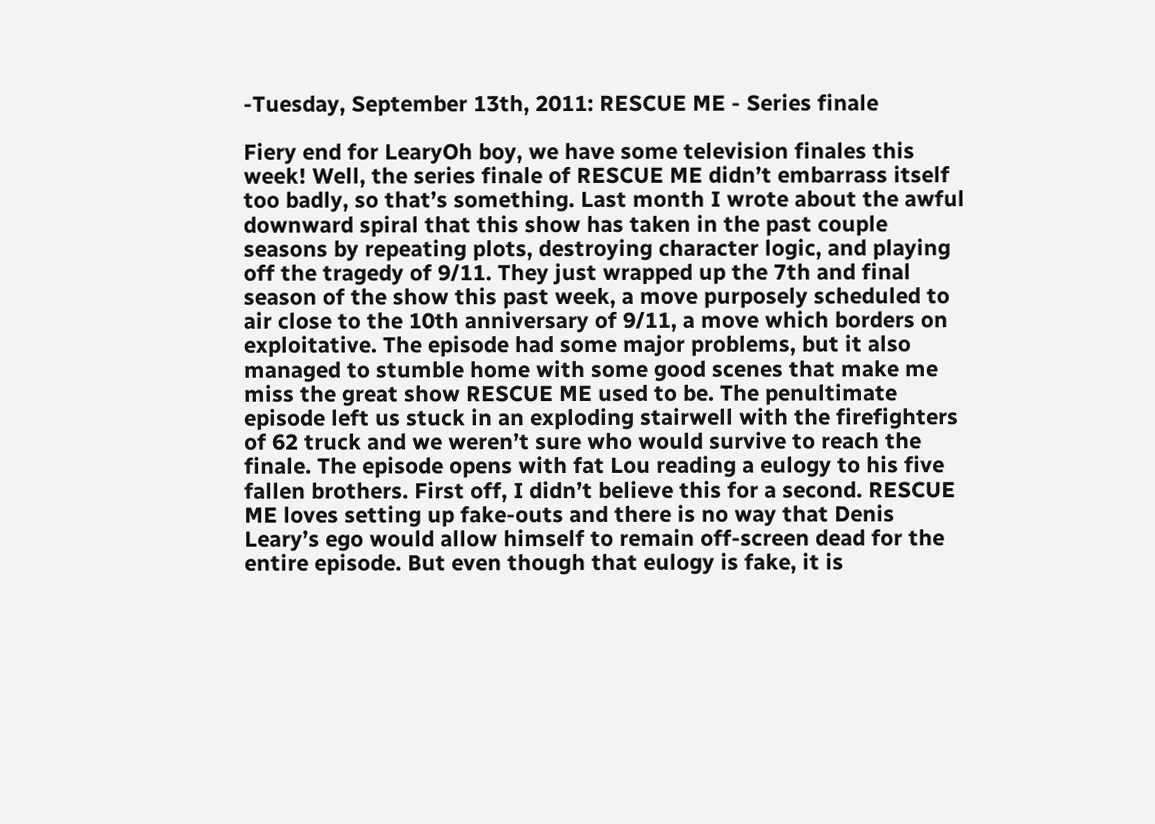-Tuesday, September 13th, 2011: RESCUE ME - Series finale

Fiery end for LearyOh boy, we have some television finales this week! Well, the series finale of RESCUE ME didn’t embarrass itself too badly, so that’s something. Last month I wrote about the awful downward spiral that this show has taken in the past couple seasons by repeating plots, destroying character logic, and playing off the tragedy of 9/11. They just wrapped up the 7th and final season of the show this past week, a move purposely scheduled to air close to the 10th anniversary of 9/11, a move which borders on exploitative. The episode had some major problems, but it also managed to stumble home with some good scenes that make me miss the great show RESCUE ME used to be. The penultimate episode left us stuck in an exploding stairwell with the firefighters of 62 truck and we weren’t sure who would survive to reach the finale. The episode opens with fat Lou reading a eulogy to his five fallen brothers. First off, I didn’t believe this for a second. RESCUE ME loves setting up fake-outs and there is no way that Denis Leary’s ego would allow himself to remain off-screen dead for the entire episode. But even though that eulogy is fake, it is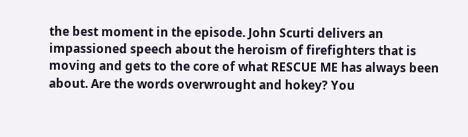the best moment in the episode. John Scurti delivers an impassioned speech about the heroism of firefighters that is moving and gets to the core of what RESCUE ME has always been about. Are the words overwrought and hokey? You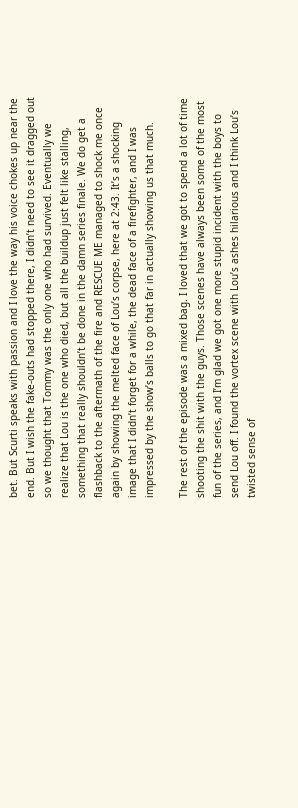bet. But Scurti speaks with passion and I love the way his voice chokes up near the end. But I wish the fake-outs had stopped there, I didn’t need to see it dragged out so we thought that Tommy was the only one who had survived. Eventually we realize that Lou is the one who died, but all the buildup just felt like stalling, something that really shouldn’t be done in the damn series finale. We do get a flashback to the aftermath of the fire and RESCUE ME managed to shock me once again by showing the melted face of Lou’s corpse, here at 2:43. It’s a shocking image that I didn’t forget for a while, the dead face of a firefighter, and I was impressed by the show’s balls to go that far in actually showing us that much.

The rest of the episode was a mixed bag. I loved that we got to spend a lot of time shooting the shit with the guys. Those scenes have always been some of the most fun of the series, and I’m glad we got one more stupid incident with the boys to send Lou off. I found the vortex scene with Lou’s ashes hilarious and I think Lou’s twisted sense of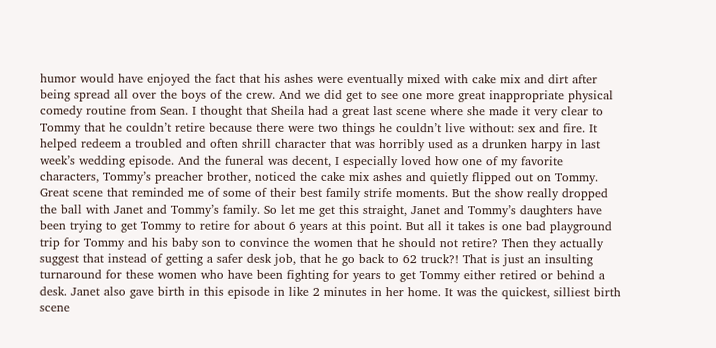humor would have enjoyed the fact that his ashes were eventually mixed with cake mix and dirt after being spread all over the boys of the crew. And we did get to see one more great inappropriate physical comedy routine from Sean. I thought that Sheila had a great last scene where she made it very clear to Tommy that he couldn’t retire because there were two things he couldn’t live without: sex and fire. It helped redeem a troubled and often shrill character that was horribly used as a drunken harpy in last week’s wedding episode. And the funeral was decent, I especially loved how one of my favorite characters, Tommy’s preacher brother, noticed the cake mix ashes and quietly flipped out on Tommy. Great scene that reminded me of some of their best family strife moments. But the show really dropped the ball with Janet and Tommy’s family. So let me get this straight, Janet and Tommy’s daughters have been trying to get Tommy to retire for about 6 years at this point. But all it takes is one bad playground trip for Tommy and his baby son to convince the women that he should not retire? Then they actually suggest that instead of getting a safer desk job, that he go back to 62 truck?! That is just an insulting turnaround for these women who have been fighting for years to get Tommy either retired or behind a desk. Janet also gave birth in this episode in like 2 minutes in her home. It was the quickest, silliest birth scene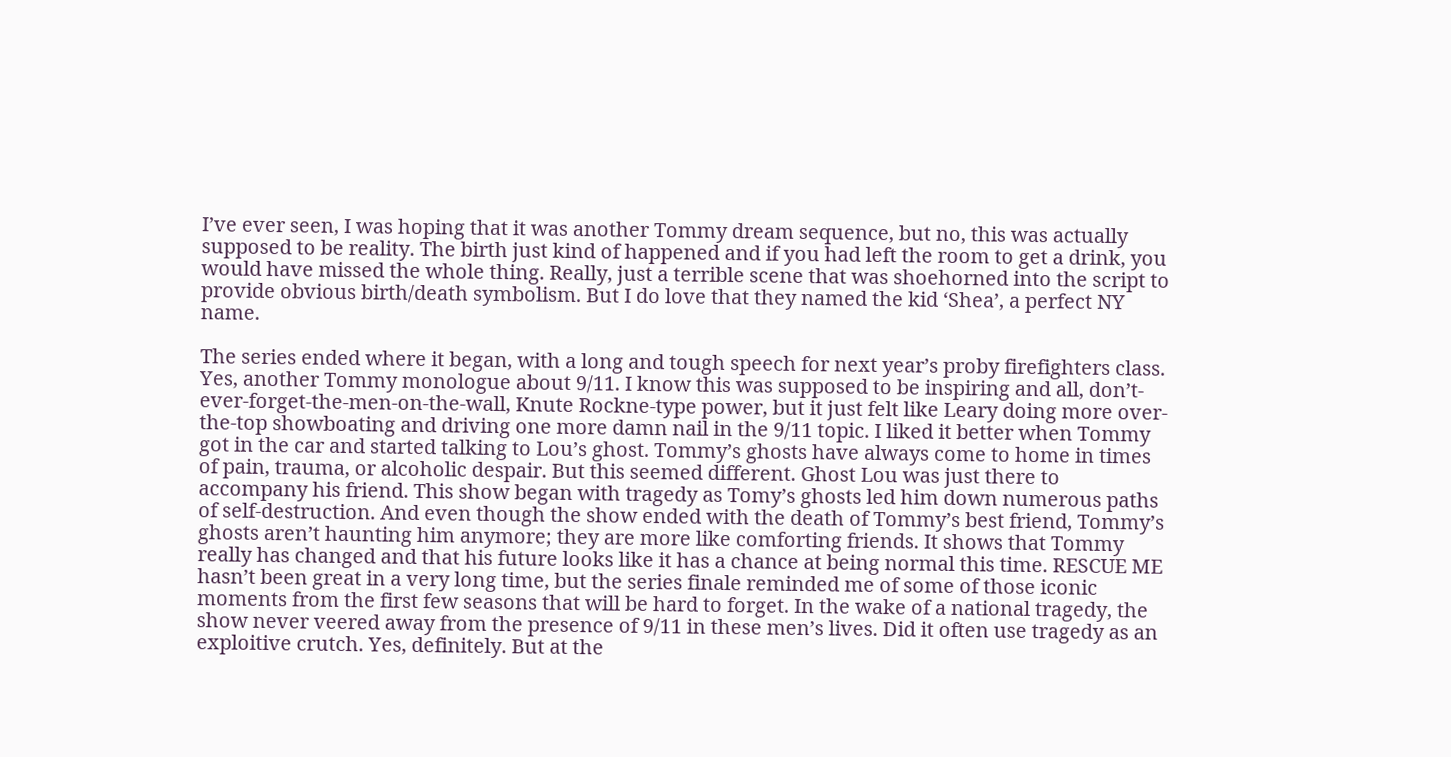I’ve ever seen, I was hoping that it was another Tommy dream sequence, but no, this was actually supposed to be reality. The birth just kind of happened and if you had left the room to get a drink, you would have missed the whole thing. Really, just a terrible scene that was shoehorned into the script to provide obvious birth/death symbolism. But I do love that they named the kid ‘Shea’, a perfect NY name.

The series ended where it began, with a long and tough speech for next year’s proby firefighters class. Yes, another Tommy monologue about 9/11. I know this was supposed to be inspiring and all, don’t-ever-forget-the-men-on-the-wall, Knute Rockne-type power, but it just felt like Leary doing more over-the-top showboating and driving one more damn nail in the 9/11 topic. I liked it better when Tommy got in the car and started talking to Lou’s ghost. Tommy’s ghosts have always come to home in times of pain, trauma, or alcoholic despair. But this seemed different. Ghost Lou was just there to accompany his friend. This show began with tragedy as Tomy’s ghosts led him down numerous paths of self-destruction. And even though the show ended with the death of Tommy’s best friend, Tommy’s ghosts aren’t haunting him anymore; they are more like comforting friends. It shows that Tommy really has changed and that his future looks like it has a chance at being normal this time. RESCUE ME hasn’t been great in a very long time, but the series finale reminded me of some of those iconic moments from the first few seasons that will be hard to forget. In the wake of a national tragedy, the show never veered away from the presence of 9/11 in these men’s lives. Did it often use tragedy as an exploitive crutch. Yes, definitely. But at the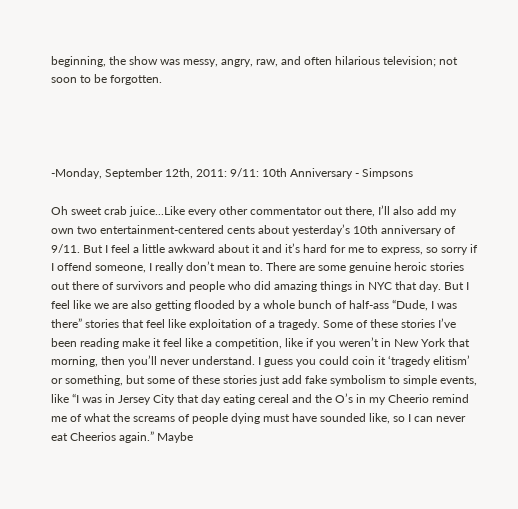beginning, the show was messy, angry, raw, and often hilarious television; not soon to be forgotten.




-Monday, September 12th, 2011: 9/11: 10th Anniversary - Simpsons

Oh sweet crab juice...Like every other commentator out there, I’ll also add my own two entertainment-centered cents about yesterday’s 10th anniversary of 9/11. But I feel a little awkward about it and it’s hard for me to express, so sorry if I offend someone, I really don’t mean to. There are some genuine heroic stories out there of survivors and people who did amazing things in NYC that day. But I feel like we are also getting flooded by a whole bunch of half-ass “Dude, I was there” stories that feel like exploitation of a tragedy. Some of these stories I’ve been reading make it feel like a competition, like if you weren’t in New York that morning, then you’ll never understand. I guess you could coin it ‘tragedy elitism’ or something, but some of these stories just add fake symbolism to simple events, like “I was in Jersey City that day eating cereal and the O’s in my Cheerio remind me of what the screams of people dying must have sounded like, so I can never eat Cheerios again.” Maybe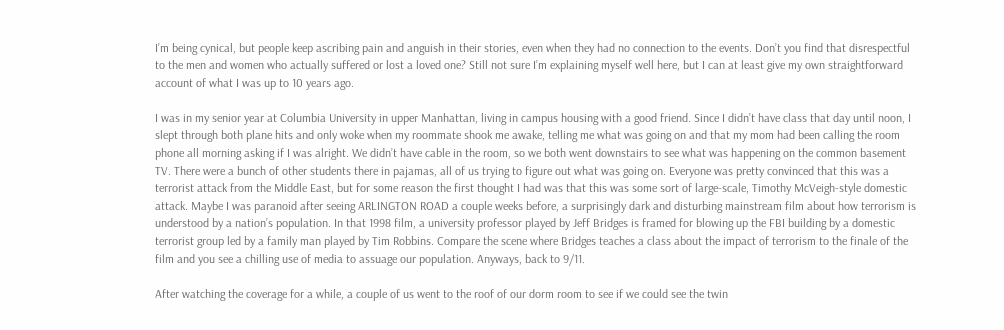I’m being cynical, but people keep ascribing pain and anguish in their stories, even when they had no connection to the events. Don’t you find that disrespectful to the men and women who actually suffered or lost a loved one? Still not sure I’m explaining myself well here, but I can at least give my own straightforward account of what I was up to 10 years ago.

I was in my senior year at Columbia University in upper Manhattan, living in campus housing with a good friend. Since I didn’t have class that day until noon, I slept through both plane hits and only woke when my roommate shook me awake, telling me what was going on and that my mom had been calling the room phone all morning asking if I was alright. We didn’t have cable in the room, so we both went downstairs to see what was happening on the common basement TV. There were a bunch of other students there in pajamas, all of us trying to figure out what was going on. Everyone was pretty convinced that this was a terrorist attack from the Middle East, but for some reason the first thought I had was that this was some sort of large-scale, Timothy McVeigh-style domestic attack. Maybe I was paranoid after seeing ARLINGTON ROAD a couple weeks before, a surprisingly dark and disturbing mainstream film about how terrorism is understood by a nation’s population. In that 1998 film, a university professor played by Jeff Bridges is framed for blowing up the FBI building by a domestic terrorist group led by a family man played by Tim Robbins. Compare the scene where Bridges teaches a class about the impact of terrorism to the finale of the film and you see a chilling use of media to assuage our population. Anyways, back to 9/11.

After watching the coverage for a while, a couple of us went to the roof of our dorm room to see if we could see the twin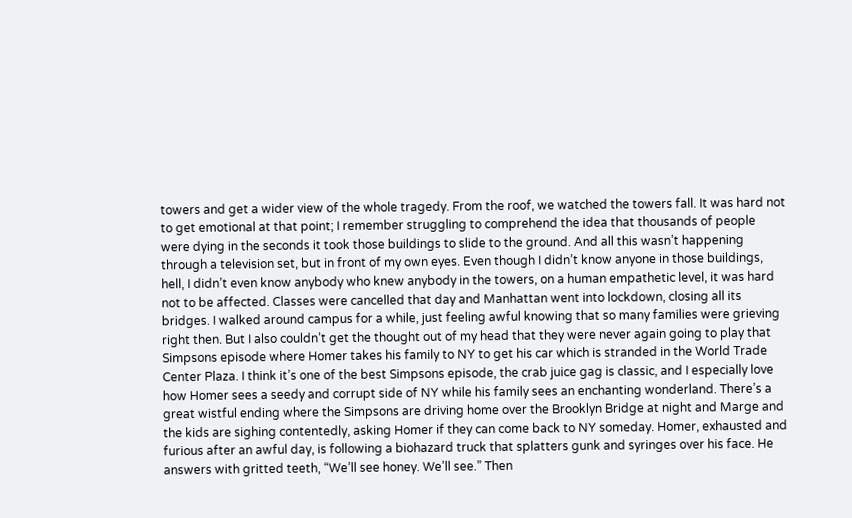towers and get a wider view of the whole tragedy. From the roof, we watched the towers fall. It was hard not to get emotional at that point; I remember struggling to comprehend the idea that thousands of people were dying in the seconds it took those buildings to slide to the ground. And all this wasn’t happening through a television set, but in front of my own eyes. Even though I didn’t know anyone in those buildings, hell, I didn’t even know anybody who knew anybody in the towers, on a human empathetic level, it was hard not to be affected. Classes were cancelled that day and Manhattan went into lockdown, closing all its bridges. I walked around campus for a while, just feeling awful knowing that so many families were grieving right then. But I also couldn’t get the thought out of my head that they were never again going to play that Simpsons episode where Homer takes his family to NY to get his car which is stranded in the World Trade Center Plaza. I think it’s one of the best Simpsons episode, the crab juice gag is classic, and I especially love how Homer sees a seedy and corrupt side of NY while his family sees an enchanting wonderland. There’s a great wistful ending where the Simpsons are driving home over the Brooklyn Bridge at night and Marge and the kids are sighing contentedly, asking Homer if they can come back to NY someday. Homer, exhausted and furious after an awful day, is following a biohazard truck that splatters gunk and syringes over his face. He answers with gritted teeth, “We’ll see honey. We’ll see.” Then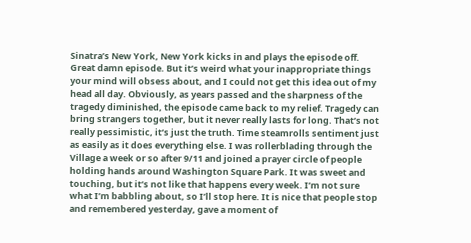Sinatra’s New York, New York kicks in and plays the episode off. Great damn episode. But it’s weird what your inappropriate things your mind will obsess about, and I could not get this idea out of my head all day. Obviously, as years passed and the sharpness of the tragedy diminished, the episode came back to my relief. Tragedy can bring strangers together, but it never really lasts for long. That’s not really pessimistic, it’s just the truth. Time steamrolls sentiment just as easily as it does everything else. I was rollerblading through the Village a week or so after 9/11 and joined a prayer circle of people holding hands around Washington Square Park. It was sweet and touching, but it’s not like that happens every week. I’m not sure what I’m babbling about, so I’ll stop here. It is nice that people stop and remembered yesterday, gave a moment of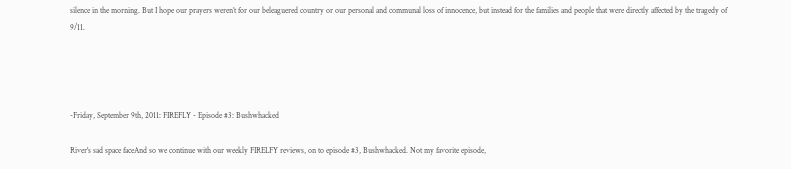silence in the morning. But I hope our prayers weren’t for our beleaguered country or our personal and communal loss of innocence, but instead for the families and people that were directly affected by the tragedy of 9/11.




-Friday, September 9th, 2011: FIREFLY - Episode #3: Bushwhacked

River's sad space faceAnd so we continue with our weekly FIRELFY reviews, on to episode #3, Bushwhacked. Not my favorite episode,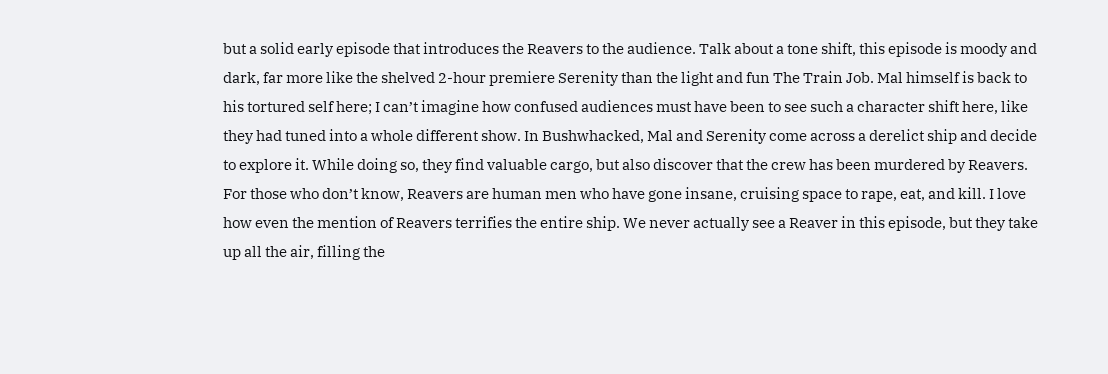but a solid early episode that introduces the Reavers to the audience. Talk about a tone shift, this episode is moody and dark, far more like the shelved 2-hour premiere Serenity than the light and fun The Train Job. Mal himself is back to his tortured self here; I can’t imagine how confused audiences must have been to see such a character shift here, like they had tuned into a whole different show. In Bushwhacked, Mal and Serenity come across a derelict ship and decide to explore it. While doing so, they find valuable cargo, but also discover that the crew has been murdered by Reavers. For those who don’t know, Reavers are human men who have gone insane, cruising space to rape, eat, and kill. I love how even the mention of Reavers terrifies the entire ship. We never actually see a Reaver in this episode, but they take up all the air, filling the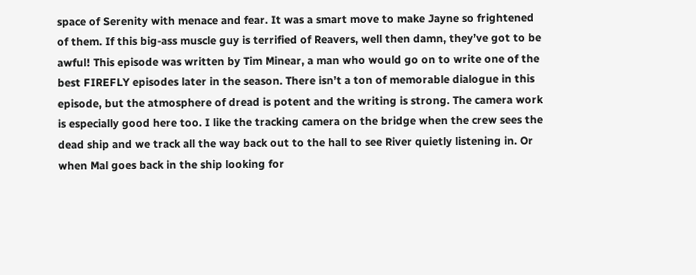space of Serenity with menace and fear. It was a smart move to make Jayne so frightened of them. If this big-ass muscle guy is terrified of Reavers, well then damn, they’ve got to be awful! This episode was written by Tim Minear, a man who would go on to write one of the best FIREFLY episodes later in the season. There isn’t a ton of memorable dialogue in this episode, but the atmosphere of dread is potent and the writing is strong. The camera work is especially good here too. I like the tracking camera on the bridge when the crew sees the dead ship and we track all the way back out to the hall to see River quietly listening in. Or when Mal goes back in the ship looking for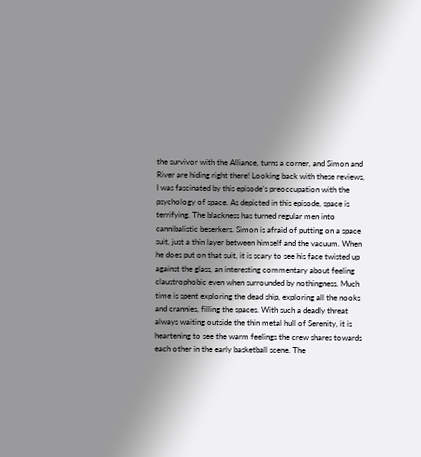the survivor with the Alliance, turns a corner, and Simon and River are hiding right there! Looking back with these reviews, I was fascinated by this episode’s preoccupation with the psychology of space. As depicted in this episode, space is terrifying. The blackness has turned regular men into cannibalistic beserkers. Simon is afraid of putting on a space suit, just a thin layer between himself and the vacuum. When he does put on that suit, it is scary to see his face twisted up against the glass, an interesting commentary about feeling claustrophobic even when surrounded by nothingness. Much time is spent exploring the dead ship, exploring all the nooks and crannies, filling the spaces. With such a deadly threat always waiting outside the thin metal hull of Serenity, it is heartening to see the warm feelings the crew shares towards each other in the early basketball scene. The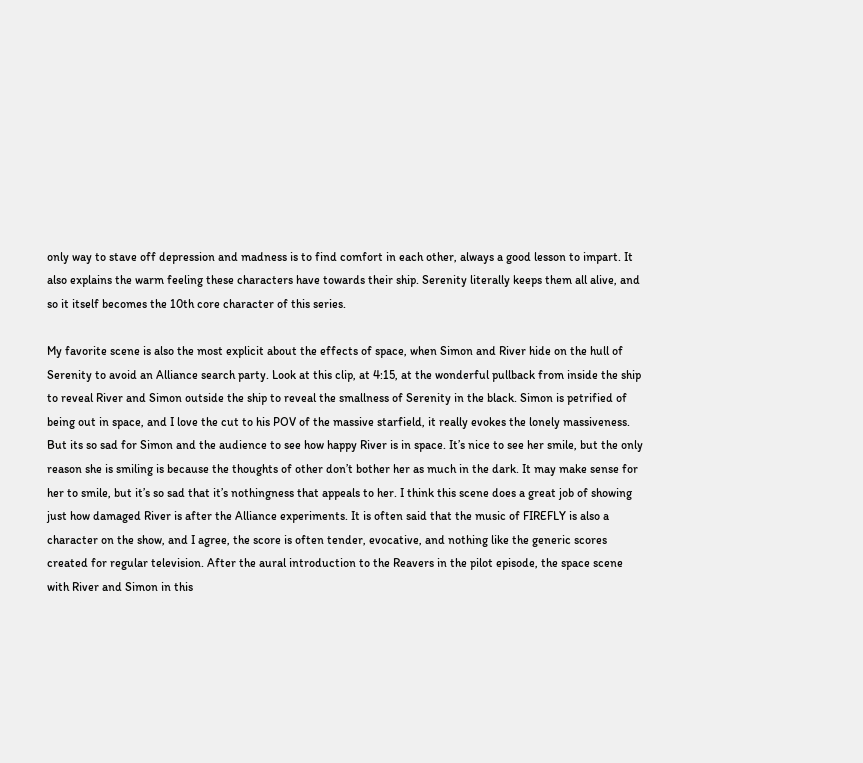only way to stave off depression and madness is to find comfort in each other, always a good lesson to impart. It also explains the warm feeling these characters have towards their ship. Serenity literally keeps them all alive, and so it itself becomes the 10th core character of this series.

My favorite scene is also the most explicit about the effects of space, when Simon and River hide on the hull of Serenity to avoid an Alliance search party. Look at this clip, at 4:15, at the wonderful pullback from inside the ship to reveal River and Simon outside the ship to reveal the smallness of Serenity in the black. Simon is petrified of being out in space, and I love the cut to his POV of the massive starfield, it really evokes the lonely massiveness. But its so sad for Simon and the audience to see how happy River is in space. It’s nice to see her smile, but the only reason she is smiling is because the thoughts of other don’t bother her as much in the dark. It may make sense for her to smile, but it’s so sad that it’s nothingness that appeals to her. I think this scene does a great job of showing just how damaged River is after the Alliance experiments. It is often said that the music of FIREFLY is also a character on the show, and I agree, the score is often tender, evocative, and nothing like the generic scores created for regular television. After the aural introduction to the Reavers in the pilot episode, the space scene with River and Simon in this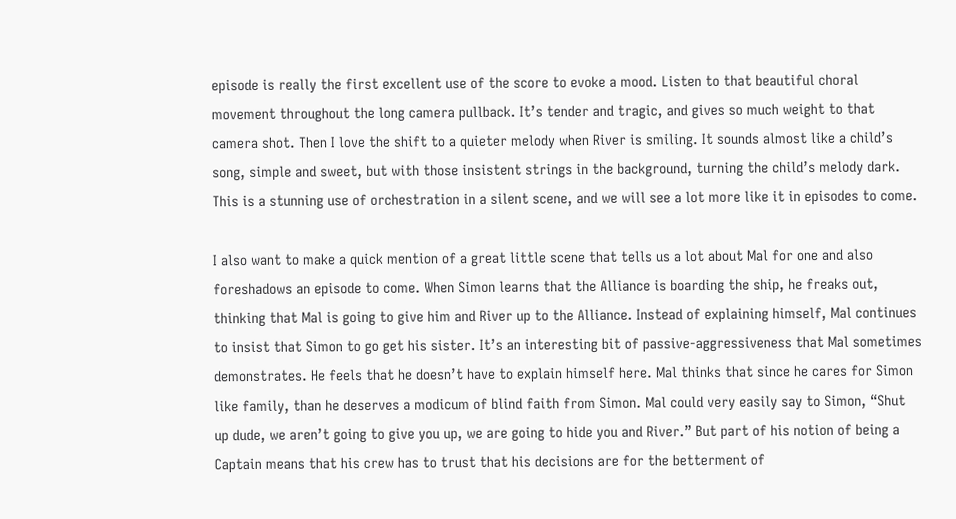episode is really the first excellent use of the score to evoke a mood. Listen to that beautiful choral movement throughout the long camera pullback. It’s tender and tragic, and gives so much weight to that camera shot. Then I love the shift to a quieter melody when River is smiling. It sounds almost like a child’s song, simple and sweet, but with those insistent strings in the background, turning the child’s melody dark. This is a stunning use of orchestration in a silent scene, and we will see a lot more like it in episodes to come.

I also want to make a quick mention of a great little scene that tells us a lot about Mal for one and also foreshadows an episode to come. When Simon learns that the Alliance is boarding the ship, he freaks out, thinking that Mal is going to give him and River up to the Alliance. Instead of explaining himself, Mal continues to insist that Simon to go get his sister. It’s an interesting bit of passive-aggressiveness that Mal sometimes demonstrates. He feels that he doesn’t have to explain himself here. Mal thinks that since he cares for Simon like family, than he deserves a modicum of blind faith from Simon. Mal could very easily say to Simon, “Shut up dude, we aren’t going to give you up, we are going to hide you and River.” But part of his notion of being a Captain means that his crew has to trust that his decisions are for the betterment of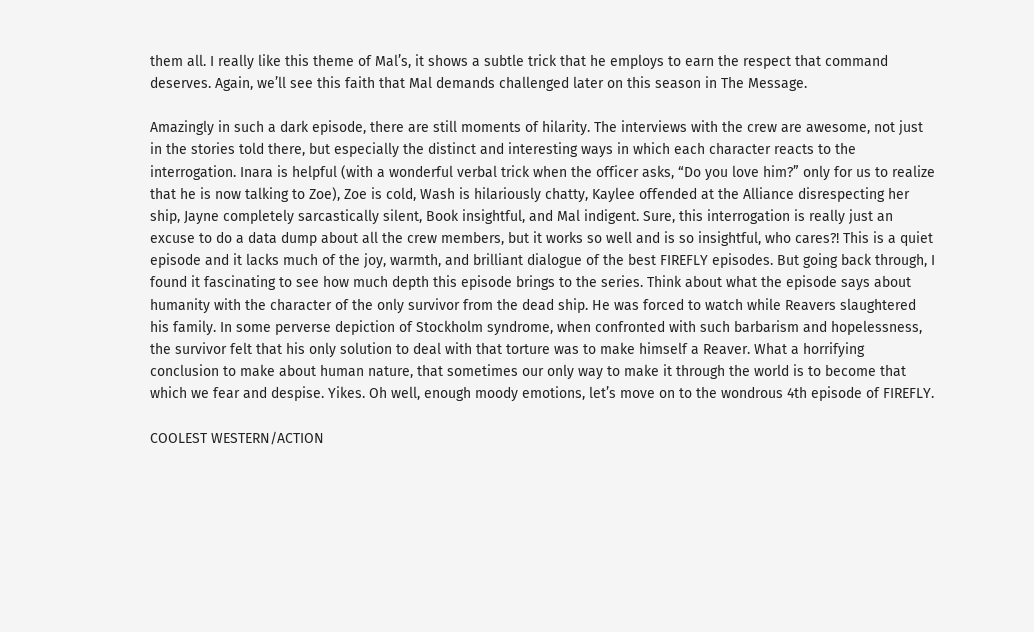them all. I really like this theme of Mal’s, it shows a subtle trick that he employs to earn the respect that command deserves. Again, we’ll see this faith that Mal demands challenged later on this season in The Message.

Amazingly in such a dark episode, there are still moments of hilarity. The interviews with the crew are awesome, not just in the stories told there, but especially the distinct and interesting ways in which each character reacts to the interrogation. Inara is helpful (with a wonderful verbal trick when the officer asks, “Do you love him?” only for us to realize that he is now talking to Zoe), Zoe is cold, Wash is hilariously chatty, Kaylee offended at the Alliance disrespecting her ship, Jayne completely sarcastically silent, Book insightful, and Mal indigent. Sure, this interrogation is really just an excuse to do a data dump about all the crew members, but it works so well and is so insightful, who cares?! This is a quiet episode and it lacks much of the joy, warmth, and brilliant dialogue of the best FIREFLY episodes. But going back through, I found it fascinating to see how much depth this episode brings to the series. Think about what the episode says about humanity with the character of the only survivor from the dead ship. He was forced to watch while Reavers slaughtered his family. In some perverse depiction of Stockholm syndrome, when confronted with such barbarism and hopelessness, the survivor felt that his only solution to deal with that torture was to make himself a Reaver. What a horrifying conclusion to make about human nature, that sometimes our only way to make it through the world is to become that which we fear and despise. Yikes. Oh well, enough moody emotions, let’s move on to the wondrous 4th episode of FIREFLY.

COOLEST WESTERN/ACTION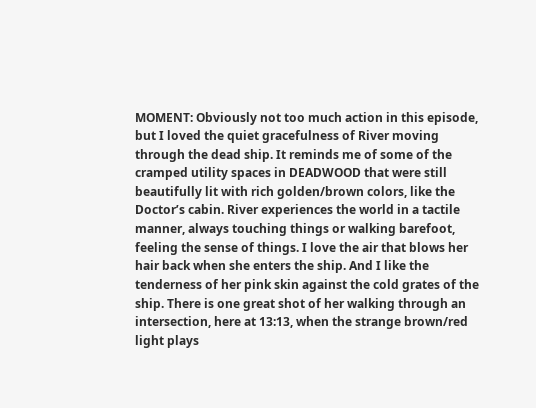MOMENT: Obviously not too much action in this episode, but I loved the quiet gracefulness of River moving through the dead ship. It reminds me of some of the cramped utility spaces in DEADWOOD that were still beautifully lit with rich golden/brown colors, like the Doctor’s cabin. River experiences the world in a tactile manner, always touching things or walking barefoot, feeling the sense of things. I love the air that blows her hair back when she enters the ship. And I like the tenderness of her pink skin against the cold grates of the ship. There is one great shot of her walking through an intersection, here at 13:13, when the strange brown/red light plays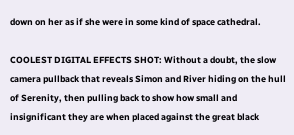down on her as if she were in some kind of space cathedral.

COOLEST DIGITAL EFFECTS SHOT: Without a doubt, the slow camera pullback that reveals Simon and River hiding on the hull of Serenity, then pulling back to show how small and insignificant they are when placed against the great black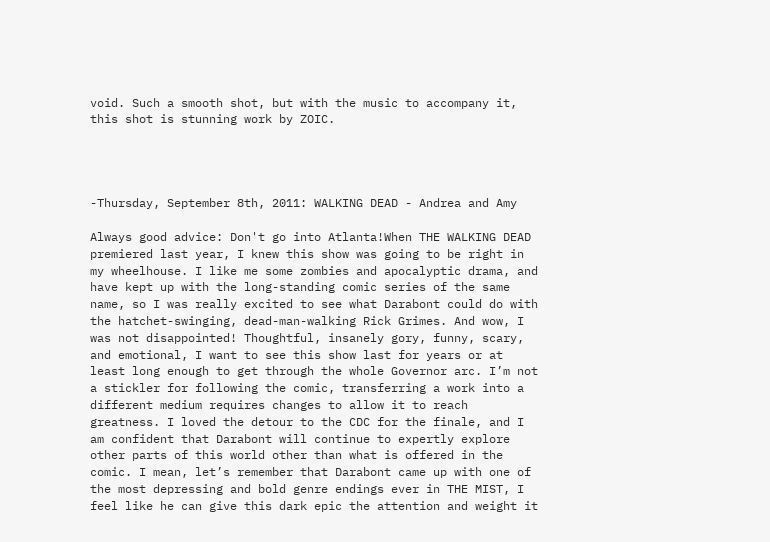void. Such a smooth shot, but with the music to accompany it, this shot is stunning work by ZOIC.




-Thursday, September 8th, 2011: WALKING DEAD - Andrea and Amy

Always good advice: Don't go into Atlanta!When THE WALKING DEAD premiered last year, I knew this show was going to be right in my wheelhouse. I like me some zombies and apocalyptic drama, and have kept up with the long-standing comic series of the same name, so I was really excited to see what Darabont could do with the hatchet-swinging, dead-man-walking Rick Grimes. And wow, I was not disappointed! Thoughtful, insanely gory, funny, scary, and emotional, I want to see this show last for years or at least long enough to get through the whole Governor arc. I’m not a stickler for following the comic, transferring a work into a different medium requires changes to allow it to reach greatness. I loved the detour to the CDC for the finale, and I am confident that Darabont will continue to expertly explore other parts of this world other than what is offered in the comic. I mean, let’s remember that Darabont came up with one of the most depressing and bold genre endings ever in THE MIST, I feel like he can give this dark epic the attention and weight it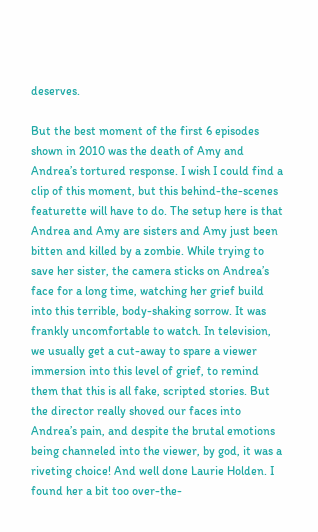deserves.

But the best moment of the first 6 episodes shown in 2010 was the death of Amy and Andrea’s tortured response. I wish I could find a clip of this moment, but this behind-the-scenes featurette will have to do. The setup here is that Andrea and Amy are sisters and Amy just been bitten and killed by a zombie. While trying to save her sister, the camera sticks on Andrea’s face for a long time, watching her grief build into this terrible, body-shaking sorrow. It was frankly uncomfortable to watch. In television, we usually get a cut-away to spare a viewer immersion into this level of grief, to remind them that this is all fake, scripted stories. But the director really shoved our faces into Andrea’s pain, and despite the brutal emotions being channeled into the viewer, by god, it was a riveting choice! And well done Laurie Holden. I found her a bit too over-the-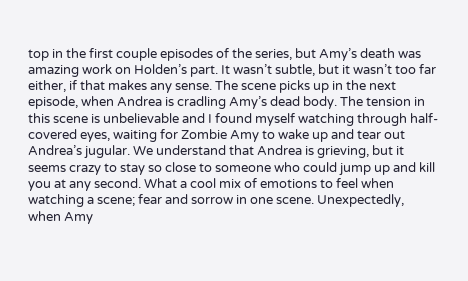top in the first couple episodes of the series, but Amy’s death was amazing work on Holden’s part. It wasn’t subtle, but it wasn’t too far either, if that makes any sense. The scene picks up in the next episode, when Andrea is cradling Amy’s dead body. The tension in this scene is unbelievable and I found myself watching through half-covered eyes, waiting for Zombie Amy to wake up and tear out Andrea’s jugular. We understand that Andrea is grieving, but it seems crazy to stay so close to someone who could jump up and kill you at any second. What a cool mix of emotions to feel when watching a scene; fear and sorrow in one scene. Unexpectedly, when Amy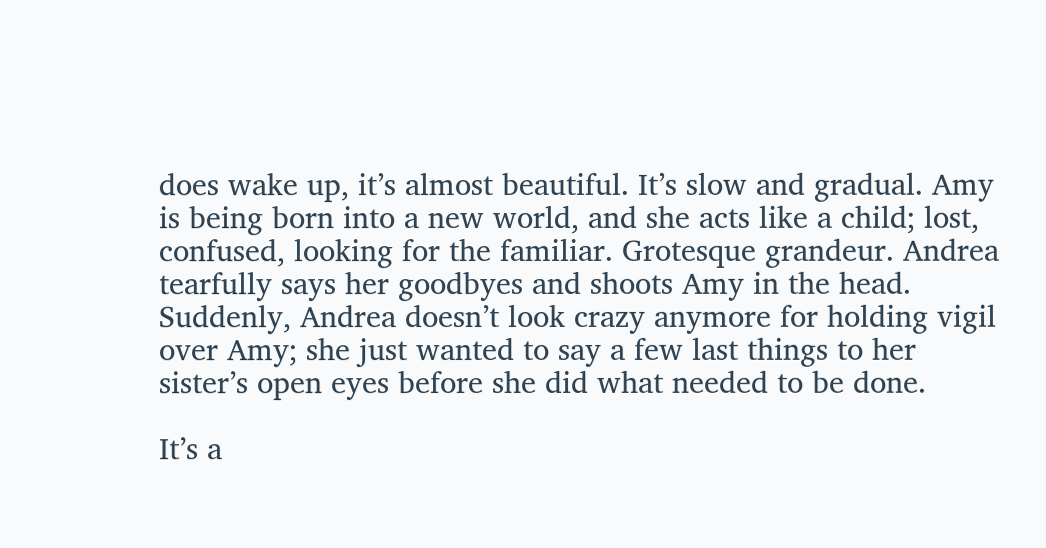does wake up, it’s almost beautiful. It’s slow and gradual. Amy is being born into a new world, and she acts like a child; lost, confused, looking for the familiar. Grotesque grandeur. Andrea tearfully says her goodbyes and shoots Amy in the head. Suddenly, Andrea doesn’t look crazy anymore for holding vigil over Amy; she just wanted to say a few last things to her sister’s open eyes before she did what needed to be done.

It’s a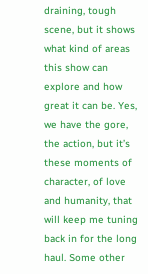draining, tough scene, but it shows what kind of areas this show can explore and how great it can be. Yes, we have the gore, the action, but it’s these moments of character, of love and humanity, that will keep me tuning back in for the long haul. Some other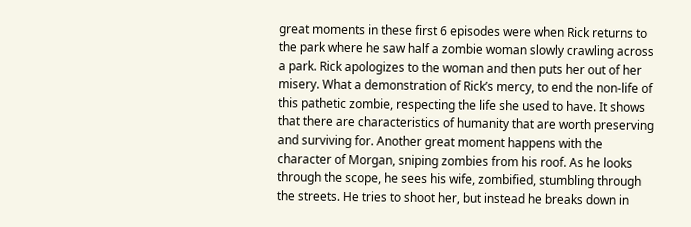great moments in these first 6 episodes were when Rick returns to the park where he saw half a zombie woman slowly crawling across a park. Rick apologizes to the woman and then puts her out of her misery. What a demonstration of Rick’s mercy, to end the non-life of this pathetic zombie, respecting the life she used to have. It shows that there are characteristics of humanity that are worth preserving and surviving for. Another great moment happens with the character of Morgan, sniping zombies from his roof. As he looks through the scope, he sees his wife, zombified, stumbling through the streets. He tries to shoot her, but instead he breaks down in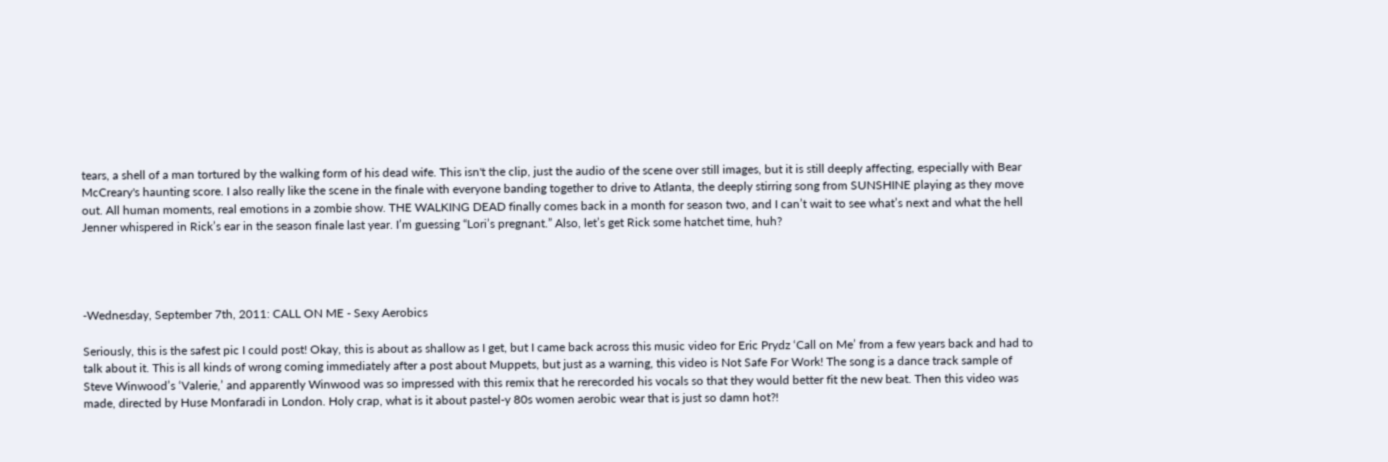tears, a shell of a man tortured by the walking form of his dead wife. This isn't the clip, just the audio of the scene over still images, but it is still deeply affecting, especially with Bear McCreary's haunting score. I also really like the scene in the finale with everyone banding together to drive to Atlanta, the deeply stirring song from SUNSHINE playing as they move out. All human moments, real emotions in a zombie show. THE WALKING DEAD finally comes back in a month for season two, and I can’t wait to see what’s next and what the hell Jenner whispered in Rick’s ear in the season finale last year. I’m guessing “Lori’s pregnant.” Also, let’s get Rick some hatchet time, huh?




-Wednesday, September 7th, 2011: CALL ON ME - Sexy Aerobics

Seriously, this is the safest pic I could post! Okay, this is about as shallow as I get, but I came back across this music video for Eric Prydz ‘Call on Me’ from a few years back and had to talk about it. This is all kinds of wrong coming immediately after a post about Muppets, but just as a warning, this video is Not Safe For Work! The song is a dance track sample of Steve Winwood’s ‘Valerie,’ and apparently Winwood was so impressed with this remix that he rerecorded his vocals so that they would better fit the new beat. Then this video was made, directed by Huse Monfaradi in London. Holy crap, what is it about pastel-y 80s women aerobic wear that is just so damn hot?!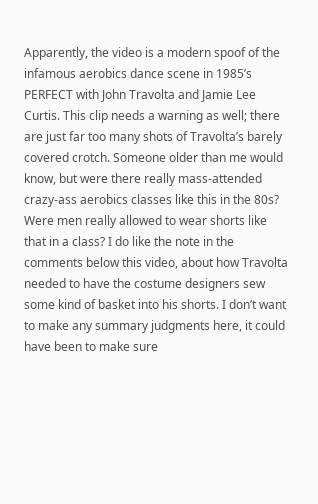Apparently, the video is a modern spoof of the infamous aerobics dance scene in 1985’s PERFECT with John Travolta and Jamie Lee Curtis. This clip needs a warning as well; there are just far too many shots of Travolta’s barely covered crotch. Someone older than me would know, but were there really mass-attended crazy-ass aerobics classes like this in the 80s? Were men really allowed to wear shorts like that in a class? I do like the note in the comments below this video, about how Travolta needed to have the costume designers sew some kind of basket into his shorts. I don’t want to make any summary judgments here, it could have been to make sure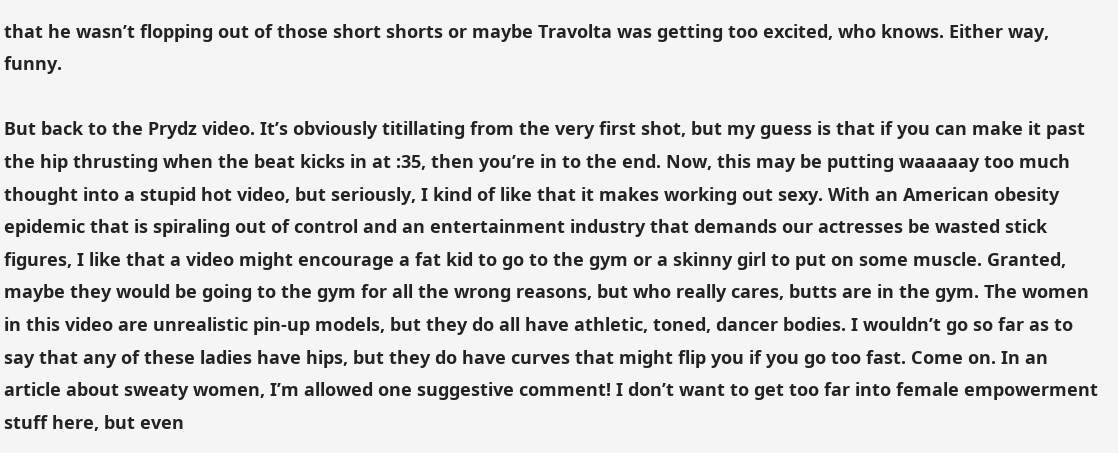that he wasn’t flopping out of those short shorts or maybe Travolta was getting too excited, who knows. Either way, funny.

But back to the Prydz video. It’s obviously titillating from the very first shot, but my guess is that if you can make it past the hip thrusting when the beat kicks in at :35, then you’re in to the end. Now, this may be putting waaaaay too much thought into a stupid hot video, but seriously, I kind of like that it makes working out sexy. With an American obesity epidemic that is spiraling out of control and an entertainment industry that demands our actresses be wasted stick figures, I like that a video might encourage a fat kid to go to the gym or a skinny girl to put on some muscle. Granted, maybe they would be going to the gym for all the wrong reasons, but who really cares, butts are in the gym. The women in this video are unrealistic pin-up models, but they do all have athletic, toned, dancer bodies. I wouldn’t go so far as to say that any of these ladies have hips, but they do have curves that might flip you if you go too fast. Come on. In an article about sweaty women, I’m allowed one suggestive comment! I don’t want to get too far into female empowerment stuff here, but even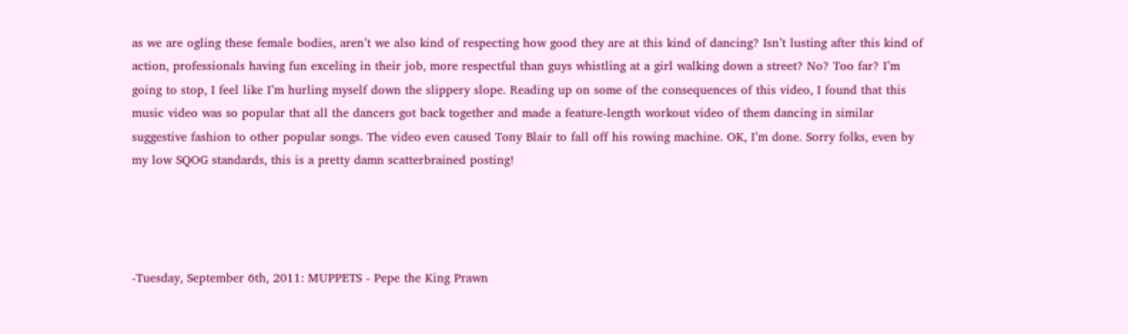as we are ogling these female bodies, aren’t we also kind of respecting how good they are at this kind of dancing? Isn’t lusting after this kind of action, professionals having fun exceling in their job, more respectful than guys whistling at a girl walking down a street? No? Too far? I’m going to stop, I feel like I’m hurling myself down the slippery slope. Reading up on some of the consequences of this video, I found that this music video was so popular that all the dancers got back together and made a feature-length workout video of them dancing in similar suggestive fashion to other popular songs. The video even caused Tony Blair to fall off his rowing machine. OK, I’m done. Sorry folks, even by my low SQOG standards, this is a pretty damn scatterbrained posting!




-Tuesday, September 6th, 2011: MUPPETS - Pepe the King Prawn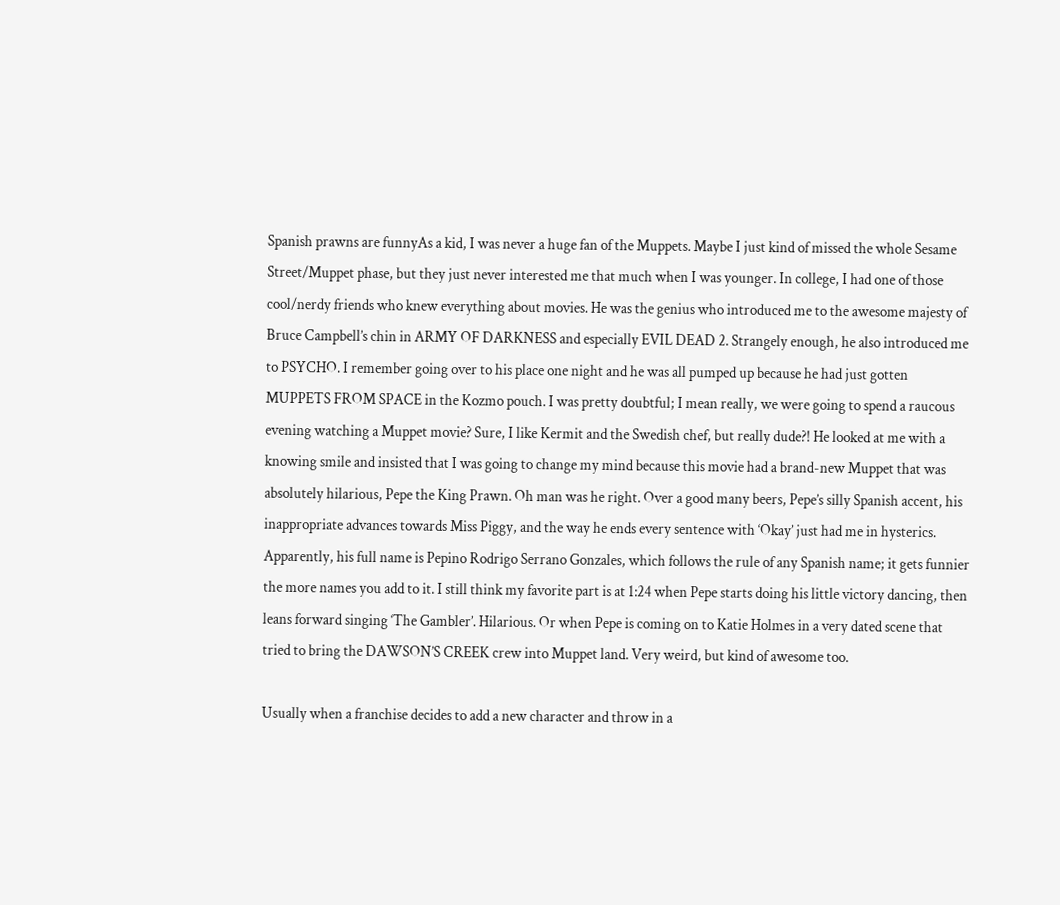Spanish prawns are funnyAs a kid, I was never a huge fan of the Muppets. Maybe I just kind of missed the whole Sesame Street/Muppet phase, but they just never interested me that much when I was younger. In college, I had one of those cool/nerdy friends who knew everything about movies. He was the genius who introduced me to the awesome majesty of Bruce Campbell’s chin in ARMY OF DARKNESS and especially EVIL DEAD 2. Strangely enough, he also introduced me to PSYCHO. I remember going over to his place one night and he was all pumped up because he had just gotten MUPPETS FROM SPACE in the Kozmo pouch. I was pretty doubtful; I mean really, we were going to spend a raucous evening watching a Muppet movie? Sure, I like Kermit and the Swedish chef, but really dude?! He looked at me with a knowing smile and insisted that I was going to change my mind because this movie had a brand-new Muppet that was absolutely hilarious, Pepe the King Prawn. Oh man was he right. Over a good many beers, Pepe’s silly Spanish accent, his inappropriate advances towards Miss Piggy, and the way he ends every sentence with ‘Okay’ just had me in hysterics. Apparently, his full name is Pepino Rodrigo Serrano Gonzales, which follows the rule of any Spanish name; it gets funnier the more names you add to it. I still think my favorite part is at 1:24 when Pepe starts doing his little victory dancing, then leans forward singing ‘The Gambler’. Hilarious. Or when Pepe is coming on to Katie Holmes in a very dated scene that tried to bring the DAWSON’S CREEK crew into Muppet land. Very weird, but kind of awesome too.

Usually when a franchise decides to add a new character and throw in a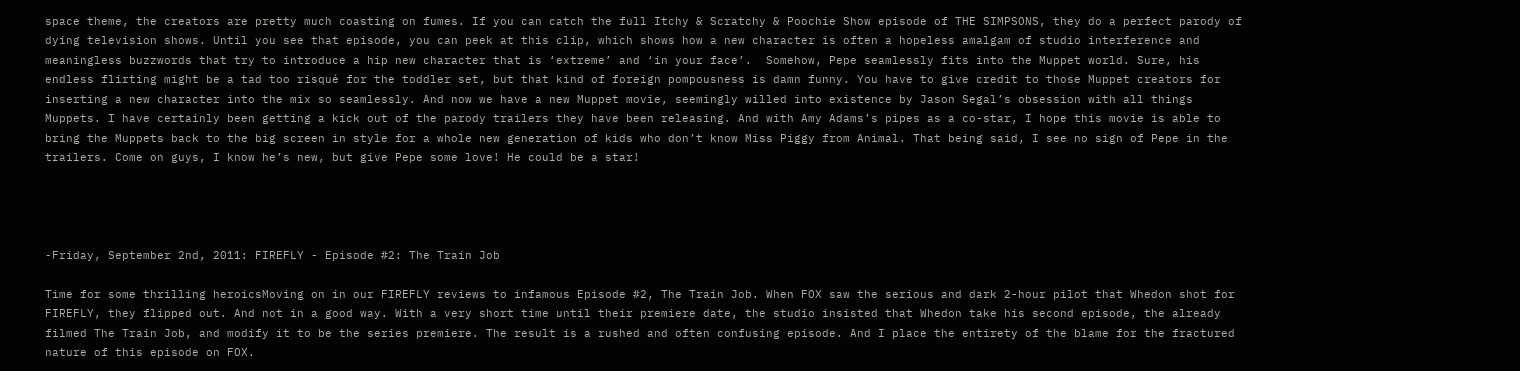space theme, the creators are pretty much coasting on fumes. If you can catch the full Itchy & Scratchy & Poochie Show episode of THE SIMPSONS, they do a perfect parody of dying television shows. Until you see that episode, you can peek at this clip, which shows how a new character is often a hopeless amalgam of studio interference and meaningless buzzwords that try to introduce a hip new character that is ‘extreme’ and ‘in your face’.  Somehow, Pepe seamlessly fits into the Muppet world. Sure, his endless flirting might be a tad too risqué for the toddler set, but that kind of foreign pompousness is damn funny. You have to give credit to those Muppet creators for inserting a new character into the mix so seamlessly. And now we have a new Muppet movie, seemingly willed into existence by Jason Segal’s obsession with all things Muppets. I have certainly been getting a kick out of the parody trailers they have been releasing. And with Amy Adams’s pipes as a co-star, I hope this movie is able to bring the Muppets back to the big screen in style for a whole new generation of kids who don’t know Miss Piggy from Animal. That being said, I see no sign of Pepe in the trailers. Come on guys, I know he’s new, but give Pepe some love! He could be a star!




-Friday, September 2nd, 2011: FIREFLY - Episode #2: The Train Job

Time for some thrilling heroicsMoving on in our FIREFLY reviews to infamous Episode #2, The Train Job. When FOX saw the serious and dark 2-hour pilot that Whedon shot for FIREFLY, they flipped out. And not in a good way. With a very short time until their premiere date, the studio insisted that Whedon take his second episode, the already filmed The Train Job, and modify it to be the series premiere. The result is a rushed and often confusing episode. And I place the entirety of the blame for the fractured nature of this episode on FOX.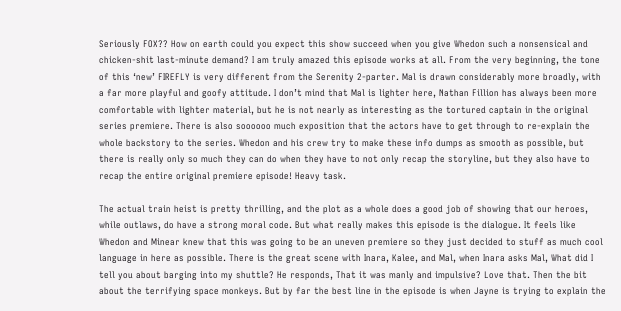Seriously FOX?? How on earth could you expect this show succeed when you give Whedon such a nonsensical and chicken-shit last-minute demand? I am truly amazed this episode works at all. From the very beginning, the tone of this ‘new’ FIREFLY is very different from the Serenity 2-parter. Mal is drawn considerably more broadly, with a far more playful and goofy attitude. I don’t mind that Mal is lighter here, Nathan Fillion has always been more comfortable with lighter material, but he is not nearly as interesting as the tortured captain in the original series premiere. There is also soooooo much exposition that the actors have to get through to re-explain the whole backstory to the series. Whedon and his crew try to make these info dumps as smooth as possible, but there is really only so much they can do when they have to not only recap the storyline, but they also have to recap the entire original premiere episode! Heavy task.

The actual train heist is pretty thrilling, and the plot as a whole does a good job of showing that our heroes, while outlaws, do have a strong moral code. But what really makes this episode is the dialogue. It feels like Whedon and Minear knew that this was going to be an uneven premiere so they just decided to stuff as much cool language in here as possible. There is the great scene with Inara, Kalee, and Mal, when Inara asks Mal, What did I tell you about barging into my shuttle? He responds, That it was manly and impulsive? Love that. Then the bit about the terrifying space monkeys. But by far the best line in the episode is when Jayne is trying to explain the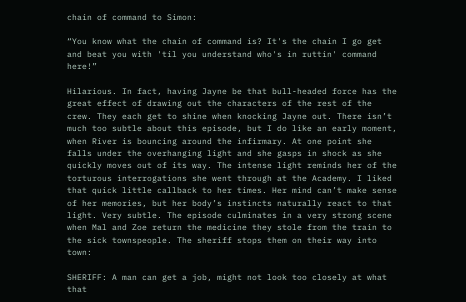chain of command to Simon:

“You know what the chain of command is? It's the chain I go get and beat you with 'til you understand who's in ruttin' command here!”

Hilarious. In fact, having Jayne be that bull-headed force has the great effect of drawing out the characters of the rest of the crew. They each get to shine when knocking Jayne out. There isn’t much too subtle about this episode, but I do like an early moment, when River is bouncing around the infirmary. At one point she falls under the overhanging light and she gasps in shock as she quickly moves out of its way. The intense light reminds her of the torturous interrogations she went through at the Academy. I liked that quick little callback to her times. Her mind can’t make sense of her memories, but her body’s instincts naturally react to that light. Very subtle. The episode culminates in a very strong scene when Mal and Zoe return the medicine they stole from the train to the sick townspeople. The sheriff stops them on their way into town:

SHERIFF: A man can get a job, might not look too closely at what that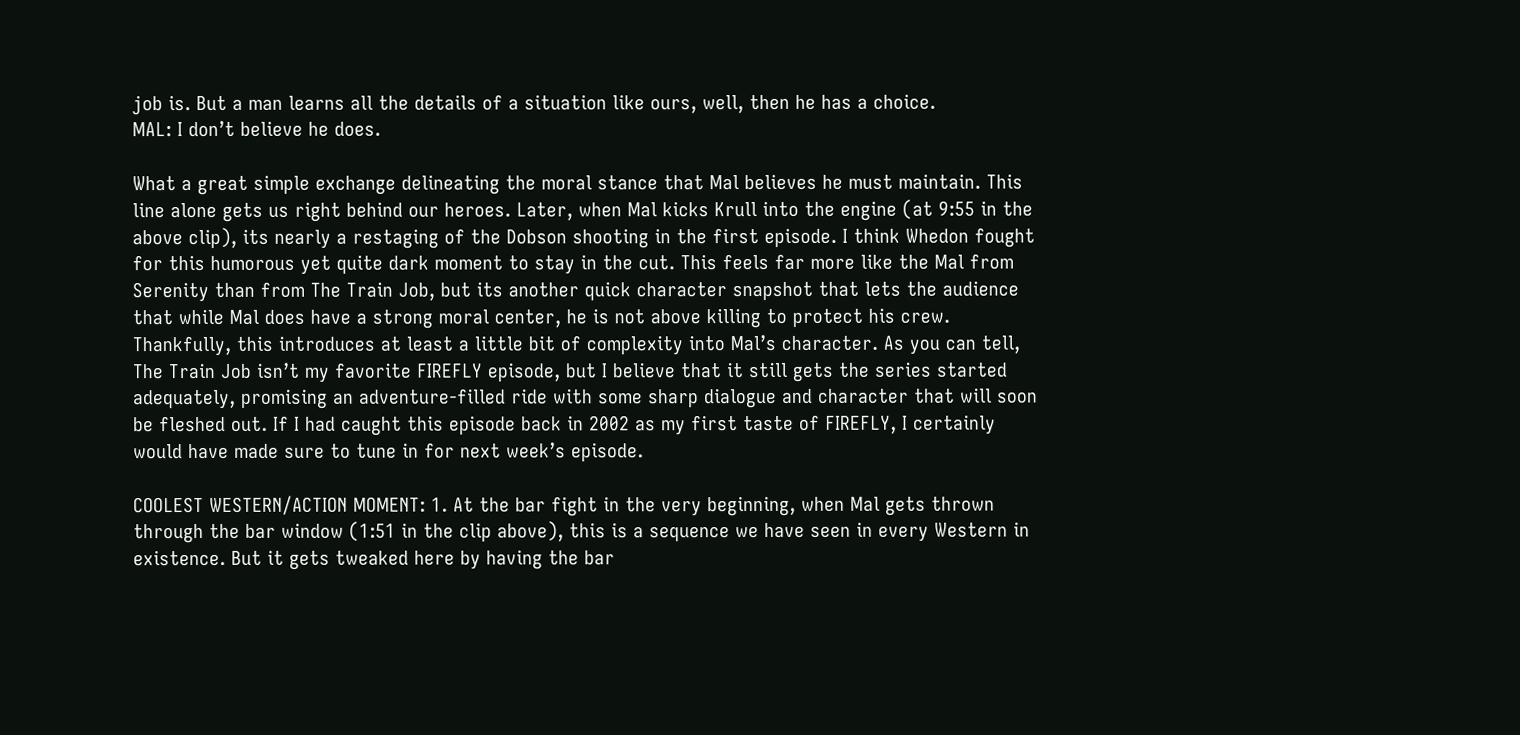job is. But a man learns all the details of a situation like ours, well, then he has a choice.
MAL: I don’t believe he does.

What a great simple exchange delineating the moral stance that Mal believes he must maintain. This line alone gets us right behind our heroes. Later, when Mal kicks Krull into the engine (at 9:55 in the above clip), its nearly a restaging of the Dobson shooting in the first episode. I think Whedon fought for this humorous yet quite dark moment to stay in the cut. This feels far more like the Mal from Serenity than from The Train Job, but its another quick character snapshot that lets the audience that while Mal does have a strong moral center, he is not above killing to protect his crew. Thankfully, this introduces at least a little bit of complexity into Mal’s character. As you can tell, The Train Job isn’t my favorite FIREFLY episode, but I believe that it still gets the series started adequately, promising an adventure-filled ride with some sharp dialogue and character that will soon be fleshed out. If I had caught this episode back in 2002 as my first taste of FIREFLY, I certainly would have made sure to tune in for next week’s episode.

COOLEST WESTERN/ACTION MOMENT: 1. At the bar fight in the very beginning, when Mal gets thrown through the bar window (1:51 in the clip above), this is a sequence we have seen in every Western in existence. But it gets tweaked here by having the bar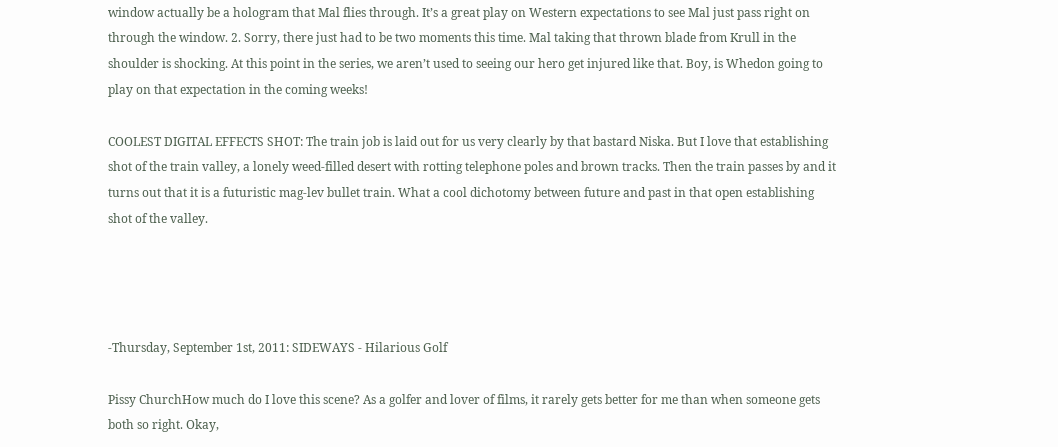window actually be a hologram that Mal flies through. It’s a great play on Western expectations to see Mal just pass right on through the window. 2. Sorry, there just had to be two moments this time. Mal taking that thrown blade from Krull in the shoulder is shocking. At this point in the series, we aren’t used to seeing our hero get injured like that. Boy, is Whedon going to play on that expectation in the coming weeks!

COOLEST DIGITAL EFFECTS SHOT: The train job is laid out for us very clearly by that bastard Niska. But I love that establishing shot of the train valley, a lonely weed-filled desert with rotting telephone poles and brown tracks. Then the train passes by and it turns out that it is a futuristic mag-lev bullet train. What a cool dichotomy between future and past in that open establishing shot of the valley.




-Thursday, September 1st, 2011: SIDEWAYS - Hilarious Golf

Pissy ChurchHow much do I love this scene? As a golfer and lover of films, it rarely gets better for me than when someone gets both so right. Okay,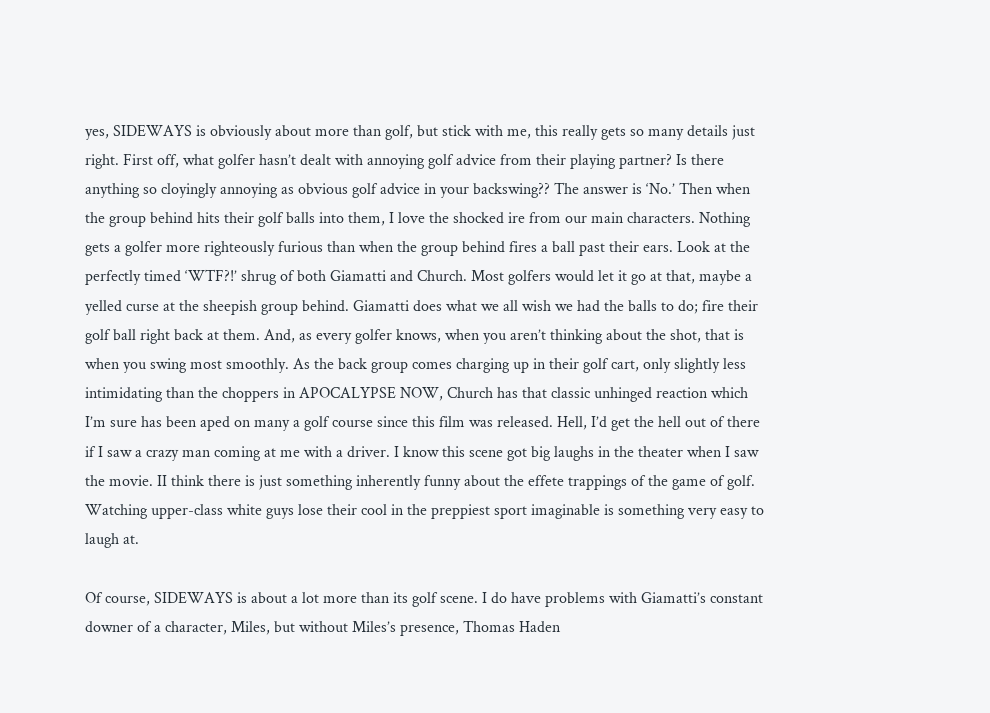yes, SIDEWAYS is obviously about more than golf, but stick with me, this really gets so many details just right. First off, what golfer hasn’t dealt with annoying golf advice from their playing partner? Is there anything so cloyingly annoying as obvious golf advice in your backswing?? The answer is ‘No.’ Then when the group behind hits their golf balls into them, I love the shocked ire from our main characters. Nothing gets a golfer more righteously furious than when the group behind fires a ball past their ears. Look at the perfectly timed ‘WTF?!’ shrug of both Giamatti and Church. Most golfers would let it go at that, maybe a yelled curse at the sheepish group behind. Giamatti does what we all wish we had the balls to do; fire their golf ball right back at them. And, as every golfer knows, when you aren’t thinking about the shot, that is when you swing most smoothly. As the back group comes charging up in their golf cart, only slightly less intimidating than the choppers in APOCALYPSE NOW, Church has that classic unhinged reaction which I’m sure has been aped on many a golf course since this film was released. Hell, I’d get the hell out of there if I saw a crazy man coming at me with a driver. I know this scene got big laughs in the theater when I saw the movie. II think there is just something inherently funny about the effete trappings of the game of golf. Watching upper-class white guys lose their cool in the preppiest sport imaginable is something very easy to laugh at.

Of course, SIDEWAYS is about a lot more than its golf scene. I do have problems with Giamatti’s constant downer of a character, Miles, but without Miles’s presence, Thomas Haden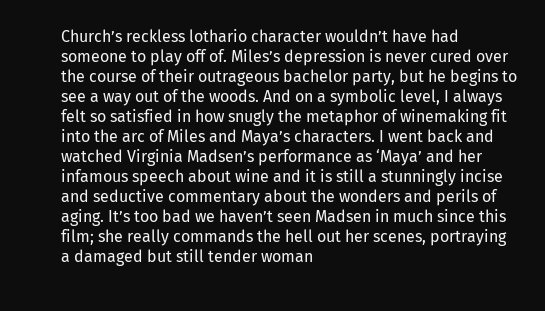Church’s reckless lothario character wouldn’t have had someone to play off of. Miles’s depression is never cured over the course of their outrageous bachelor party, but he begins to see a way out of the woods. And on a symbolic level, I always felt so satisfied in how snugly the metaphor of winemaking fit into the arc of Miles and Maya’s characters. I went back and watched Virginia Madsen’s performance as ‘Maya’ and her infamous speech about wine and it is still a stunningly incise and seductive commentary about the wonders and perils of aging. It’s too bad we haven’t seen Madsen in much since this film; she really commands the hell out her scenes, portraying a damaged but still tender woman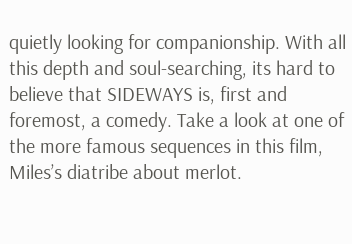quietly looking for companionship. With all this depth and soul-searching, its hard to believe that SIDEWAYS is, first and foremost, a comedy. Take a look at one of the more famous sequences in this film, Miles’s diatribe about merlot.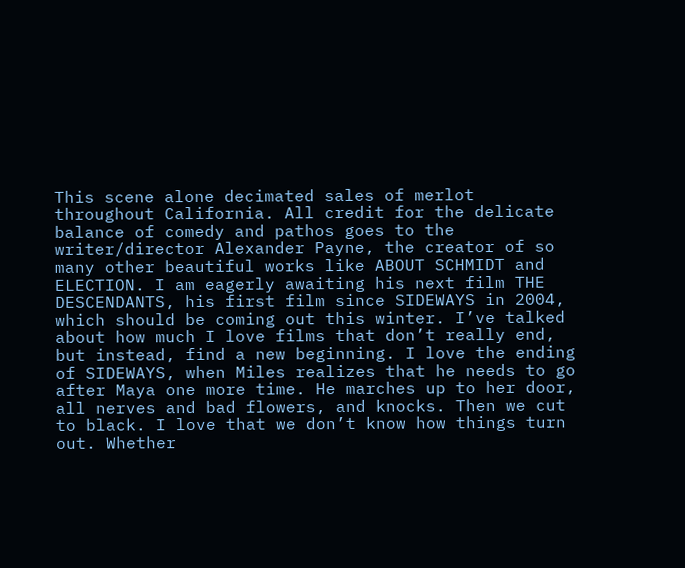This scene alone decimated sales of merlot throughout California. All credit for the delicate balance of comedy and pathos goes to the writer/director Alexander Payne, the creator of so many other beautiful works like ABOUT SCHMIDT and ELECTION. I am eagerly awaiting his next film THE DESCENDANTS, his first film since SIDEWAYS in 2004, which should be coming out this winter. I’ve talked about how much I love films that don’t really end, but instead, find a new beginning. I love the ending of SIDEWAYS, when Miles realizes that he needs to go after Maya one more time. He marches up to her door, all nerves and bad flowers, and knocks. Then we cut to black. I love that we don’t know how things turn out. Whether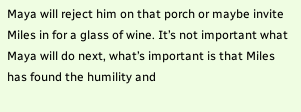Maya will reject him on that porch or maybe invite Miles in for a glass of wine. It’s not important what Maya will do next, what’s important is that Miles has found the humility and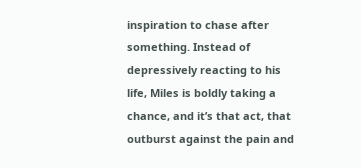inspiration to chase after something. Instead of depressively reacting to his life, Miles is boldly taking a chance, and it’s that act, that outburst against the pain and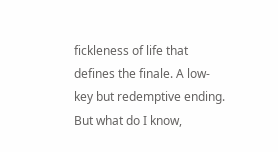fickleness of life that defines the finale. A low-key but redemptive ending. But what do I know,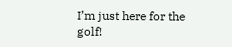I’m just here for the golf!